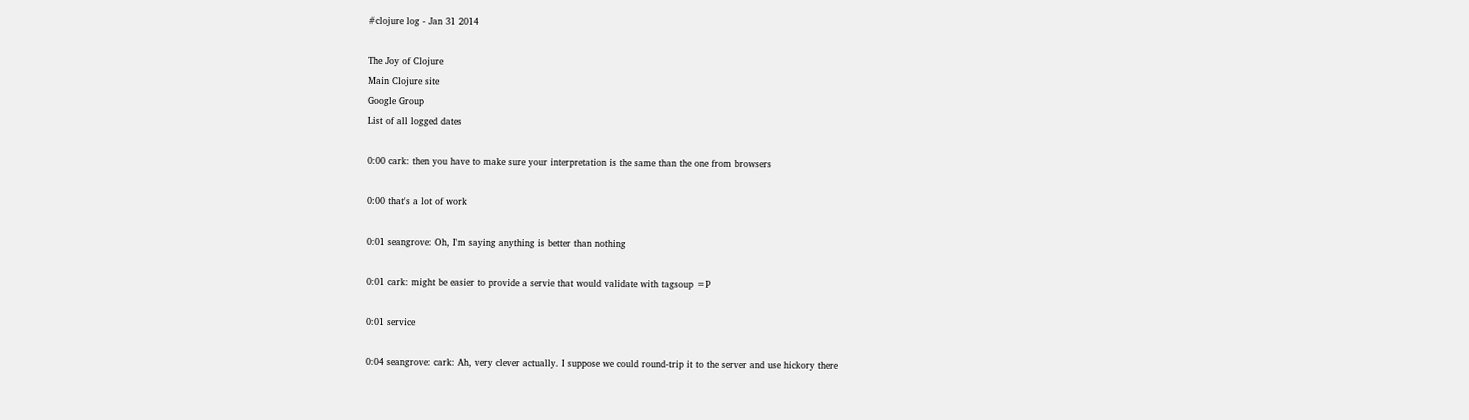#clojure log - Jan 31 2014

The Joy of Clojure
Main Clojure site
Google Group
List of all logged dates

0:00 cark: then you have to make sure your interpretation is the same than the one from browsers

0:00 that's a lot of work

0:01 seangrove: Oh, I'm saying anything is better than nothing

0:01 cark: might be easier to provide a servie that would validate with tagsoup =P

0:01 service

0:04 seangrove: cark: Ah, very clever actually. I suppose we could round-trip it to the server and use hickory there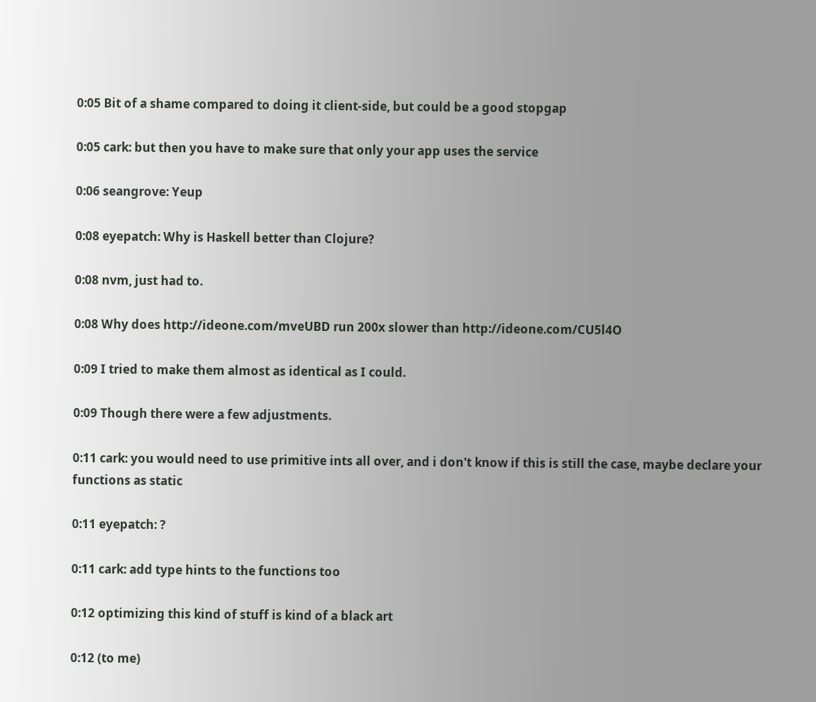0:05 Bit of a shame compared to doing it client-side, but could be a good stopgap

0:05 cark: but then you have to make sure that only your app uses the service

0:06 seangrove: Yeup

0:08 eyepatch: Why is Haskell better than Clojure?

0:08 nvm, just had to.

0:08 Why does http://ideone.com/mveUBD run 200x slower than http://ideone.com/CU5l4O

0:09 I tried to make them almost as identical as I could.

0:09 Though there were a few adjustments.

0:11 cark: you would need to use primitive ints all over, and i don't know if this is still the case, maybe declare your functions as static

0:11 eyepatch: ?

0:11 cark: add type hints to the functions too

0:12 optimizing this kind of stuff is kind of a black art

0:12 (to me)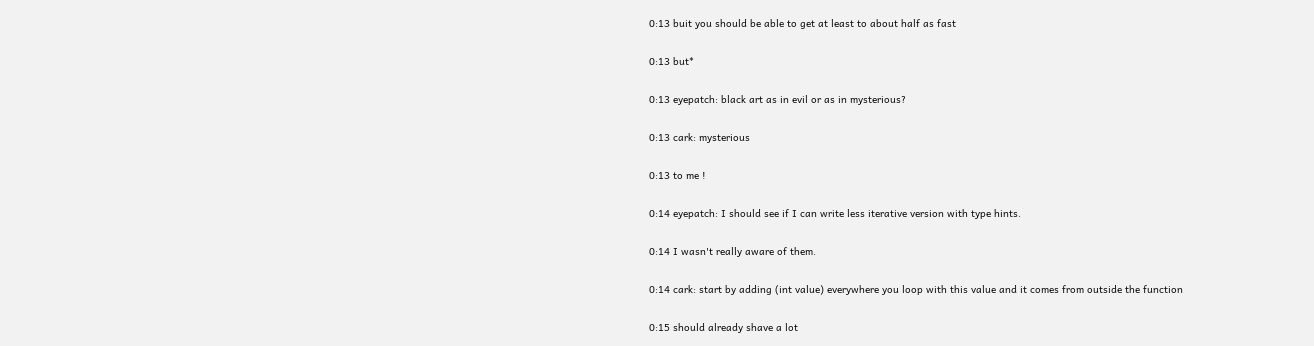0:13 buit you should be able to get at least to about half as fast

0:13 but*

0:13 eyepatch: black art as in evil or as in mysterious?

0:13 cark: mysterious

0:13 to me !

0:14 eyepatch: I should see if I can write less iterative version with type hints.

0:14 I wasn't really aware of them.

0:14 cark: start by adding (int value) everywhere you loop with this value and it comes from outside the function

0:15 should already shave a lot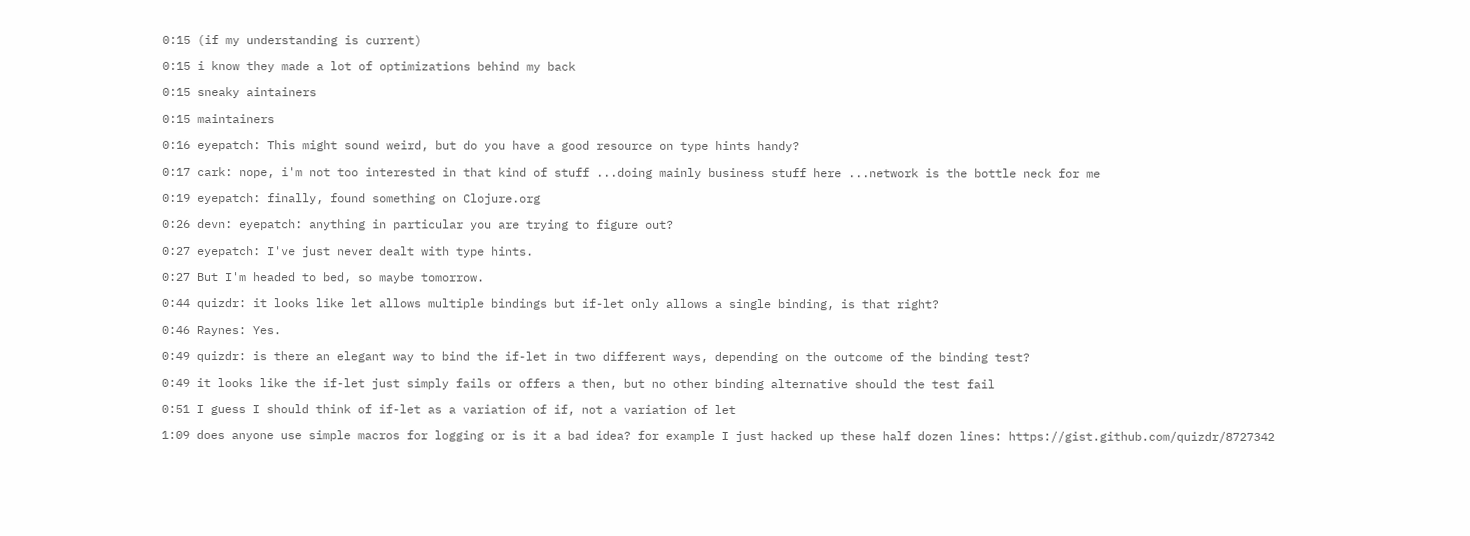0:15 (if my understanding is current)

0:15 i know they made a lot of optimizations behind my back

0:15 sneaky aintainers

0:15 maintainers

0:16 eyepatch: This might sound weird, but do you have a good resource on type hints handy?

0:17 cark: nope, i'm not too interested in that kind of stuff ...doing mainly business stuff here ...network is the bottle neck for me

0:19 eyepatch: finally, found something on Clojure.org

0:26 devn: eyepatch: anything in particular you are trying to figure out?

0:27 eyepatch: I've just never dealt with type hints.

0:27 But I'm headed to bed, so maybe tomorrow.

0:44 quizdr: it looks like let allows multiple bindings but if-let only allows a single binding, is that right?

0:46 Raynes: Yes.

0:49 quizdr: is there an elegant way to bind the if-let in two different ways, depending on the outcome of the binding test?

0:49 it looks like the if-let just simply fails or offers a then, but no other binding alternative should the test fail

0:51 I guess I should think of if-let as a variation of if, not a variation of let

1:09 does anyone use simple macros for logging or is it a bad idea? for example I just hacked up these half dozen lines: https://gist.github.com/quizdr/8727342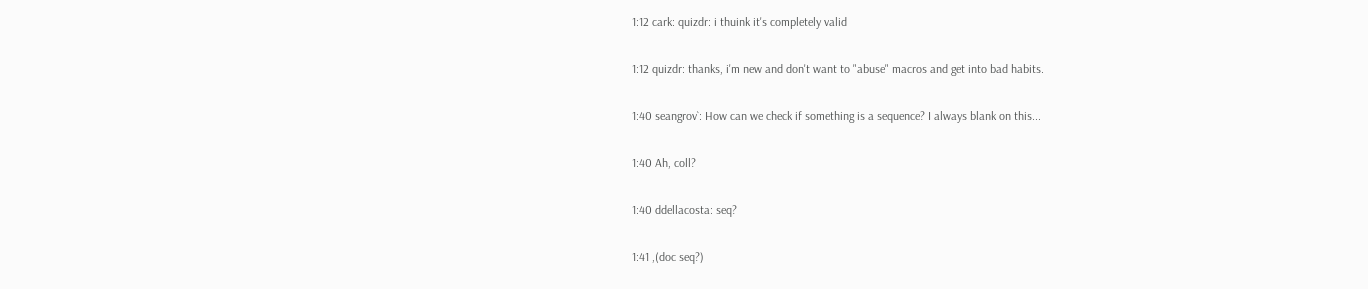1:12 cark: quizdr: i thuink it's completely valid

1:12 quizdr: thanks, i'm new and don't want to "abuse" macros and get into bad habits.

1:40 seangrov`: How can we check if something is a sequence? I always blank on this...

1:40 Ah, coll?

1:40 ddellacosta: seq?

1:41 ,(doc seq?)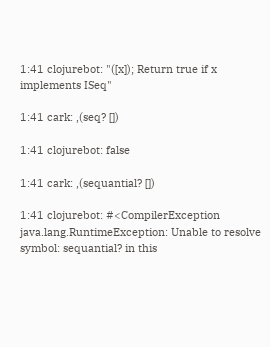1:41 clojurebot: "([x]); Return true if x implements ISeq"

1:41 cark: ,(seq? [])

1:41 clojurebot: false

1:41 cark: ,(sequantial? [])

1:41 clojurebot: #<CompilerException java.lang.RuntimeException: Unable to resolve symbol: sequantial? in this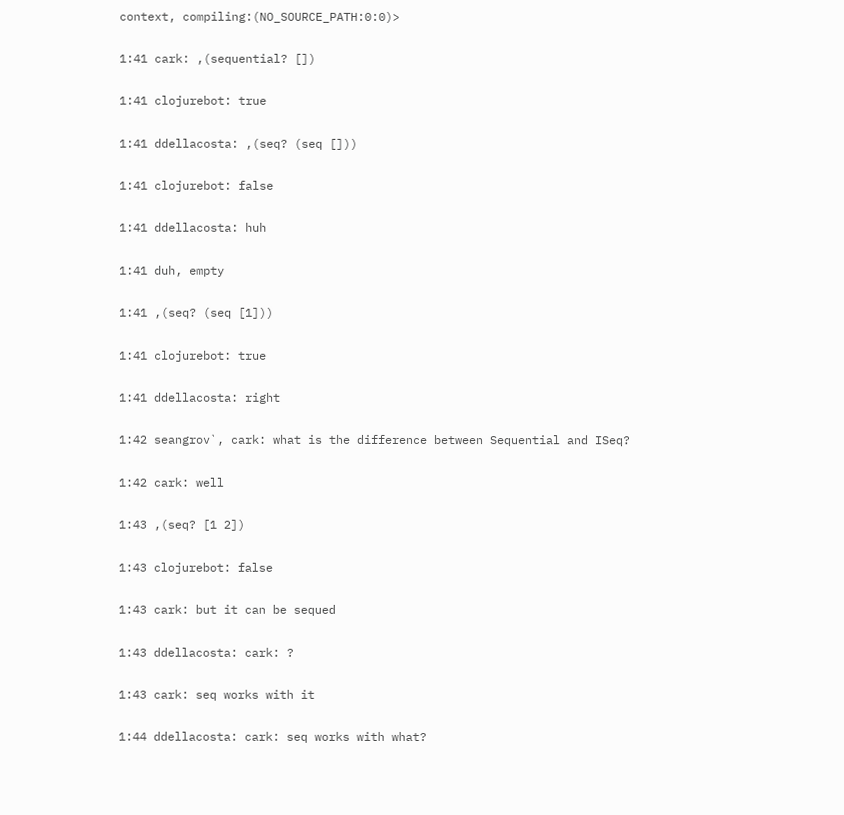context, compiling:(NO_SOURCE_PATH:0:0)>

1:41 cark: ,(sequential? [])

1:41 clojurebot: true

1:41 ddellacosta: ,(seq? (seq []))

1:41 clojurebot: false

1:41 ddellacosta: huh

1:41 duh, empty

1:41 ,(seq? (seq [1]))

1:41 clojurebot: true

1:41 ddellacosta: right

1:42 seangrov`, cark: what is the difference between Sequential and ISeq?

1:42 cark: well

1:43 ,(seq? [1 2])

1:43 clojurebot: false

1:43 cark: but it can be sequed

1:43 ddellacosta: cark: ?

1:43 cark: seq works with it

1:44 ddellacosta: cark: seq works with what?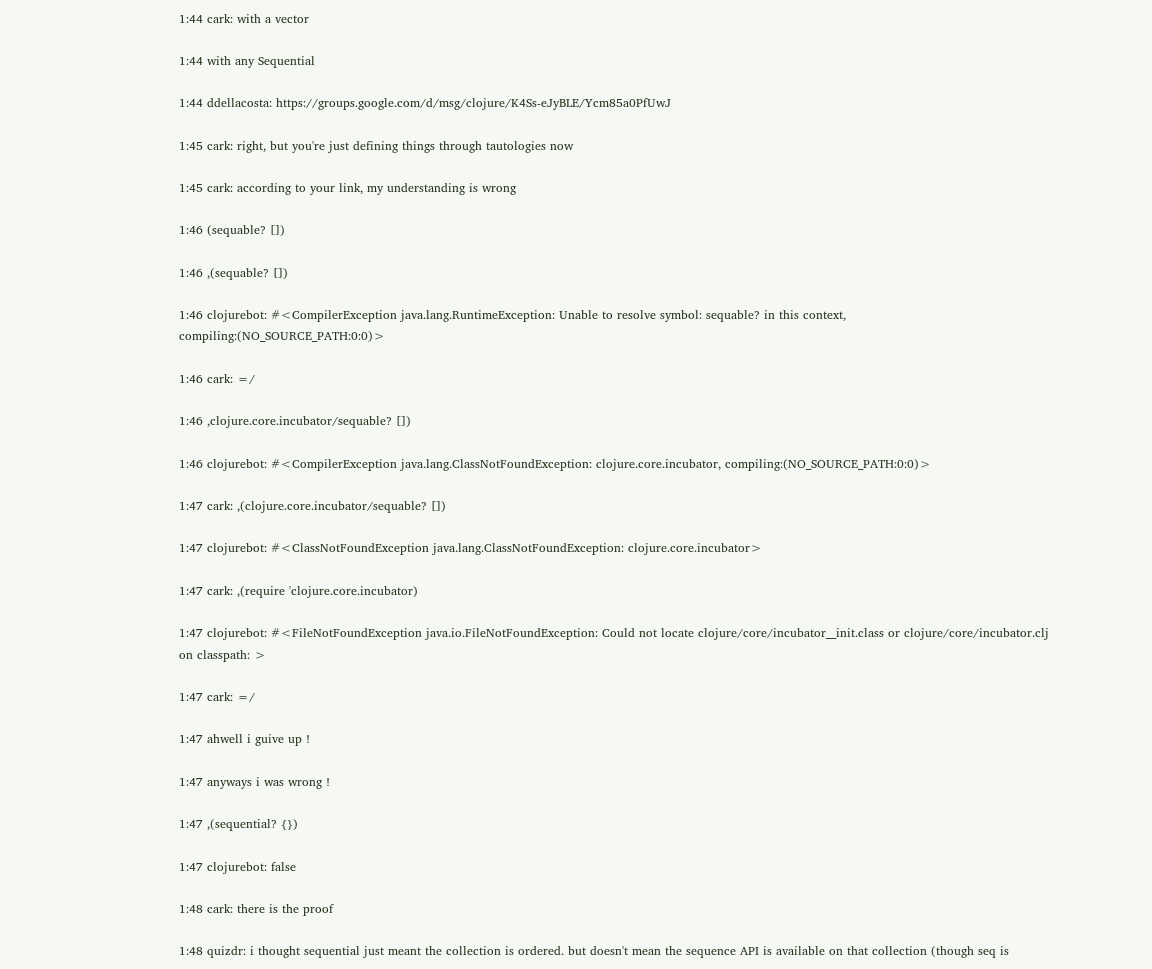1:44 cark: with a vector

1:44 with any Sequential

1:44 ddellacosta: https://groups.google.com/d/msg/clojure/K4Ss-eJyBLE/Ycm85a0PfUwJ

1:45 cark: right, but you're just defining things through tautologies now

1:45 cark: according to your link, my understanding is wrong

1:46 (sequable? [])

1:46 ,(sequable? [])

1:46 clojurebot: #<CompilerException java.lang.RuntimeException: Unable to resolve symbol: sequable? in this context, compiling:(NO_SOURCE_PATH:0:0)>

1:46 cark: =/

1:46 ,clojure.core.incubator/sequable? [])

1:46 clojurebot: #<CompilerException java.lang.ClassNotFoundException: clojure.core.incubator, compiling:(NO_SOURCE_PATH:0:0)>

1:47 cark: ,(clojure.core.incubator/sequable? [])

1:47 clojurebot: #<ClassNotFoundException java.lang.ClassNotFoundException: clojure.core.incubator>

1:47 cark: ,(require 'clojure.core.incubator)

1:47 clojurebot: #<FileNotFoundException java.io.FileNotFoundException: Could not locate clojure/core/incubator__init.class or clojure/core/incubator.clj on classpath: >

1:47 cark: =/

1:47 ahwell i guive up !

1:47 anyways i was wrong !

1:47 ,(sequential? {})

1:47 clojurebot: false

1:48 cark: there is the proof

1:48 quizdr: i thought sequential just meant the collection is ordered. but doesn't mean the sequence API is available on that collection (though seq is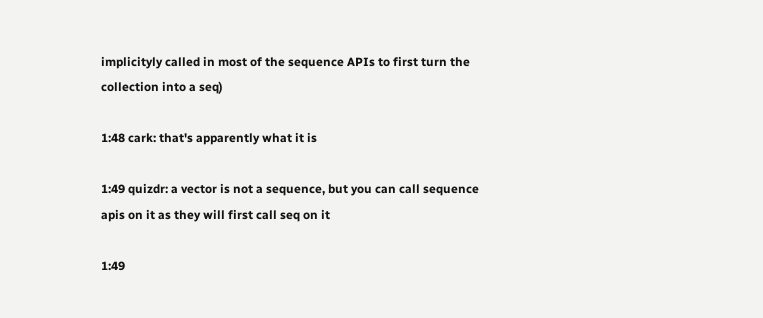implicityly called in most of the sequence APIs to first turn the collection into a seq)

1:48 cark: that's apparently what it is

1:49 quizdr: a vector is not a sequence, but you can call sequence apis on it as they will first call seq on it

1:49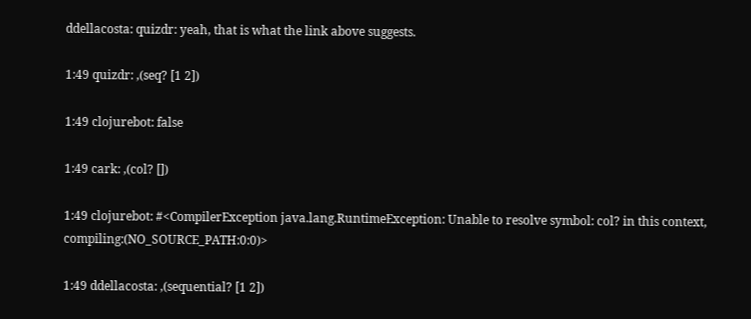ddellacosta: quizdr: yeah, that is what the link above suggests.

1:49 quizdr: ,(seq? [1 2])

1:49 clojurebot: false

1:49 cark: ,(col? [])

1:49 clojurebot: #<CompilerException java.lang.RuntimeException: Unable to resolve symbol: col? in this context, compiling:(NO_SOURCE_PATH:0:0)>

1:49 ddellacosta: ,(sequential? [1 2])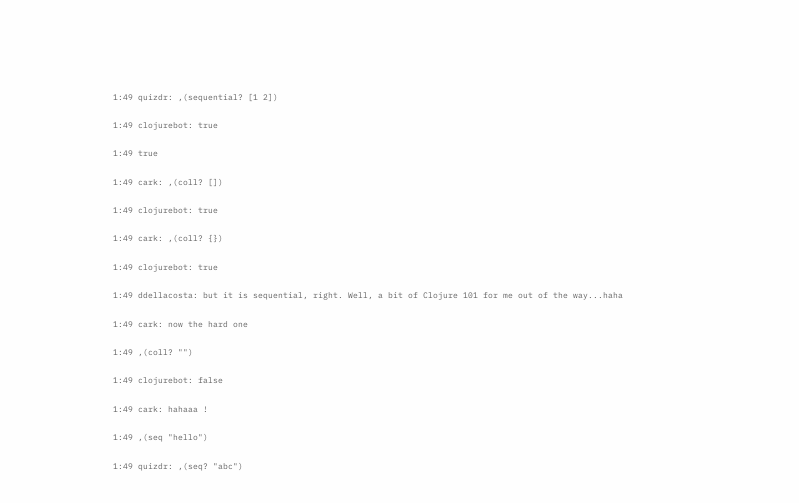1:49 quizdr: ,(sequential? [1 2])

1:49 clojurebot: true

1:49 true

1:49 cark: ,(coll? [])

1:49 clojurebot: true

1:49 cark: ,(coll? {})

1:49 clojurebot: true

1:49 ddellacosta: but it is sequential, right. Well, a bit of Clojure 101 for me out of the way...haha

1:49 cark: now the hard one

1:49 ,(coll? "")

1:49 clojurebot: false

1:49 cark: hahaaa !

1:49 ,(seq "hello")

1:49 quizdr: ,(seq? "abc")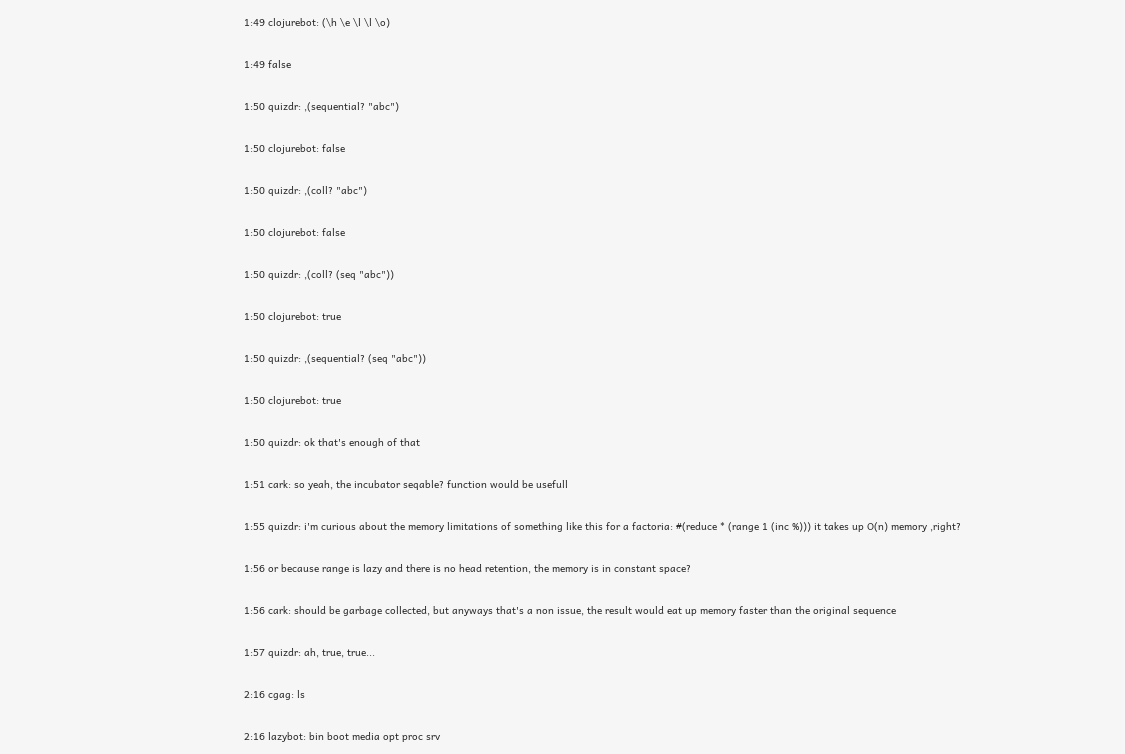1:49 clojurebot: (\h \e \l \l \o)

1:49 false

1:50 quizdr: ,(sequential? "abc")

1:50 clojurebot: false

1:50 quizdr: ,(coll? "abc")

1:50 clojurebot: false

1:50 quizdr: ,(coll? (seq "abc"))

1:50 clojurebot: true

1:50 quizdr: ,(sequential? (seq "abc"))

1:50 clojurebot: true

1:50 quizdr: ok that's enough of that

1:51 cark: so yeah, the incubator seqable? function would be usefull

1:55 quizdr: i'm curious about the memory limitations of something like this for a factoria: #(reduce * (range 1 (inc %))) it takes up O(n) memory ,right?

1:56 or because range is lazy and there is no head retention, the memory is in constant space?

1:56 cark: should be garbage collected, but anyways that's a non issue, the result would eat up memory faster than the original sequence

1:57 quizdr: ah, true, true...

2:16 cgag: ls

2:16 lazybot: bin boot media opt proc srv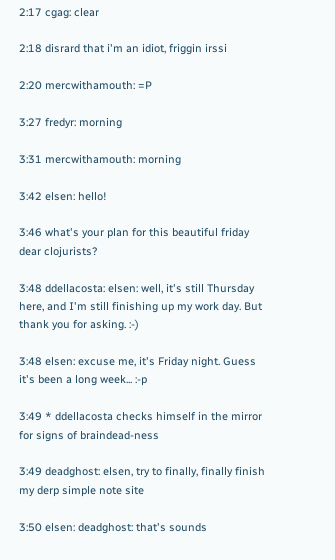2:17 cgag: clear

2:18 disrard that i'm an idiot, friggin irssi

2:20 mercwithamouth: =P

3:27 fredyr: morning

3:31 mercwithamouth: morning

3:42 elsen: hello!

3:46 what's your plan for this beautiful friday dear clojurists?

3:48 ddellacosta: elsen: well, it's still Thursday here, and I'm still finishing up my work day. But thank you for asking. :-)

3:48 elsen: excuse me, it's Friday night. Guess it's been a long week... :-p

3:49 * ddellacosta checks himself in the mirror for signs of braindead-ness

3:49 deadghost: elsen, try to finally, finally finish my derp simple note site

3:50 elsen: deadghost: that's sounds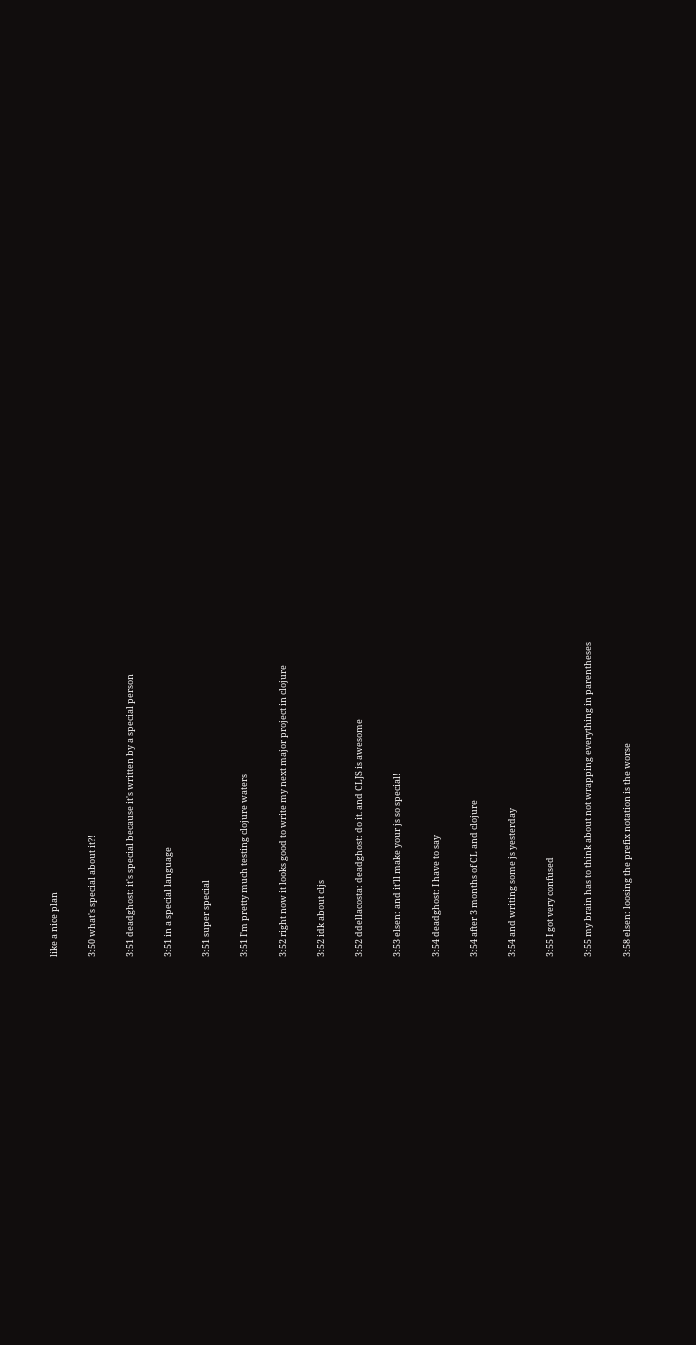like a nice plan

3:50 what's special about it?!

3:51 deadghost: it's special because it's written by a special person

3:51 in a special language

3:51 super special

3:51 I'm pretty much testing clojure waters

3:52 right now it looks good to write my next major project in clojure

3:52 idk about cljs

3:52 ddellacosta: deadghost: do it. and CLJS is awesome

3:53 elsen: and it'll make your js so special!

3:54 deadghost: I have to say

3:54 after 3 months of CL and clojure

3:54 and writing some js yesterday

3:55 I got very confused

3:55 my brain has to think about not wrapping everything in parentheses

3:58 elsen: loosing the prefix notation is the worse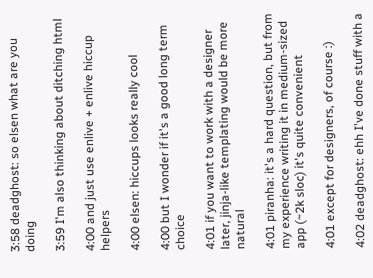3:58 deadghost: so elsen what are you doing

3:59 I'm also thinking about ditching html

4:00 and just use enlive + enlive hiccup helpers

4:00 elsen: hiccups looks really cool

4:00 but I wonder if it's a good long term choice

4:01 if you want to work with a designer later, jinja-like templating would be more natural

4:01 piranha: it's a hard question, but from my experience writing it in medium-sized app (~2k sloc) it's quite convenient

4:01 except for designers, of course :)

4:02 deadghost: ehh I've done stuff with a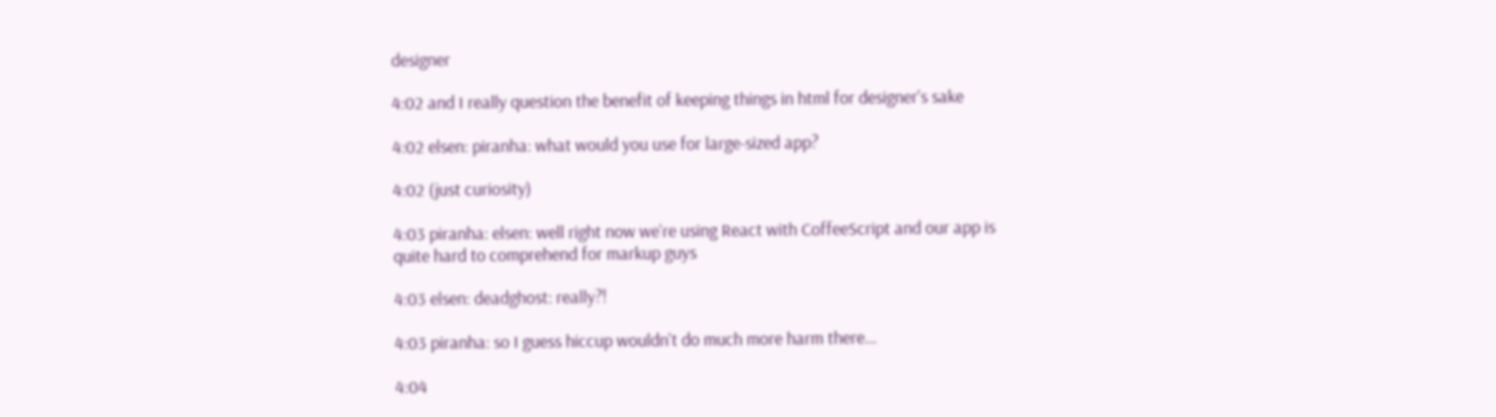designer

4:02 and I really question the benefit of keeping things in html for designer's sake

4:02 elsen: piranha: what would you use for large-sized app?

4:02 (just curiosity)

4:03 piranha: elsen: well right now we're using React with CoffeeScript and our app is quite hard to comprehend for markup guys

4:03 elsen: deadghost: really?!

4:03 piranha: so I guess hiccup wouldn't do much more harm there...

4:04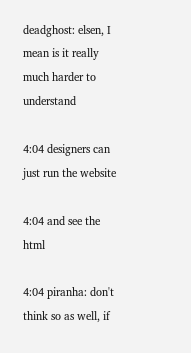deadghost: elsen, I mean is it really much harder to understand

4:04 designers can just run the website

4:04 and see the html

4:04 piranha: don't think so as well, if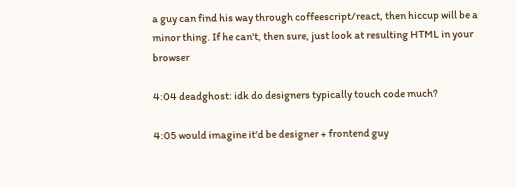a guy can find his way through coffeescript/react, then hiccup will be a minor thing. If he can't, then sure, just look at resulting HTML in your browser

4:04 deadghost: idk do designers typically touch code much?

4:05 would imagine it'd be designer + frontend guy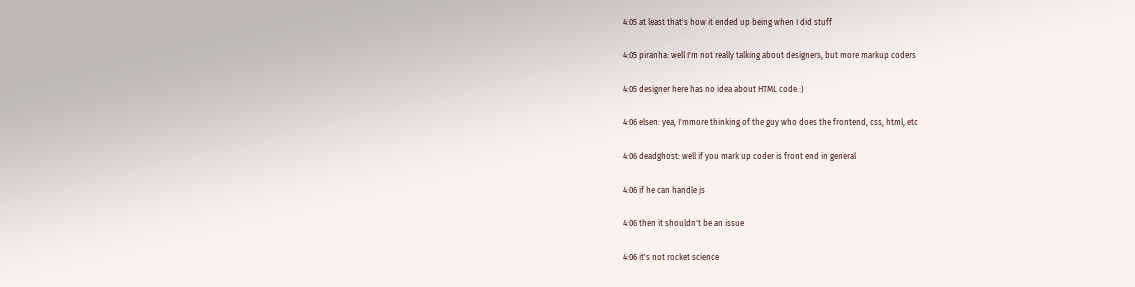4:05 at least that's how it ended up being when I did stuff

4:05 piranha: well I'm not really talking about designers, but more markup coders

4:05 designer here has no idea about HTML code :)

4:06 elsen: yea, I'mmore thinking of the guy who does the frontend, css, html, etc

4:06 deadghost: well if you mark up coder is front end in general

4:06 if he can handle js

4:06 then it shouldn't be an issue

4:06 it's not rocket science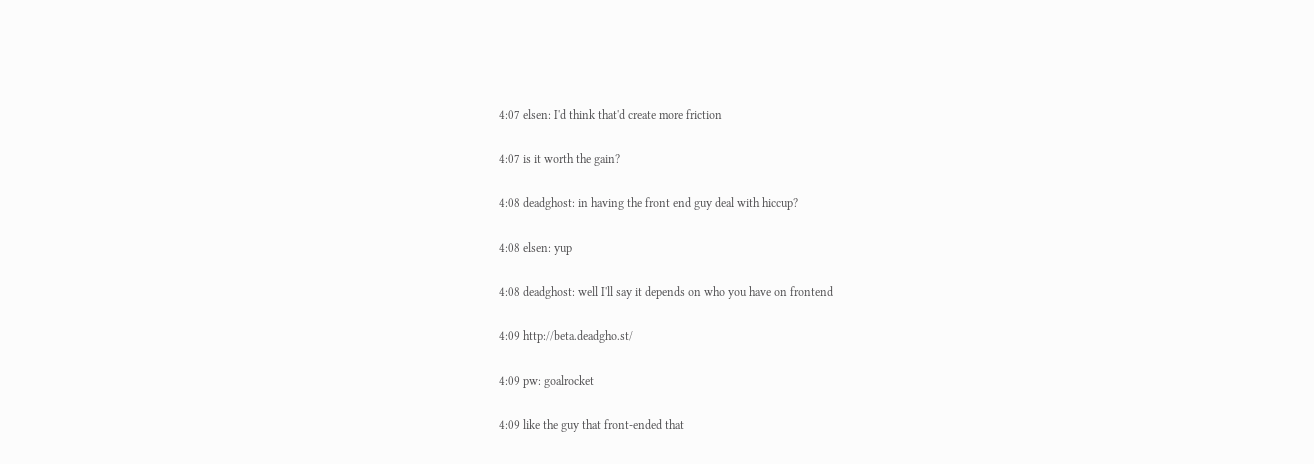4:07 elsen: I'd think that'd create more friction

4:07 is it worth the gain?

4:08 deadghost: in having the front end guy deal with hiccup?

4:08 elsen: yup

4:08 deadghost: well I'll say it depends on who you have on frontend

4:09 http://beta.deadgho.st/

4:09 pw: goalrocket

4:09 like the guy that front-ended that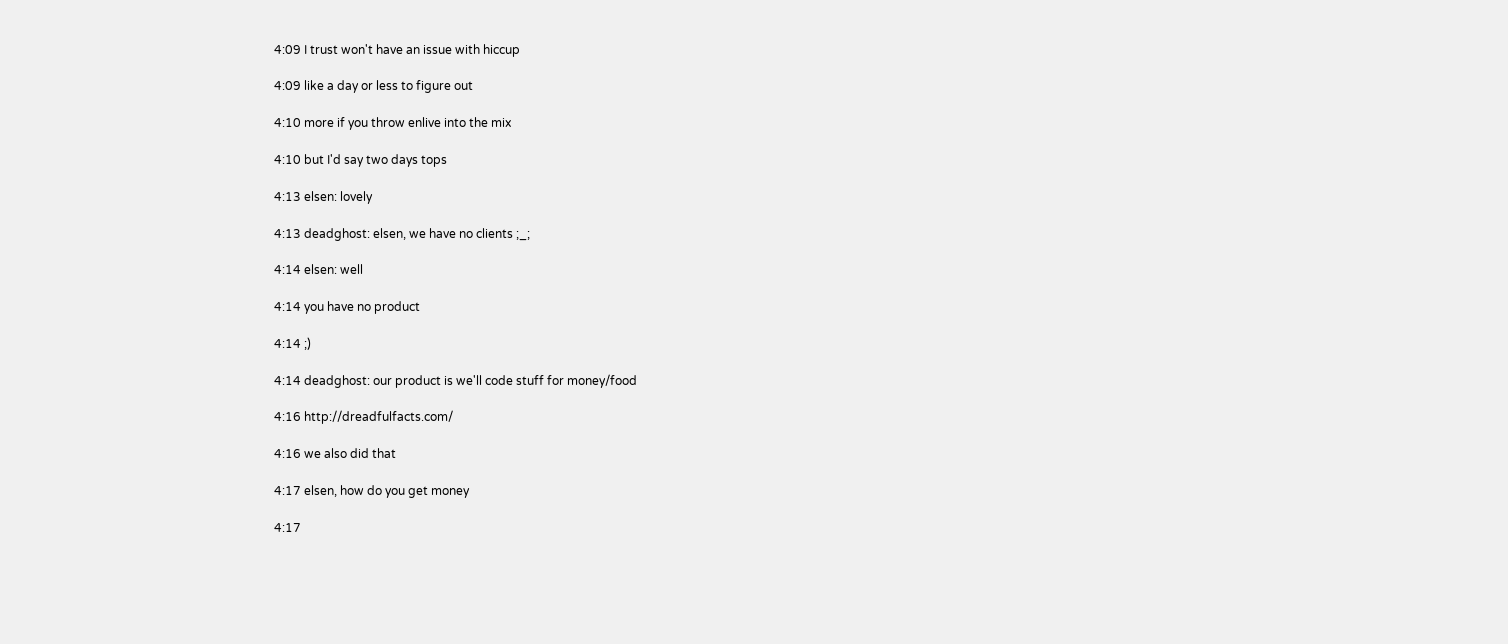4:09 I trust won't have an issue with hiccup

4:09 like a day or less to figure out

4:10 more if you throw enlive into the mix

4:10 but I'd say two days tops

4:13 elsen: lovely

4:13 deadghost: elsen, we have no clients ;_;

4:14 elsen: well

4:14 you have no product

4:14 ;)

4:14 deadghost: our product is we'll code stuff for money/food

4:16 http://dreadfulfacts.com/

4:16 we also did that

4:17 elsen, how do you get money

4:17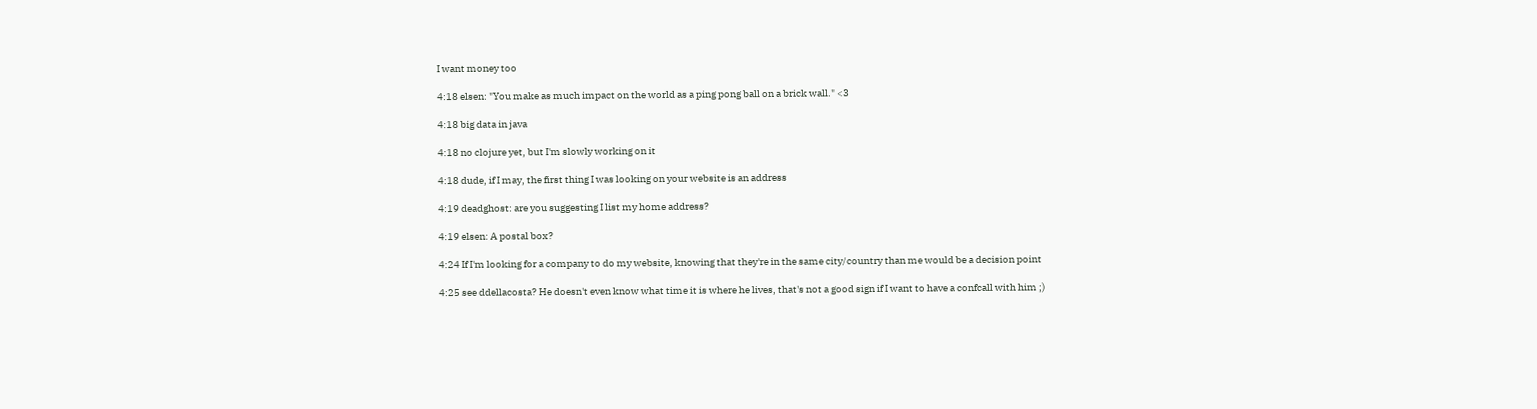I want money too

4:18 elsen: "You make as much impact on the world as a ping pong ball on a brick wall." <3

4:18 big data in java

4:18 no clojure yet, but I'm slowly working on it

4:18 dude, if I may, the first thing I was looking on your website is an address

4:19 deadghost: are you suggesting I list my home address?

4:19 elsen: A postal box?

4:24 If I'm looking for a company to do my website, knowing that they're in the same city/country than me would be a decision point

4:25 see ddellacosta? He doesn't even know what time it is where he lives, that's not a good sign if I want to have a confcall with him ;)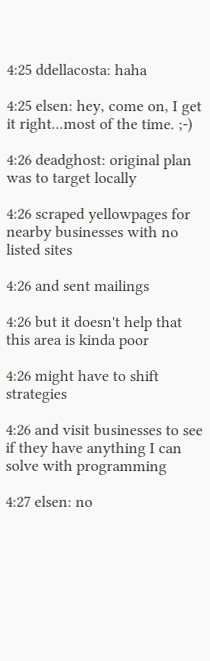4:25 ddellacosta: haha

4:25 elsen: hey, come on, I get it right...most of the time. ;-)

4:26 deadghost: original plan was to target locally

4:26 scraped yellowpages for nearby businesses with no listed sites

4:26 and sent mailings

4:26 but it doesn't help that this area is kinda poor

4:26 might have to shift strategies

4:26 and visit businesses to see if they have anything I can solve with programming

4:27 elsen: no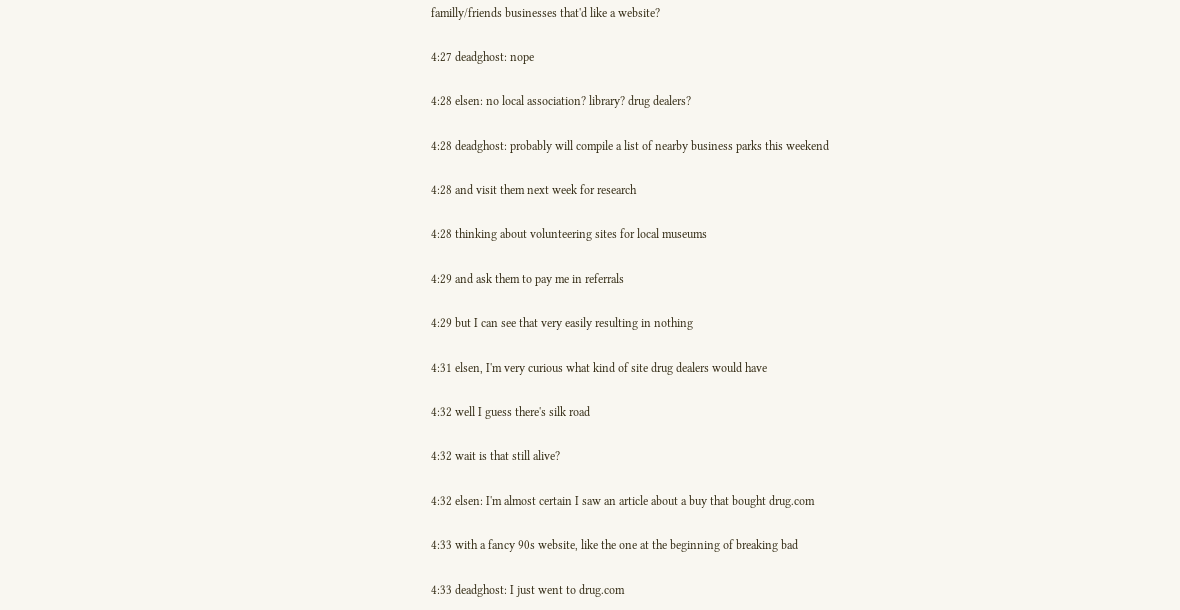familly/friends businesses that'd like a website?

4:27 deadghost: nope

4:28 elsen: no local association? library? drug dealers?

4:28 deadghost: probably will compile a list of nearby business parks this weekend

4:28 and visit them next week for research

4:28 thinking about volunteering sites for local museums

4:29 and ask them to pay me in referrals

4:29 but I can see that very easily resulting in nothing

4:31 elsen, I'm very curious what kind of site drug dealers would have

4:32 well I guess there's silk road

4:32 wait is that still alive?

4:32 elsen: I'm almost certain I saw an article about a buy that bought drug.com

4:33 with a fancy 90s website, like the one at the beginning of breaking bad

4:33 deadghost: I just went to drug.com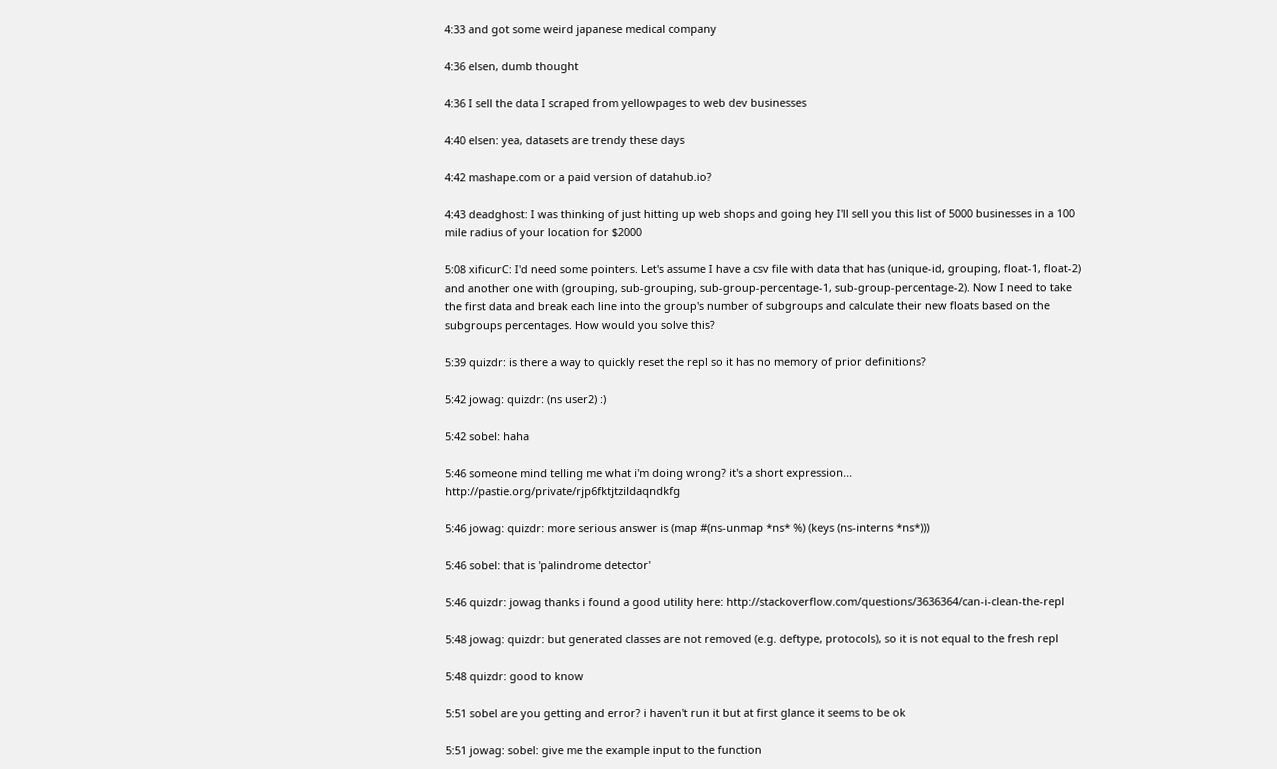4:33 and got some weird japanese medical company

4:36 elsen, dumb thought

4:36 I sell the data I scraped from yellowpages to web dev businesses

4:40 elsen: yea, datasets are trendy these days

4:42 mashape.com or a paid version of datahub.io?

4:43 deadghost: I was thinking of just hitting up web shops and going hey I'll sell you this list of 5000 businesses in a 100 mile radius of your location for $2000

5:08 xificurC: I'd need some pointers. Let's assume I have a csv file with data that has (unique-id, grouping, float-1, float-2) and another one with (grouping, sub-grouping, sub-group-percentage-1, sub-group-percentage-2). Now I need to take the first data and break each line into the group's number of subgroups and calculate their new floats based on the subgroups percentages. How would you solve this?

5:39 quizdr: is there a way to quickly reset the repl so it has no memory of prior definitions?

5:42 jowag: quizdr: (ns user2) :)

5:42 sobel: haha

5:46 someone mind telling me what i'm doing wrong? it's a short expression... http://pastie.org/private/rjp6fktjtzildaqndkfg

5:46 jowag: quizdr: more serious answer is (map #(ns-unmap *ns* %) (keys (ns-interns *ns*)))

5:46 sobel: that is 'palindrome detector'

5:46 quizdr: jowag thanks i found a good utility here: http://stackoverflow.com/questions/3636364/can-i-clean-the-repl

5:48 jowag: quizdr: but generated classes are not removed (e.g. deftype, protocols), so it is not equal to the fresh repl

5:48 quizdr: good to know

5:51 sobel are you getting and error? i haven't run it but at first glance it seems to be ok

5:51 jowag: sobel: give me the example input to the function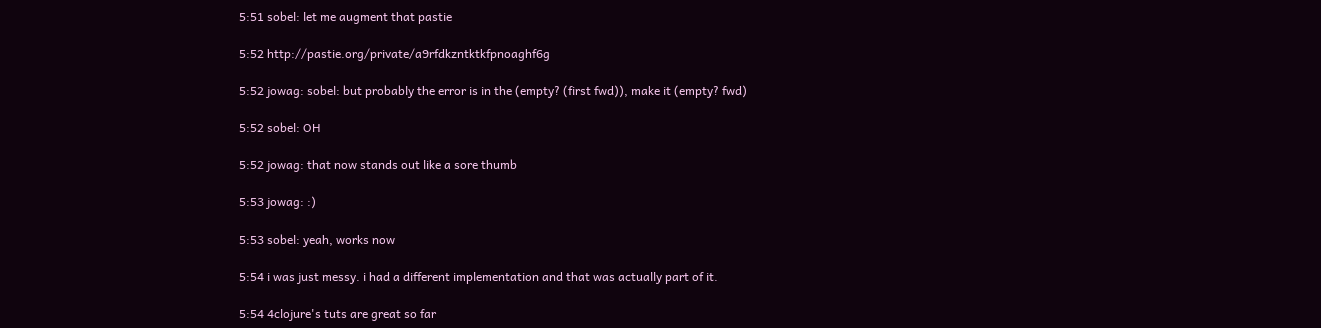5:51 sobel: let me augment that pastie

5:52 http://pastie.org/private/a9rfdkzntktkfpnoaghf6g

5:52 jowag: sobel: but probably the error is in the (empty? (first fwd)), make it (empty? fwd)

5:52 sobel: OH

5:52 jowag: that now stands out like a sore thumb

5:53 jowag: :)

5:53 sobel: yeah, works now

5:54 i was just messy. i had a different implementation and that was actually part of it.

5:54 4clojure's tuts are great so far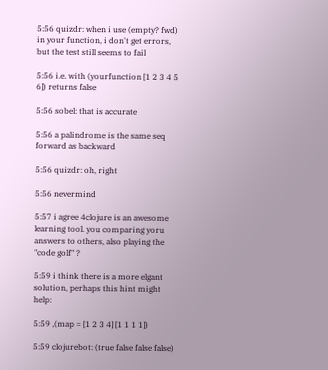5:56 quizdr: when i use (empty? fwd) in your function, i don't get errors, but the test still seems to fail

5:56 i.e. with (yourfunction [1 2 3 4 5 6]) returns false

5:56 sobel: that is accurate

5:56 a palindrome is the same seq forward as backward

5:56 quizdr: oh, right

5:56 nevermind

5:57 i agree 4clojure is an awesome learning tool. you comparing yoru answers to others, also playing the "code golf" ?

5:59 i think there is a more elgant solution, perhaps this hint might help:

5:59 ,(map = [1 2 3 4] [1 1 1 1])

5:59 clojurebot: (true false false false)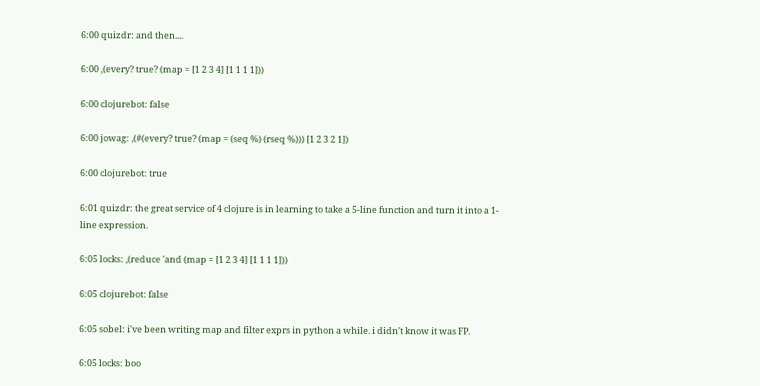6:00 quizdr: and then....

6:00 ,(every? true? (map = [1 2 3 4] [1 1 1 1]))

6:00 clojurebot: false

6:00 jowag: ,(#(every? true? (map = (seq %) (rseq %))) [1 2 3 2 1])

6:00 clojurebot: true

6:01 quizdr: the great service of 4 clojure is in learning to take a 5-line function and turn it into a 1-line expression.

6:05 locks: ,(reduce 'and (map = [1 2 3 4] [1 1 1 1]))

6:05 clojurebot: false

6:05 sobel: i've been writing map and filter exprs in python a while. i didn't know it was FP.

6:05 locks: boo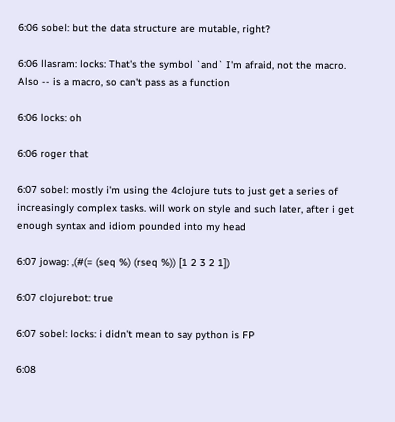6:06 sobel: but the data structure are mutable, right?

6:06 llasram: locks: That's the symbol `and` I'm afraid, not the macro. Also -- is a macro, so can't pass as a function

6:06 locks: oh

6:06 roger that

6:07 sobel: mostly i'm using the 4clojure tuts to just get a series of increasingly complex tasks. will work on style and such later, after i get enough syntax and idiom pounded into my head

6:07 jowag: ,(#(= (seq %) (rseq %)) [1 2 3 2 1])

6:07 clojurebot: true

6:07 sobel: locks: i didn't mean to say python is FP

6:08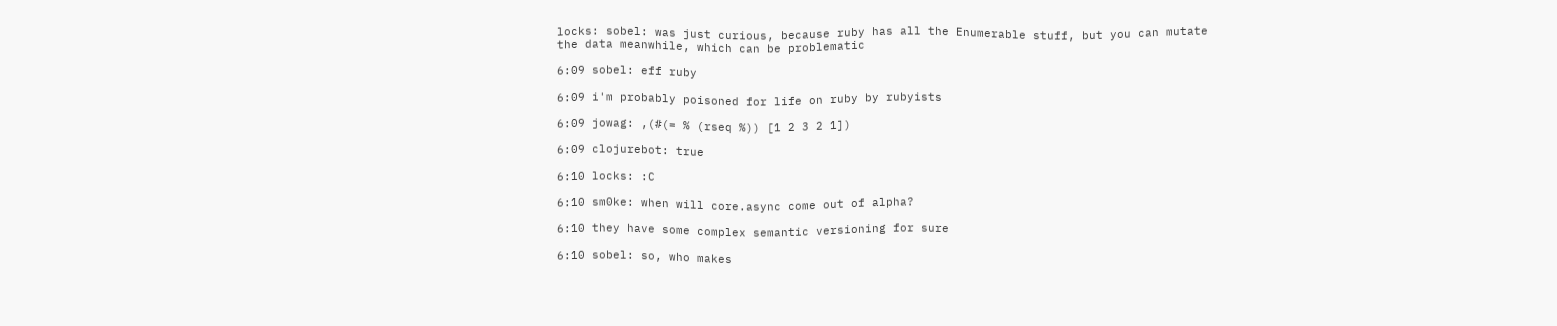locks: sobel: was just curious, because ruby has all the Enumerable stuff, but you can mutate the data meanwhile, which can be problematic

6:09 sobel: eff ruby

6:09 i'm probably poisoned for life on ruby by rubyists

6:09 jowag: ,(#(= % (rseq %)) [1 2 3 2 1])

6:09 clojurebot: true

6:10 locks: :C

6:10 sm0ke: when will core.async come out of alpha?

6:10 they have some complex semantic versioning for sure

6:10 sobel: so, who makes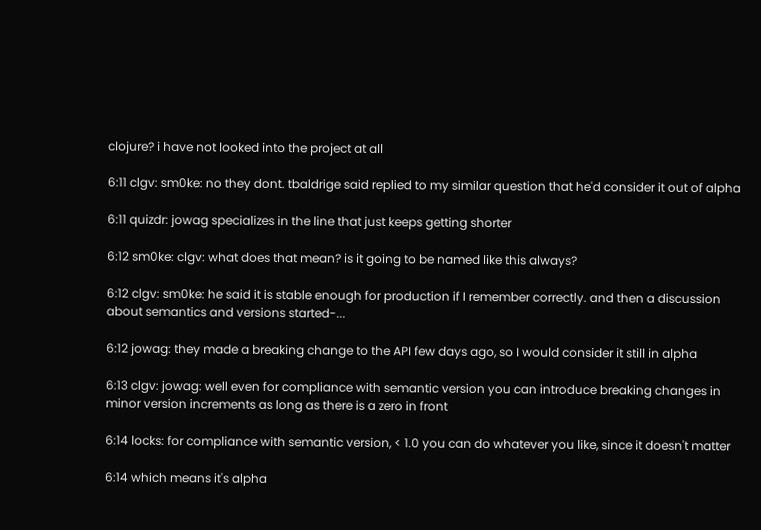clojure? i have not looked into the project at all

6:11 clgv: sm0ke: no they dont. tbaldrige said replied to my similar question that he'd consider it out of alpha

6:11 quizdr: jowag specializes in the line that just keeps getting shorter

6:12 sm0ke: clgv: what does that mean? is it going to be named like this always?

6:12 clgv: sm0ke: he said it is stable enough for production if I remember correctly. and then a discussion about semantics and versions started-...

6:12 jowag: they made a breaking change to the API few days ago, so I would consider it still in alpha

6:13 clgv: jowag: well even for compliance with semantic version you can introduce breaking changes in minor version increments as long as there is a zero in front

6:14 locks: for compliance with semantic version, < 1.0 you can do whatever you like, since it doesn't matter

6:14 which means it's alpha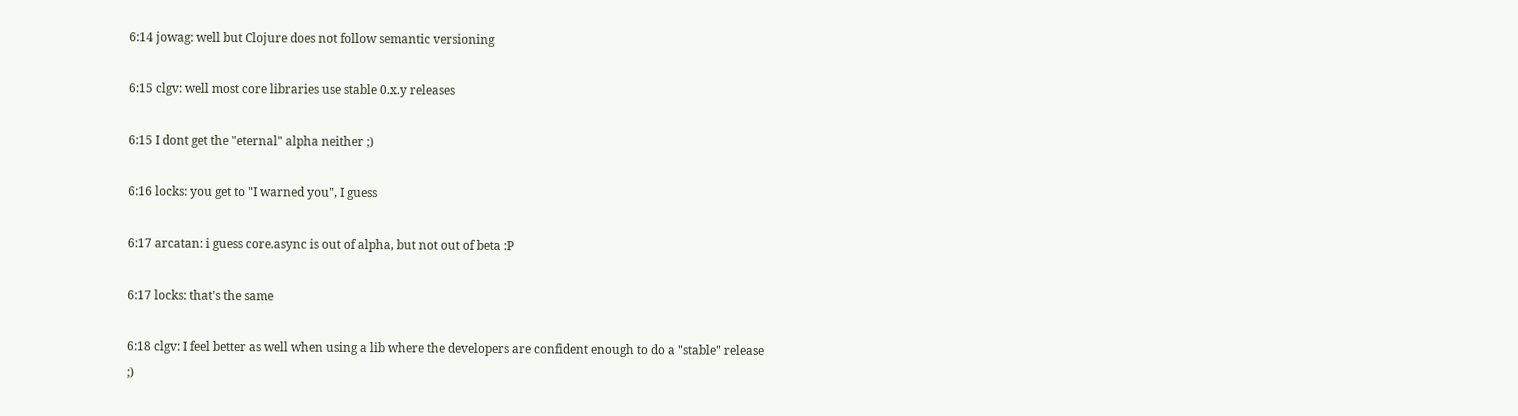6:14 jowag: well but Clojure does not follow semantic versioning

6:15 clgv: well most core libraries use stable 0.x.y releases

6:15 I dont get the "eternal" alpha neither ;)

6:16 locks: you get to "I warned you", I guess

6:17 arcatan: i guess core.async is out of alpha, but not out of beta :P

6:17 locks: that's the same

6:18 clgv: I feel better as well when using a lib where the developers are confident enough to do a "stable" release ;)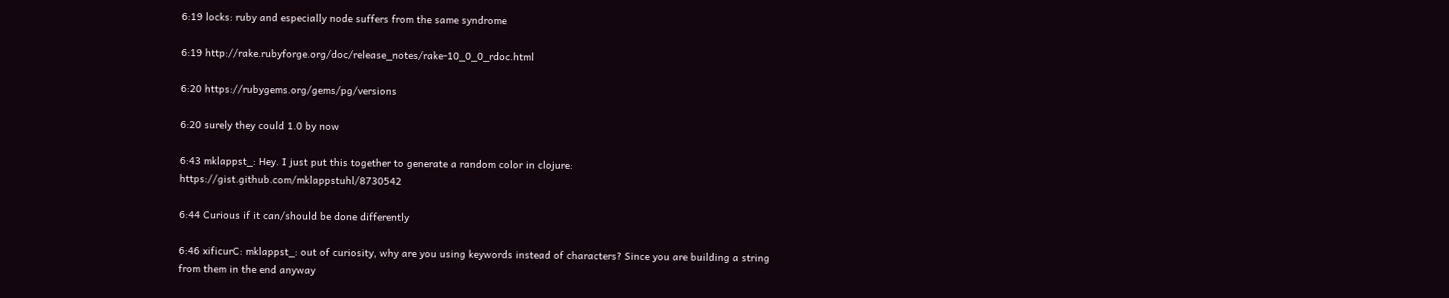6:19 locks: ruby and especially node suffers from the same syndrome

6:19 http://rake.rubyforge.org/doc/release_notes/rake-10_0_0_rdoc.html

6:20 https://rubygems.org/gems/pg/versions

6:20 surely they could 1.0 by now

6:43 mklappst_: Hey. I just put this together to generate a random color in clojure: https://gist.github.com/mklappstuhl/8730542

6:44 Curious if it can/should be done differently

6:46 xificurC: mklappst_: out of curiosity, why are you using keywords instead of characters? Since you are building a string from them in the end anyway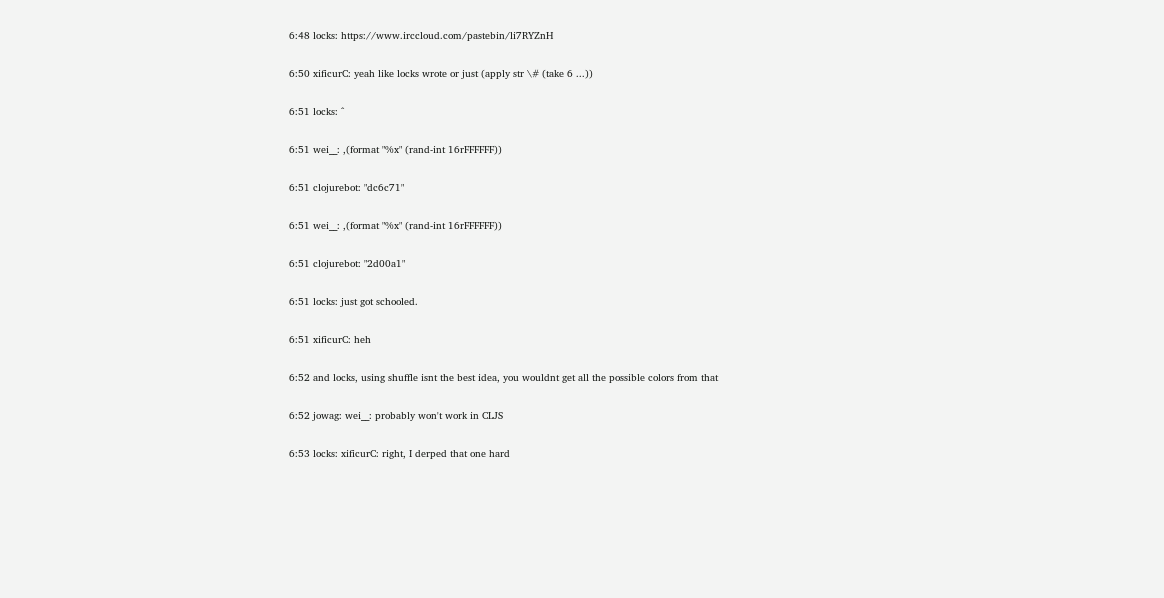6:48 locks: https://www.irccloud.com/pastebin/li7RYZnH

6:50 xificurC: yeah like locks wrote or just (apply str \# (take 6 ...))

6:51 locks: ^

6:51 wei__: ,(format "%x" (rand-int 16rFFFFFF))

6:51 clojurebot: "dc6c71"

6:51 wei__: ,(format "%x" (rand-int 16rFFFFFF))

6:51 clojurebot: "2d00a1"

6:51 locks: just got schooled.

6:51 xificurC: heh

6:52 and locks, using shuffle isnt the best idea, you wouldnt get all the possible colors from that

6:52 jowag: wei__: probably won't work in CLJS

6:53 locks: xificurC: right, I derped that one hard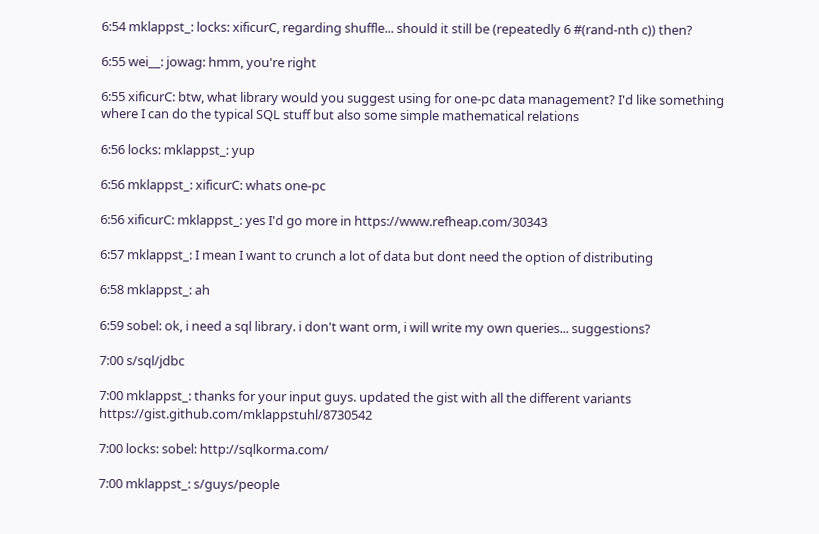6:54 mklappst_: locks: xificurC, regarding shuffle... should it still be (repeatedly 6 #(rand-nth c)) then?

6:55 wei__: jowag: hmm, you're right

6:55 xificurC: btw, what library would you suggest using for one-pc data management? I'd like something where I can do the typical SQL stuff but also some simple mathematical relations

6:56 locks: mklappst_: yup

6:56 mklappst_: xificurC: whats one-pc

6:56 xificurC: mklappst_: yes I'd go more in https://www.refheap.com/30343

6:57 mklappst_: I mean I want to crunch a lot of data but dont need the option of distributing

6:58 mklappst_: ah

6:59 sobel: ok, i need a sql library. i don't want orm, i will write my own queries... suggestions?

7:00 s/sql/jdbc

7:00 mklappst_: thanks for your input guys. updated the gist with all the different variants https://gist.github.com/mklappstuhl/8730542

7:00 locks: sobel: http://sqlkorma.com/

7:00 mklappst_: s/guys/people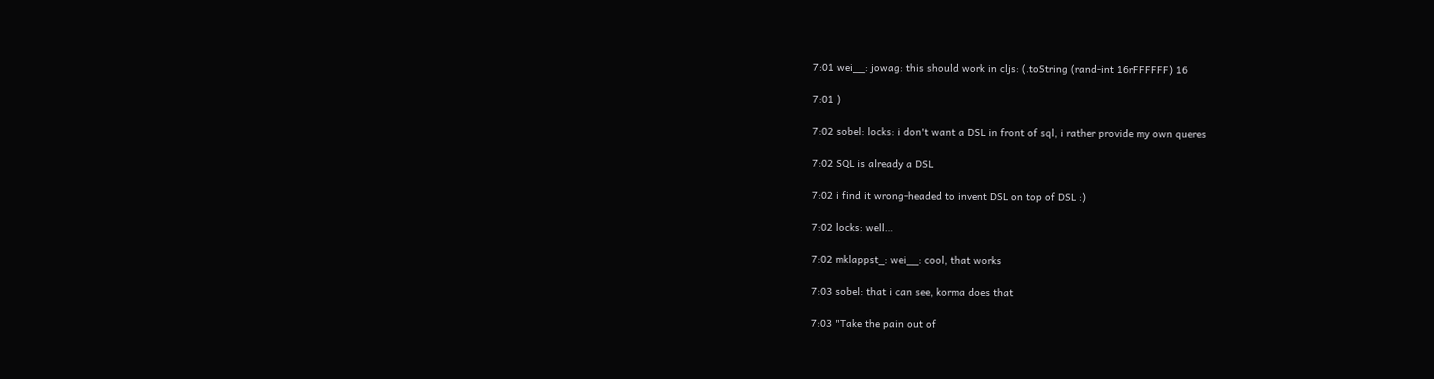7:01 wei__: jowag: this should work in cljs: (.toString (rand-int 16rFFFFFF) 16

7:01 )

7:02 sobel: locks: i don't want a DSL in front of sql, i rather provide my own queres

7:02 SQL is already a DSL

7:02 i find it wrong-headed to invent DSL on top of DSL :)

7:02 locks: well…

7:02 mklappst_: wei__: cool, that works

7:03 sobel: that i can see, korma does that

7:03 "Take the pain out of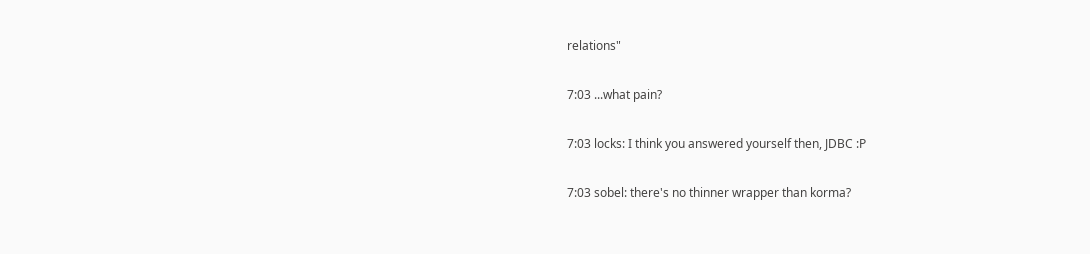relations"

7:03 ...what pain?

7:03 locks: I think you answered yourself then, JDBC :P

7:03 sobel: there's no thinner wrapper than korma?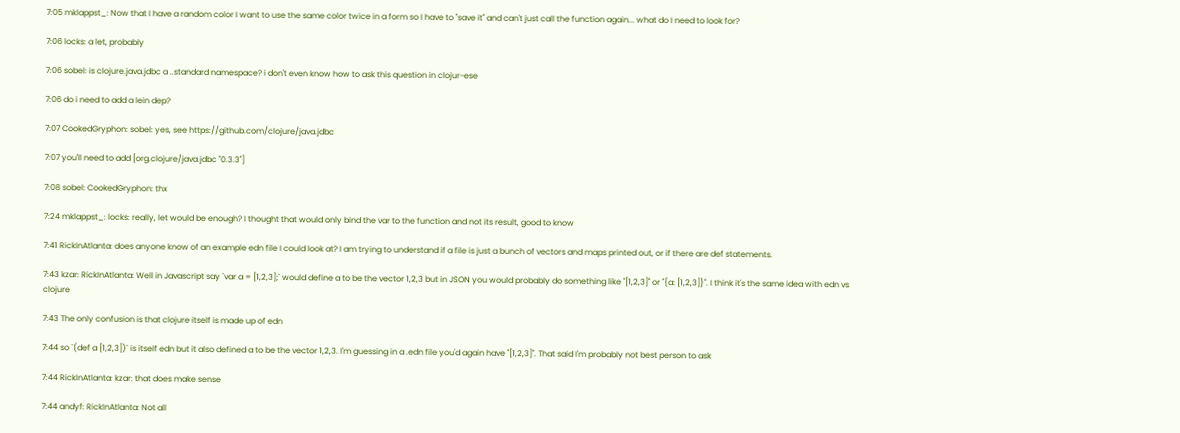7:05 mklappst_: Now that I have a random color I want to use the same color twice in a form so I have to "save it" and can't just call the function again... what do I need to look for?

7:06 locks: a let, probably

7:06 sobel: is clojure.java.jdbc a ..standard namespace? i don't even know how to ask this question in clojur-ese

7:06 do i need to add a lein dep?

7:07 CookedGryphon: sobel: yes, see https://github.com/clojure/java.jdbc

7:07 you'll need to add [org.clojure/java.jdbc "0.3.3"]

7:08 sobel: CookedGryphon: thx

7:24 mklappst_: locks: really, let would be enough? I thought that would only bind the var to the function and not its result, good to know

7:41 RickInAtlanta: does anyone know of an example edn file I could look at? I am trying to understand if a file is just a bunch of vectors and maps printed out, or if there are def statements.

7:43 kzar: RickInAtlanta: Well in Javascript say `var a = [1,2,3];` would define a to be the vector 1,2,3 but in JSON you would probably do something like "[1,2,3]" or "{a: [1,2,3]}". I think it's the same idea with edn vs clojure

7:43 The only confusion is that clojure itself is made up of edn

7:44 so `(def a [1,2,3])` is itself edn but it also defined a to be the vector 1,2,3. I'm guessing in a .edn file you'd again have "[1,2,3]". That said I'm probably not best person to ask

7:44 RickInAtlanta: kzar: that does make sense

7:44 andyf: RickInAtlanta: Not all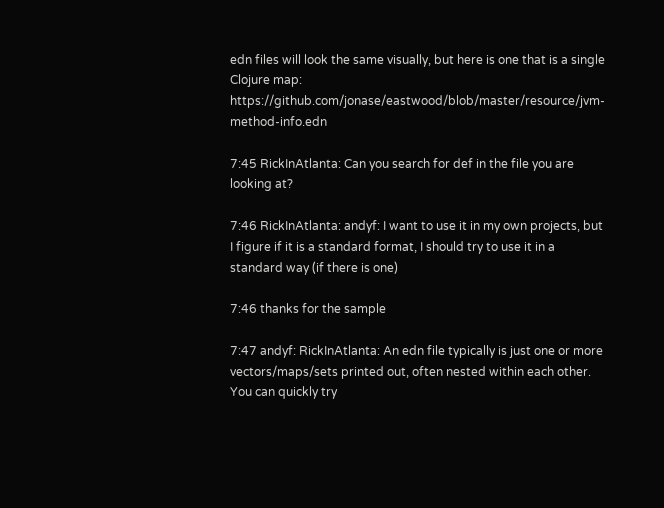edn files will look the same visually, but here is one that is a single Clojure map: https://github.com/jonase/eastwood/blob/master/resource/jvm-method-info.edn

7:45 RickInAtlanta: Can you search for def in the file you are looking at?

7:46 RickInAtlanta: andyf: I want to use it in my own projects, but I figure if it is a standard format, I should try to use it in a standard way (if there is one)

7:46 thanks for the sample

7:47 andyf: RickInAtlanta: An edn file typically is just one or more vectors/maps/sets printed out, often nested within each other. You can quickly try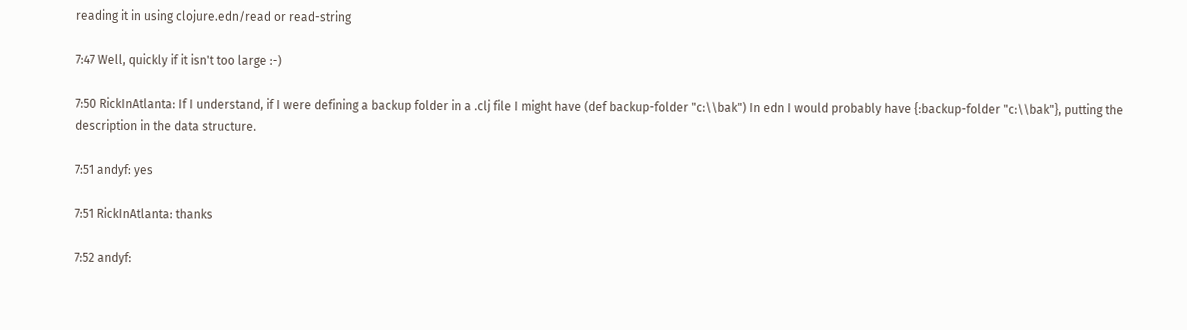reading it in using clojure.edn/read or read-string

7:47 Well, quickly if it isn't too large :-)

7:50 RickInAtlanta: If I understand, if I were defining a backup folder in a .clj file I might have (def backup-folder "c:\\bak") In edn I would probably have {:backup-folder "c:\\bak"}, putting the description in the data structure.

7:51 andyf: yes

7:51 RickInAtlanta: thanks

7:52 andyf: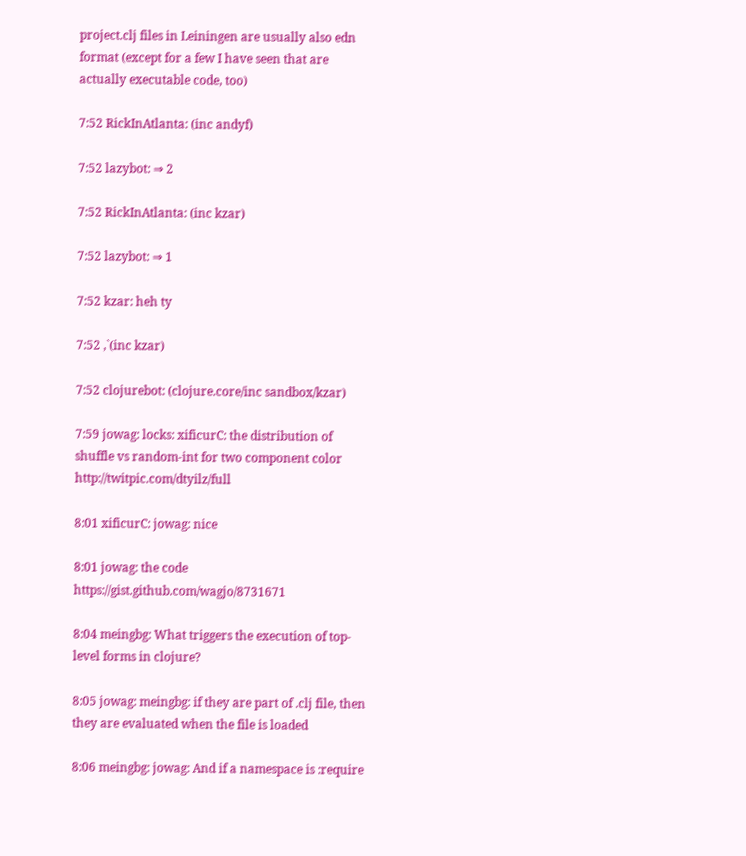project.clj files in Leiningen are usually also edn format (except for a few I have seen that are actually executable code, too)

7:52 RickInAtlanta: (inc andyf)

7:52 lazybot: ⇒ 2

7:52 RickInAtlanta: (inc kzar)

7:52 lazybot: ⇒ 1

7:52 kzar: heh ty

7:52 ,`(inc kzar)

7:52 clojurebot: (clojure.core/inc sandbox/kzar)

7:59 jowag: locks: xificurC: the distribution of shuffle vs random-int for two component color http://twitpic.com/dtyilz/full

8:01 xificurC: jowag: nice

8:01 jowag: the code https://gist.github.com/wagjo/8731671

8:04 meingbg: What triggers the execution of top-level forms in clojure?

8:05 jowag: meingbg: if they are part of .clj file, then they are evaluated when the file is loaded

8:06 meingbg: jowag: And if a namespace is :require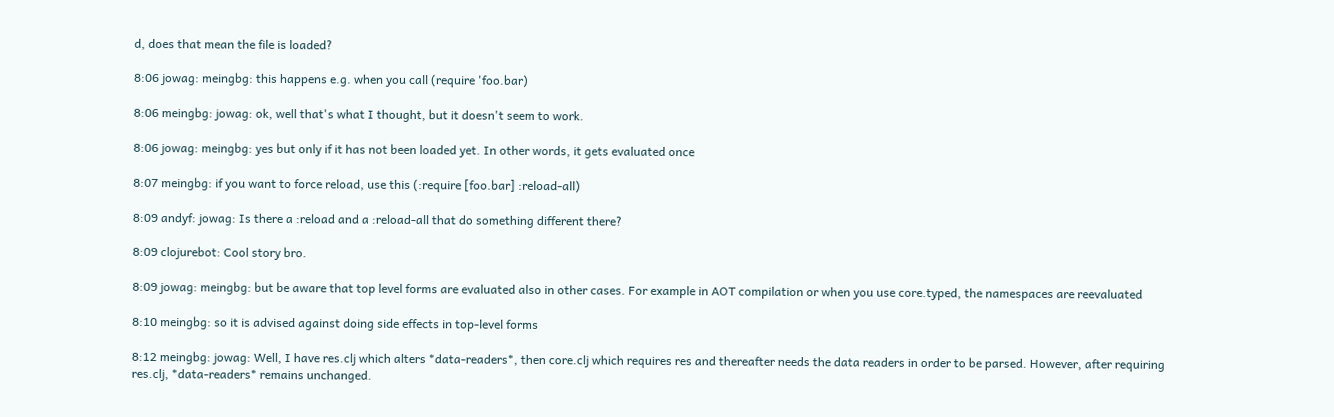d, does that mean the file is loaded?

8:06 jowag: meingbg: this happens e.g. when you call (require 'foo.bar)

8:06 meingbg: jowag: ok, well that's what I thought, but it doesn't seem to work.

8:06 jowag: meingbg: yes but only if it has not been loaded yet. In other words, it gets evaluated once

8:07 meingbg: if you want to force reload, use this (:require [foo.bar] :reload-all)

8:09 andyf: jowag: Is there a :reload and a :reload-all that do something different there?

8:09 clojurebot: Cool story bro.

8:09 jowag: meingbg: but be aware that top level forms are evaluated also in other cases. For example in AOT compilation or when you use core.typed, the namespaces are reevaluated

8:10 meingbg: so it is advised against doing side effects in top-level forms

8:12 meingbg: jowag: Well, I have res.clj which alters *data-readers*, then core.clj which requires res and thereafter needs the data readers in order to be parsed. However, after requiring res.clj, *data-readers* remains unchanged.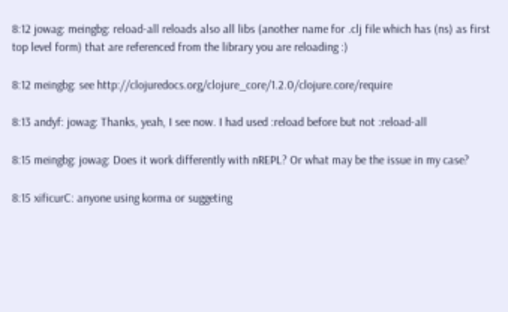8:12 jowag: meingbg: reload-all reloads also all libs (another name for .clj file which has (ns) as first top level form) that are referenced from the library you are reloading :)

8:12 meingbg: see http://clojuredocs.org/clojure_core/1.2.0/clojure.core/require

8:13 andyf: jowag: Thanks, yeah, I see now. I had used :reload before but not :reload-all

8:15 meingbg: jowag: Does it work differently with nREPL? Or what may be the issue in my case?

8:15 xificurC: anyone using korma or suggeting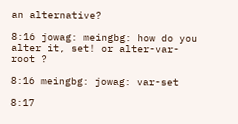an alternative?

8:16 jowag: meingbg: how do you alter it, set! or alter-var-root ?

8:16 meingbg: jowag: var-set

8:17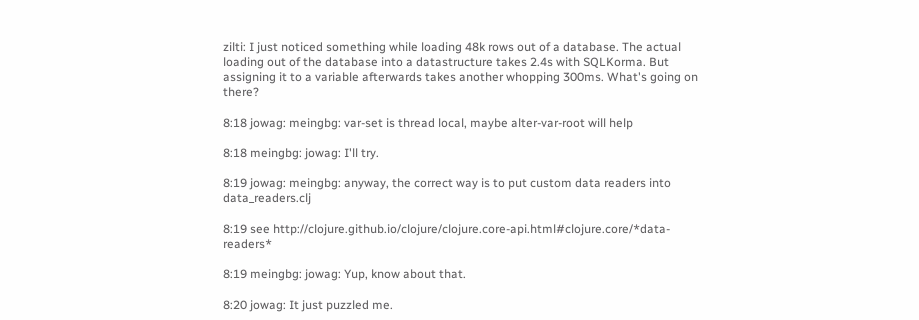zilti: I just noticed something while loading 48k rows out of a database. The actual loading out of the database into a datastructure takes 2.4s with SQLKorma. But assigning it to a variable afterwards takes another whopping 300ms. What's going on there?

8:18 jowag: meingbg: var-set is thread local, maybe alter-var-root will help

8:18 meingbg: jowag: I'll try.

8:19 jowag: meingbg: anyway, the correct way is to put custom data readers into data_readers.clj

8:19 see http://clojure.github.io/clojure/clojure.core-api.html#clojure.core/*data-readers*

8:19 meingbg: jowag: Yup, know about that.

8:20 jowag: It just puzzled me.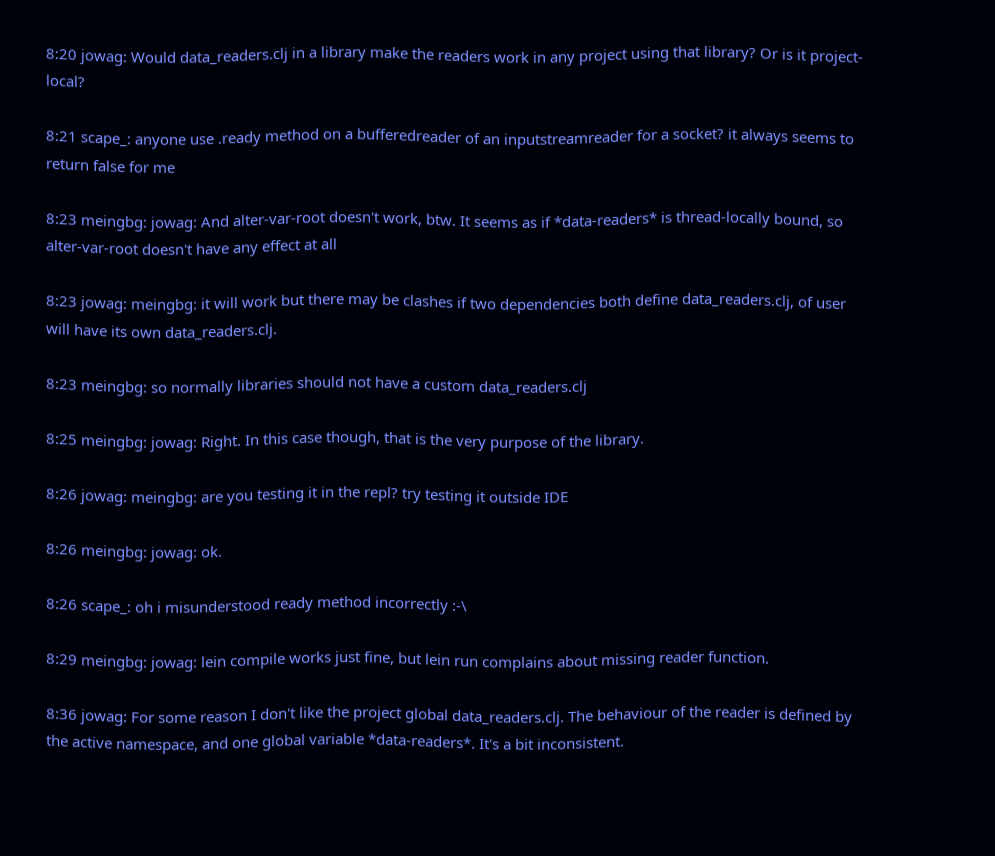8:20 jowag: Would data_readers.clj in a library make the readers work in any project using that library? Or is it project-local?

8:21 scape_: anyone use .ready method on a bufferedreader of an inputstreamreader for a socket? it always seems to return false for me

8:23 meingbg: jowag: And alter-var-root doesn't work, btw. It seems as if *data-readers* is thread-locally bound, so alter-var-root doesn't have any effect at all

8:23 jowag: meingbg: it will work but there may be clashes if two dependencies both define data_readers.clj, of user will have its own data_readers.clj.

8:23 meingbg: so normally libraries should not have a custom data_readers.clj

8:25 meingbg: jowag: Right. In this case though, that is the very purpose of the library.

8:26 jowag: meingbg: are you testing it in the repl? try testing it outside IDE

8:26 meingbg: jowag: ok.

8:26 scape_: oh i misunderstood ready method incorrectly :-\

8:29 meingbg: jowag: lein compile works just fine, but lein run complains about missing reader function.

8:36 jowag: For some reason I don't like the project global data_readers.clj. The behaviour of the reader is defined by the active namespace, and one global variable *data-readers*. It's a bit inconsistent.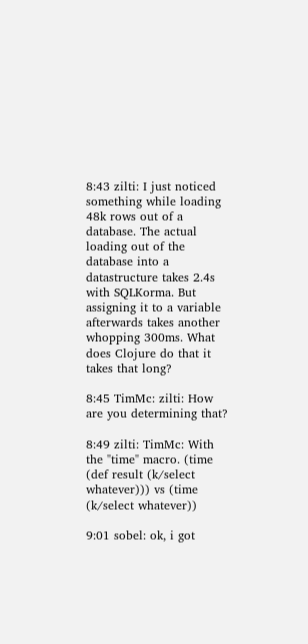8:43 zilti: I just noticed something while loading 48k rows out of a database. The actual loading out of the database into a datastructure takes 2.4s with SQLKorma. But assigning it to a variable afterwards takes another whopping 300ms. What does Clojure do that it takes that long?

8:45 TimMc: zilti: How are you determining that?

8:49 zilti: TimMc: With the "time" macro. (time (def result (k/select whatever))) vs (time (k/select whatever))

9:01 sobel: ok, i got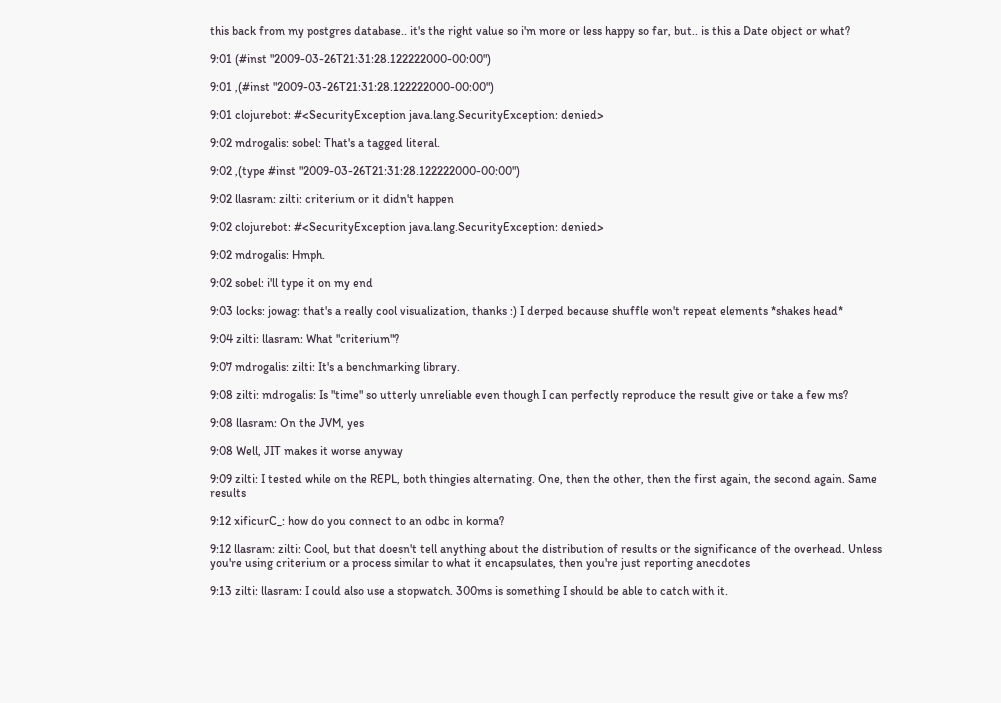this back from my postgres database.. it's the right value so i'm more or less happy so far, but.. is this a Date object or what?

9:01 (#inst "2009-03-26T21:31:28.122222000-00:00")

9:01 ,(#inst "2009-03-26T21:31:28.122222000-00:00")

9:01 clojurebot: #<SecurityException java.lang.SecurityException: denied>

9:02 mdrogalis: sobel: That's a tagged literal.

9:02 ,(type #inst "2009-03-26T21:31:28.122222000-00:00")

9:02 llasram: zilti: criterium or it didn't happen

9:02 clojurebot: #<SecurityException java.lang.SecurityException: denied>

9:02 mdrogalis: Hmph.

9:02 sobel: i'll type it on my end

9:03 locks: jowag: that's a really cool visualization, thanks :) I derped because shuffle won't repeat elements *shakes head*

9:04 zilti: llasram: What "criterium"?

9:07 mdrogalis: zilti: It's a benchmarking library.

9:08 zilti: mdrogalis: Is "time" so utterly unreliable even though I can perfectly reproduce the result give or take a few ms?

9:08 llasram: On the JVM, yes

9:08 Well, JIT makes it worse anyway

9:09 zilti: I tested while on the REPL, both thingies alternating. One, then the other, then the first again, the second again. Same results

9:12 xificurC_: how do you connect to an odbc in korma?

9:12 llasram: zilti: Cool, but that doesn't tell anything about the distribution of results or the significance of the overhead. Unless you're using criterium or a process similar to what it encapsulates, then you're just reporting anecdotes

9:13 zilti: llasram: I could also use a stopwatch. 300ms is something I should be able to catch with it.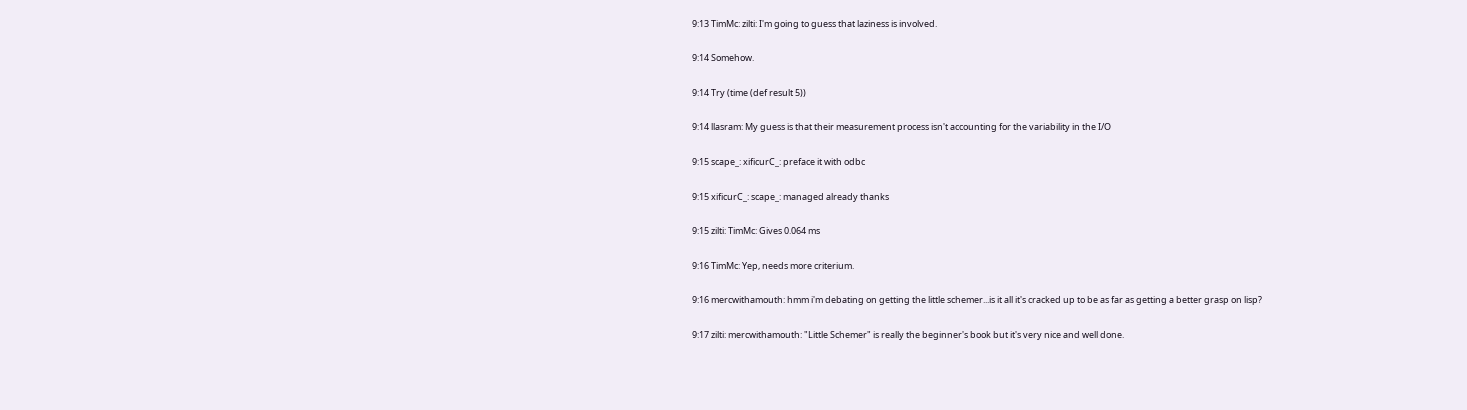9:13 TimMc: zilti: I'm going to guess that laziness is involved.

9:14 Somehow.

9:14 Try (time (def result 5))

9:14 llasram: My guess is that their measurement process isn't accounting for the variability in the I/O

9:15 scape_: xificurC_: preface it with odbc

9:15 xificurC_: scape_: managed already thanks

9:15 zilti: TimMc: Gives 0.064 ms

9:16 TimMc: Yep, needs more criterium.

9:16 mercwithamouth: hmm i'm debating on getting the little schemer...is it all it's cracked up to be as far as getting a better grasp on lisp?

9:17 zilti: mercwithamouth: "Little Schemer" is really the beginner's book but it's very nice and well done.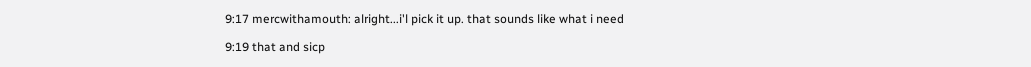9:17 mercwithamouth: alright...i'l pick it up. that sounds like what i need

9:19 that and sicp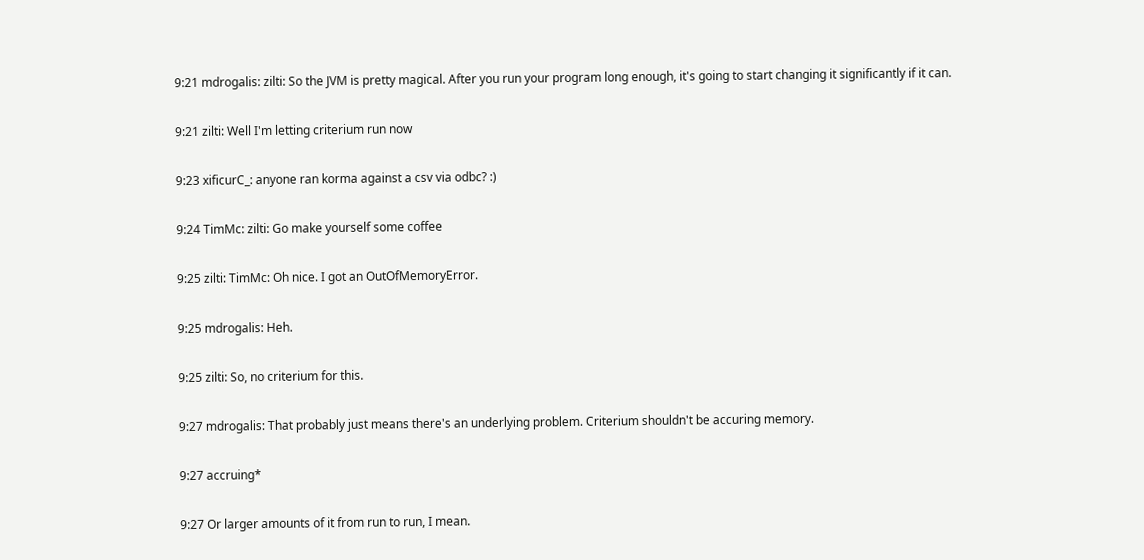9:21 mdrogalis: zilti: So the JVM is pretty magical. After you run your program long enough, it's going to start changing it significantly if it can.

9:21 zilti: Well I'm letting criterium run now

9:23 xificurC_: anyone ran korma against a csv via odbc? :)

9:24 TimMc: zilti: Go make yourself some coffee

9:25 zilti: TimMc: Oh nice. I got an OutOfMemoryError.

9:25 mdrogalis: Heh.

9:25 zilti: So, no criterium for this.

9:27 mdrogalis: That probably just means there's an underlying problem. Criterium shouldn't be accuring memory.

9:27 accruing*

9:27 Or larger amounts of it from run to run, I mean.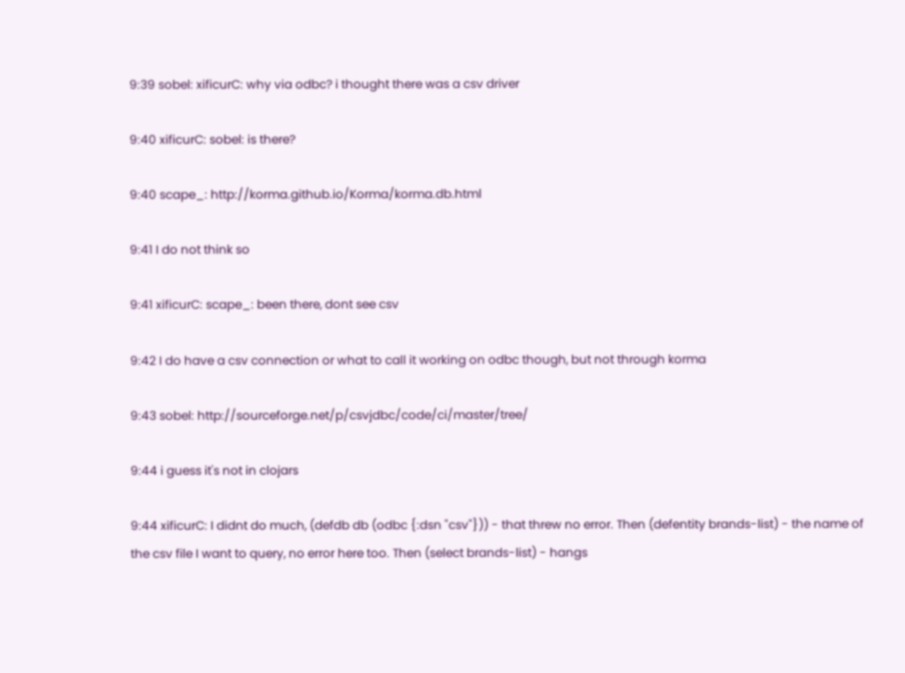9:39 sobel: xificurC: why via odbc? i thought there was a csv driver

9:40 xificurC: sobel: is there?

9:40 scape_: http://korma.github.io/Korma/korma.db.html

9:41 I do not think so

9:41 xificurC: scape_: been there, dont see csv

9:42 I do have a csv connection or what to call it working on odbc though, but not through korma

9:43 sobel: http://sourceforge.net/p/csvjdbc/code/ci/master/tree/

9:44 i guess it's not in clojars

9:44 xificurC: I didnt do much, (defdb db (odbc {:dsn "csv"})) - that threw no error. Then (defentity brands-list) - the name of the csv file I want to query, no error here too. Then (select brands-list) - hangs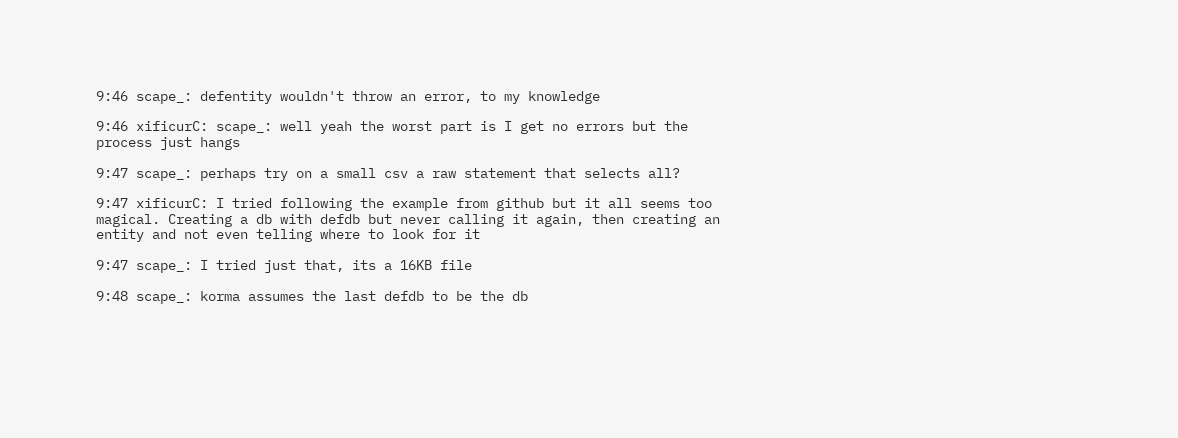9:46 scape_: defentity wouldn't throw an error, to my knowledge

9:46 xificurC: scape_: well yeah the worst part is I get no errors but the process just hangs

9:47 scape_: perhaps try on a small csv a raw statement that selects all?

9:47 xificurC: I tried following the example from github but it all seems too magical. Creating a db with defdb but never calling it again, then creating an entity and not even telling where to look for it

9:47 scape_: I tried just that, its a 16KB file

9:48 scape_: korma assumes the last defdb to be the db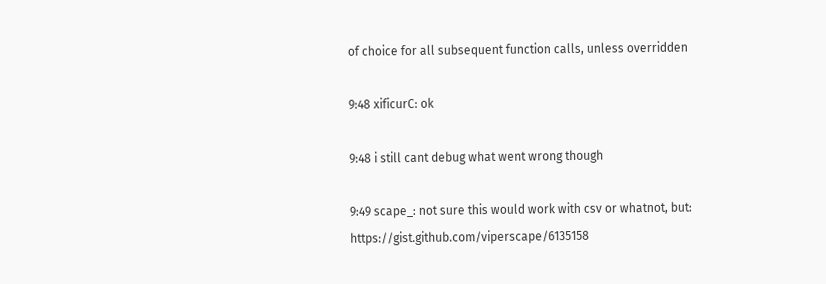of choice for all subsequent function calls, unless overridden

9:48 xificurC: ok

9:48 i still cant debug what went wrong though

9:49 scape_: not sure this would work with csv or whatnot, but: https://gist.github.com/viperscape/6135158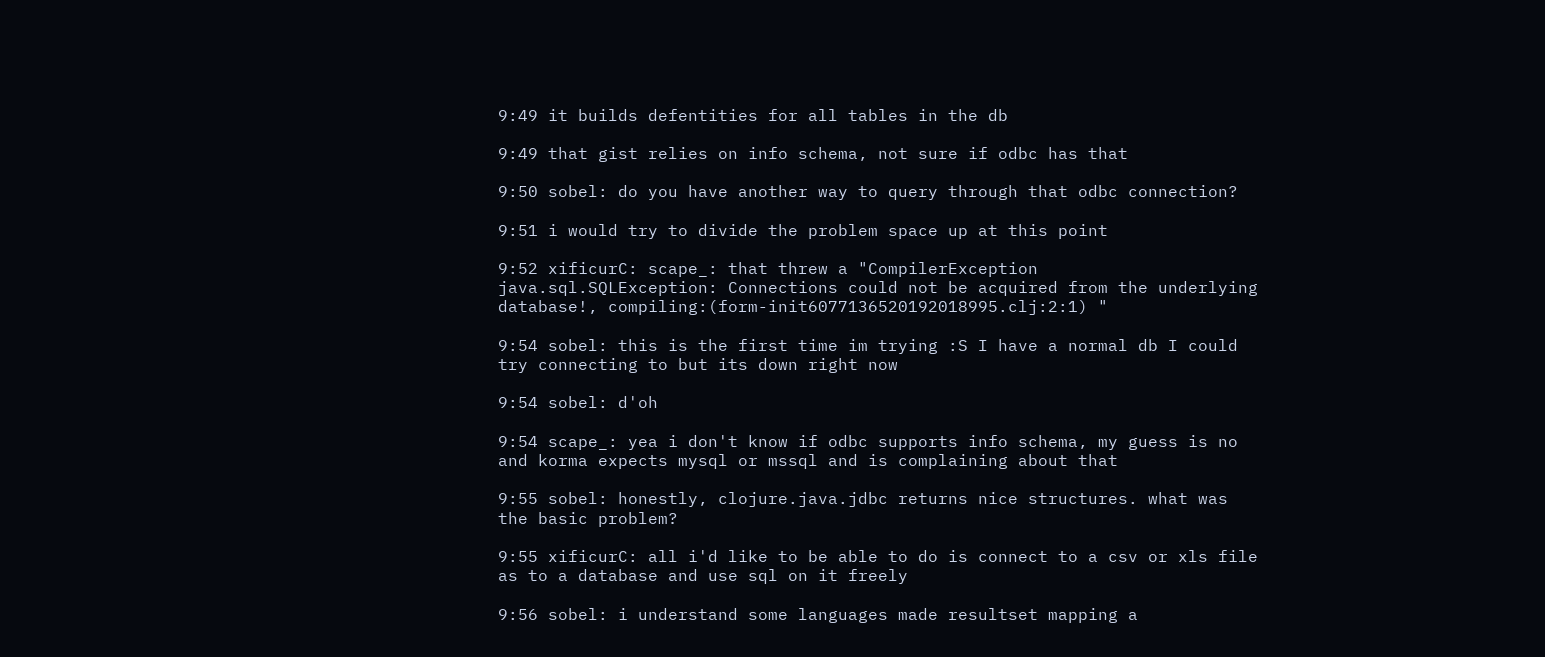9:49 it builds defentities for all tables in the db

9:49 that gist relies on info schema, not sure if odbc has that

9:50 sobel: do you have another way to query through that odbc connection?

9:51 i would try to divide the problem space up at this point

9:52 xificurC: scape_: that threw a "CompilerException java.sql.SQLException: Connections could not be acquired from the underlying database!, compiling:(form-init6077136520192018995.clj:2:1) "

9:54 sobel: this is the first time im trying :S I have a normal db I could try connecting to but its down right now

9:54 sobel: d'oh

9:54 scape_: yea i don't know if odbc supports info schema, my guess is no and korma expects mysql or mssql and is complaining about that

9:55 sobel: honestly, clojure.java.jdbc returns nice structures. what was the basic problem?

9:55 xificurC: all i'd like to be able to do is connect to a csv or xls file as to a database and use sql on it freely

9:56 sobel: i understand some languages made resultset mapping a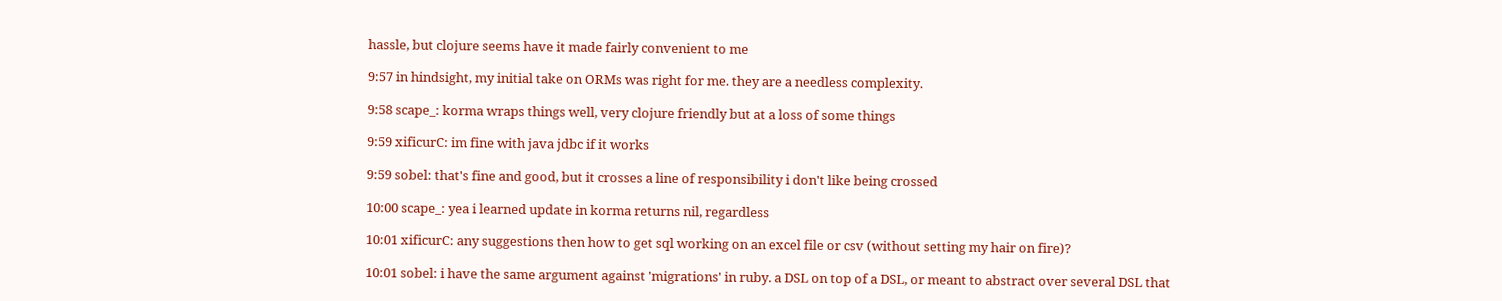hassle, but clojure seems have it made fairly convenient to me

9:57 in hindsight, my initial take on ORMs was right for me. they are a needless complexity.

9:58 scape_: korma wraps things well, very clojure friendly but at a loss of some things

9:59 xificurC: im fine with java jdbc if it works

9:59 sobel: that's fine and good, but it crosses a line of responsibility i don't like being crossed

10:00 scape_: yea i learned update in korma returns nil, regardless

10:01 xificurC: any suggestions then how to get sql working on an excel file or csv (without setting my hair on fire)?

10:01 sobel: i have the same argument against 'migrations' in ruby. a DSL on top of a DSL, or meant to abstract over several DSL that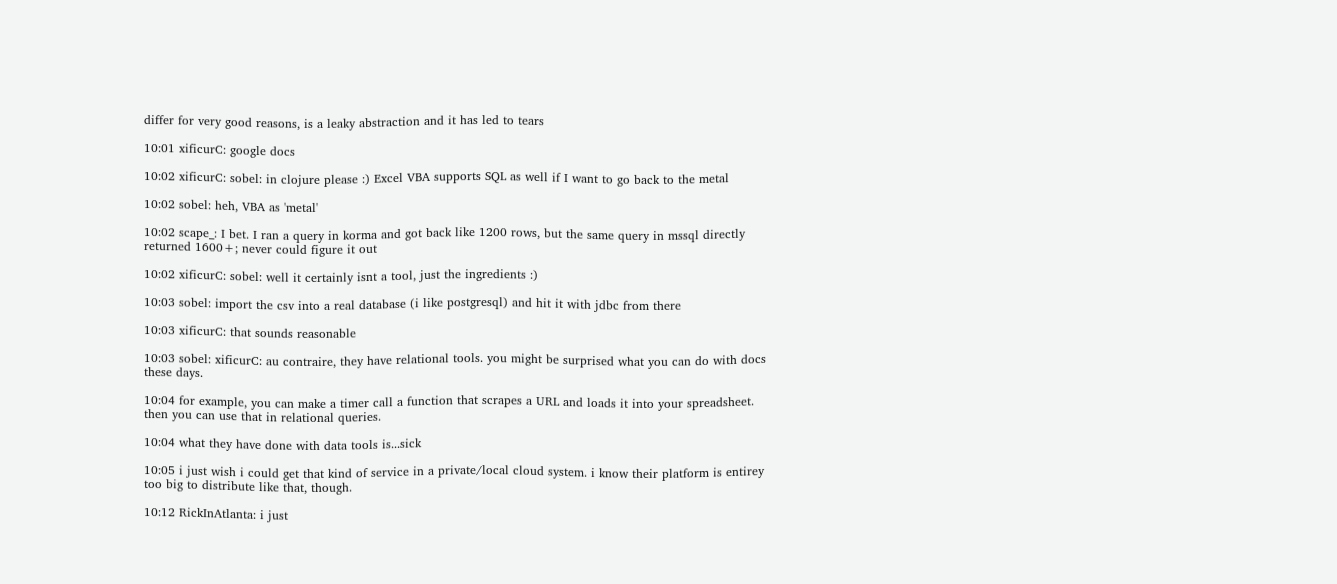differ for very good reasons, is a leaky abstraction and it has led to tears

10:01 xificurC: google docs

10:02 xificurC: sobel: in clojure please :) Excel VBA supports SQL as well if I want to go back to the metal

10:02 sobel: heh, VBA as 'metal'

10:02 scape_: I bet. I ran a query in korma and got back like 1200 rows, but the same query in mssql directly returned 1600+; never could figure it out

10:02 xificurC: sobel: well it certainly isnt a tool, just the ingredients :)

10:03 sobel: import the csv into a real database (i like postgresql) and hit it with jdbc from there

10:03 xificurC: that sounds reasonable

10:03 sobel: xificurC: au contraire, they have relational tools. you might be surprised what you can do with docs these days.

10:04 for example, you can make a timer call a function that scrapes a URL and loads it into your spreadsheet. then you can use that in relational queries.

10:04 what they have done with data tools is...sick

10:05 i just wish i could get that kind of service in a private/local cloud system. i know their platform is entirey too big to distribute like that, though.

10:12 RickInAtlanta: i just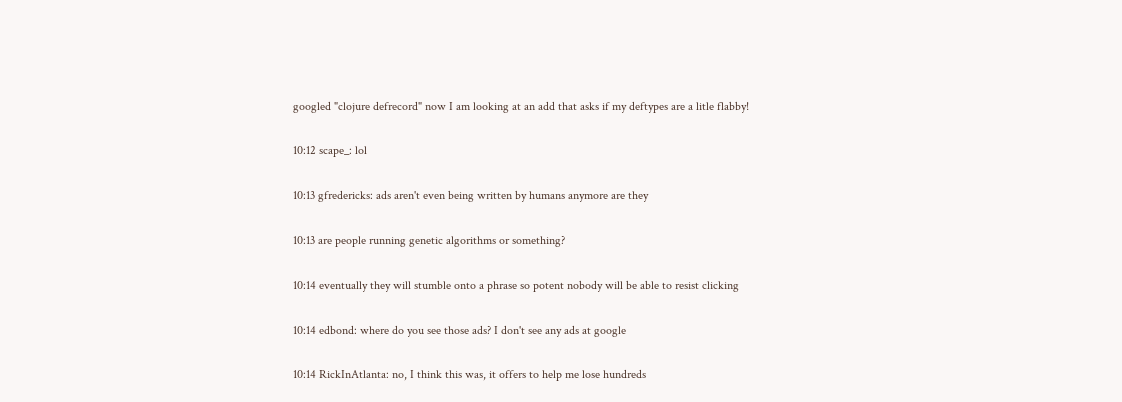googled "clojure defrecord" now I am looking at an add that asks if my deftypes are a litle flabby!

10:12 scape_: lol

10:13 gfredericks: ads aren't even being written by humans anymore are they

10:13 are people running genetic algorithms or something?

10:14 eventually they will stumble onto a phrase so potent nobody will be able to resist clicking

10:14 edbond: where do you see those ads? I don't see any ads at google

10:14 RickInAtlanta: no, I think this was, it offers to help me lose hundreds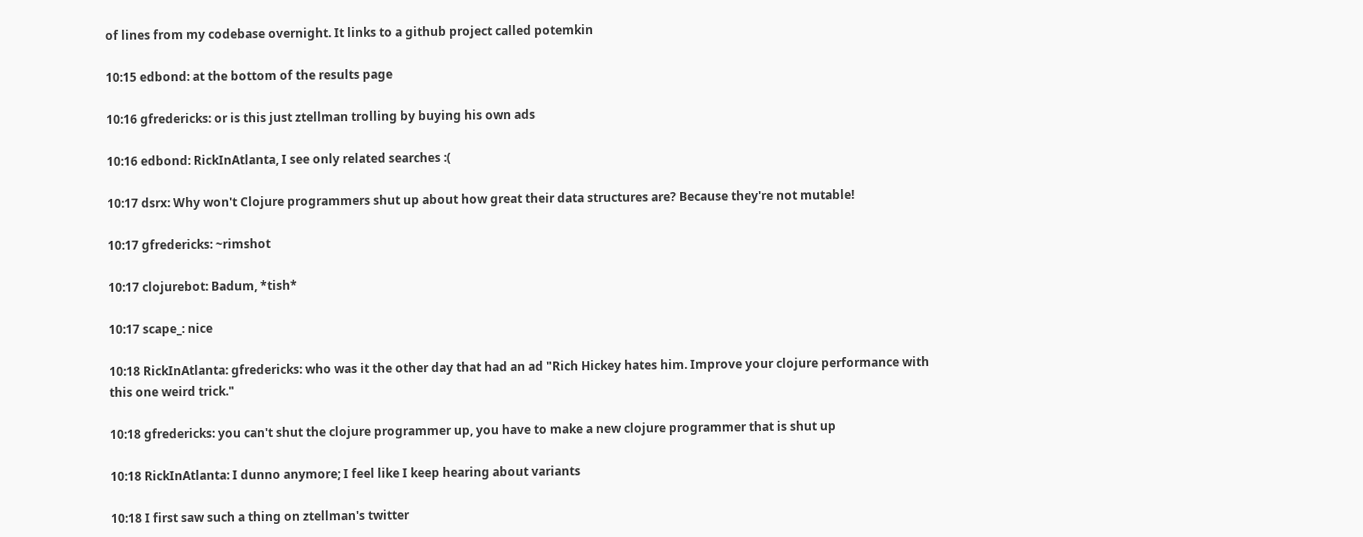of lines from my codebase overnight. It links to a github project called potemkin

10:15 edbond: at the bottom of the results page

10:16 gfredericks: or is this just ztellman trolling by buying his own ads

10:16 edbond: RickInAtlanta, I see only related searches :(

10:17 dsrx: Why won't Clojure programmers shut up about how great their data structures are? Because they're not mutable!

10:17 gfredericks: ~rimshot

10:17 clojurebot: Badum, *tish*

10:17 scape_: nice

10:18 RickInAtlanta: gfredericks: who was it the other day that had an ad "Rich Hickey hates him. Improve your clojure performance with this one weird trick."

10:18 gfredericks: you can't shut the clojure programmer up, you have to make a new clojure programmer that is shut up

10:18 RickInAtlanta: I dunno anymore; I feel like I keep hearing about variants

10:18 I first saw such a thing on ztellman's twitter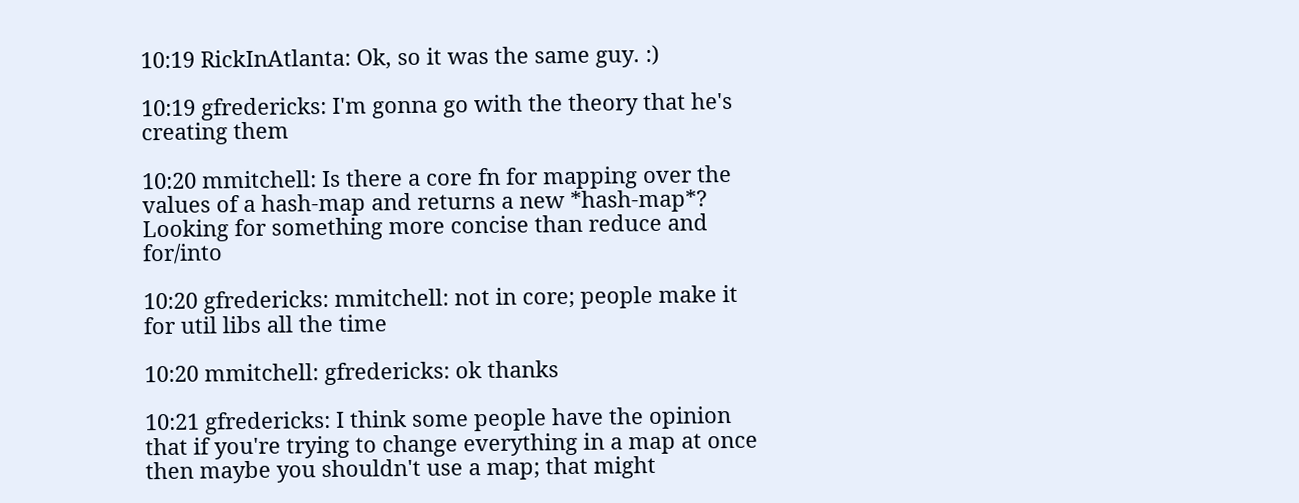10:19 RickInAtlanta: Ok, so it was the same guy. :)

10:19 gfredericks: I'm gonna go with the theory that he's creating them

10:20 mmitchell: Is there a core fn for mapping over the values of a hash-map and returns a new *hash-map*? Looking for something more concise than reduce and for/into

10:20 gfredericks: mmitchell: not in core; people make it for util libs all the time

10:20 mmitchell: gfredericks: ok thanks

10:21 gfredericks: I think some people have the opinion that if you're trying to change everything in a map at once then maybe you shouldn't use a map; that might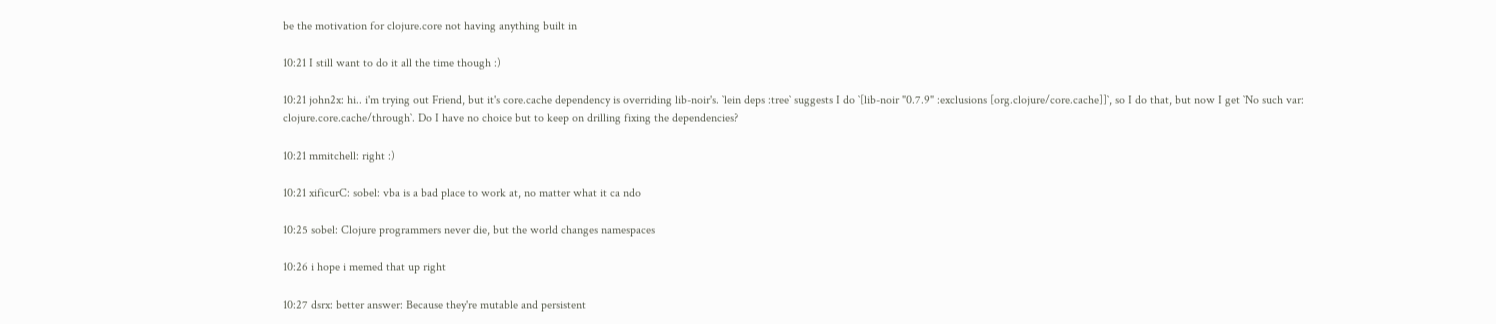be the motivation for clojure.core not having anything built in

10:21 I still want to do it all the time though :)

10:21 john2x: hi.. i'm trying out Friend, but it's core.cache dependency is overriding lib-noir's. `lein deps :tree` suggests I do `[lib-noir "0.7.9" :exclusions [org.clojure/core.cache]]`, so I do that, but now I get `No such var: clojure.core.cache/through`. Do I have no choice but to keep on drilling fixing the dependencies?

10:21 mmitchell: right :)

10:21 xificurC: sobel: vba is a bad place to work at, no matter what it ca ndo

10:25 sobel: Clojure programmers never die, but the world changes namespaces

10:26 i hope i memed that up right

10:27 dsrx: better answer: Because they're mutable and persistent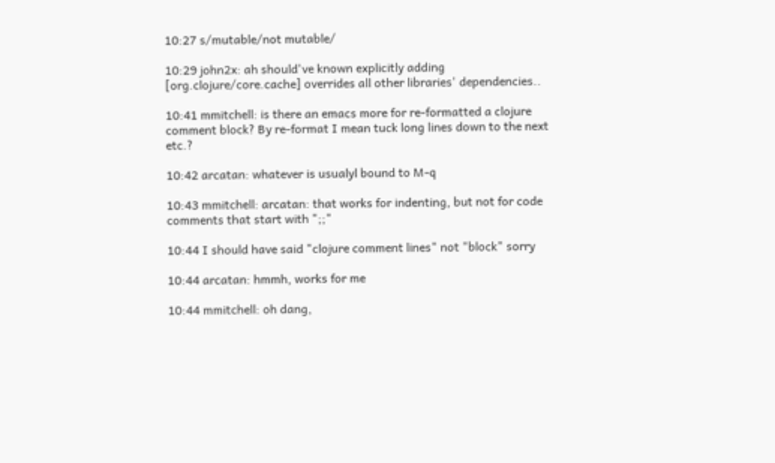10:27 s/mutable/not mutable/

10:29 john2x: ah should've known explicitly adding [org.clojure/core.cache] overrides all other libraries' dependencies..

10:41 mmitchell: is there an emacs more for re-formatted a clojure comment block? By re-format I mean tuck long lines down to the next etc.?

10:42 arcatan: whatever is usualyl bound to M-q

10:43 mmitchell: arcatan: that works for indenting, but not for code comments that start with ";;"

10:44 I should have said "clojure comment lines" not "block" sorry

10:44 arcatan: hmmh, works for me

10:44 mmitchell: oh dang,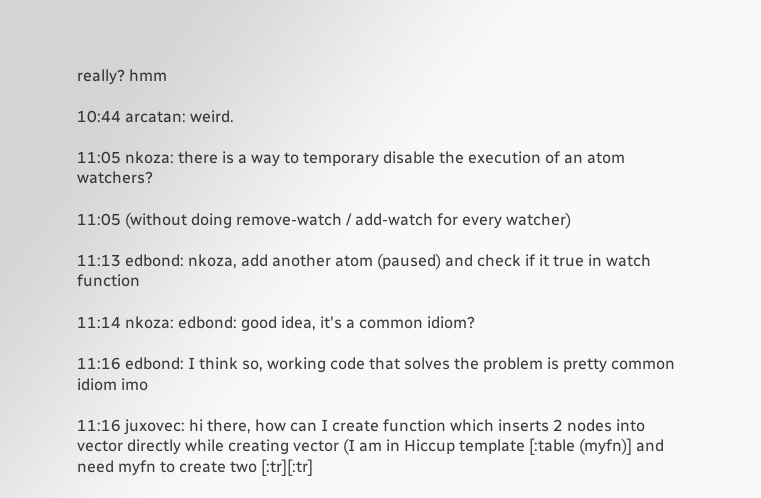really? hmm

10:44 arcatan: weird.

11:05 nkoza: there is a way to temporary disable the execution of an atom watchers?

11:05 (without doing remove-watch / add-watch for every watcher)

11:13 edbond: nkoza, add another atom (paused) and check if it true in watch function

11:14 nkoza: edbond: good idea, it's a common idiom?

11:16 edbond: I think so, working code that solves the problem is pretty common idiom imo

11:16 juxovec: hi there, how can I create function which inserts 2 nodes into vector directly while creating vector (I am in Hiccup template [:table (myfn)] and need myfn to create two [:tr][:tr]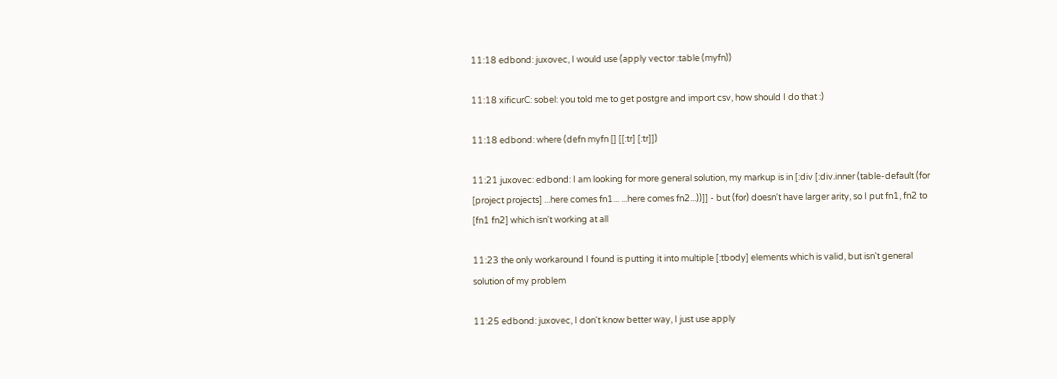11:18 edbond: juxovec, I would use (apply vector :table (myfn))

11:18 xificurC: sobel: you told me to get postgre and import csv, how should I do that :)

11:18 edbond: where (defn myfn [] [[:tr] [:tr]])

11:21 juxovec: edbond: I am looking for more general solution, my markup is in [:div [:div.inner (table-default (for [project projects] ...here comes fn1... ...here comes fn2...))]] - but (for) doesn't have larger arity, so I put fn1, fn2 to [fn1 fn2] which isn't working at all

11:23 the only workaround I found is putting it into multiple [:tbody] elements which is valid, but isn't general solution of my problem

11:25 edbond: juxovec, I don't know better way, I just use apply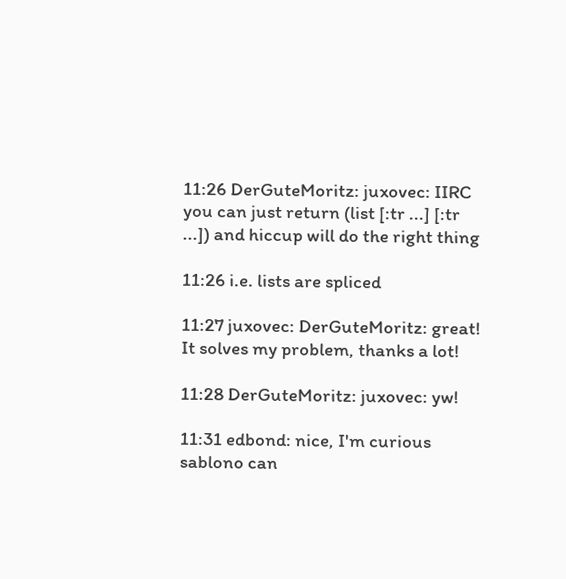11:26 DerGuteMoritz: juxovec: IIRC you can just return (list [:tr ...] [:tr ...]) and hiccup will do the right thing

11:26 i.e. lists are spliced

11:27 juxovec: DerGuteMoritz: great! It solves my problem, thanks a lot!

11:28 DerGuteMoritz: juxovec: yw!

11:31 edbond: nice, I'm curious sablono can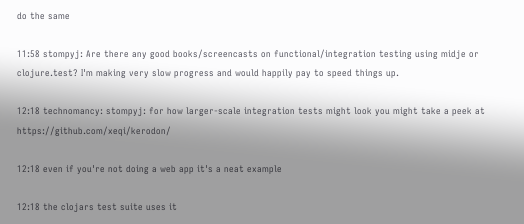do the same

11:58 stompyj: Are there any good books/screencasts on functional/integration testing using midje or clojure.test? I'm making very slow progress and would happily pay to speed things up.

12:18 technomancy: stompyj: for how larger-scale integration tests might look you might take a peek at https://github.com/xeqi/kerodon/

12:18 even if you're not doing a web app it's a neat example

12:18 the clojars test suite uses it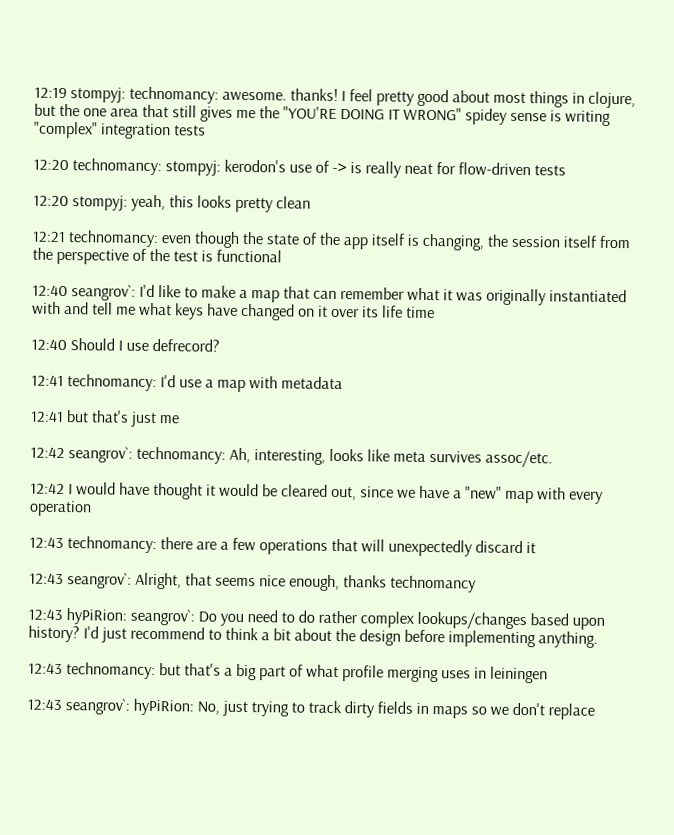12:19 stompyj: technomancy: awesome. thanks! I feel pretty good about most things in clojure, but the one area that still gives me the "YOU'RE DOING IT WRONG" spidey sense is writing "complex" integration tests

12:20 technomancy: stompyj: kerodon's use of -> is really neat for flow-driven tests

12:20 stompyj: yeah, this looks pretty clean

12:21 technomancy: even though the state of the app itself is changing, the session itself from the perspective of the test is functional

12:40 seangrov`: I'd like to make a map that can remember what it was originally instantiated with and tell me what keys have changed on it over its life time

12:40 Should I use defrecord?

12:41 technomancy: I'd use a map with metadata

12:41 but that's just me

12:42 seangrov`: technomancy: Ah, interesting, looks like meta survives assoc/etc.

12:42 I would have thought it would be cleared out, since we have a "new" map with every operation

12:43 technomancy: there are a few operations that will unexpectedly discard it

12:43 seangrov`: Alright, that seems nice enough, thanks technomancy

12:43 hyPiRion: seangrov`: Do you need to do rather complex lookups/changes based upon history? I'd just recommend to think a bit about the design before implementing anything.

12:43 technomancy: but that's a big part of what profile merging uses in leiningen

12:43 seangrov`: hyPiRion: No, just trying to track dirty fields in maps so we don't replace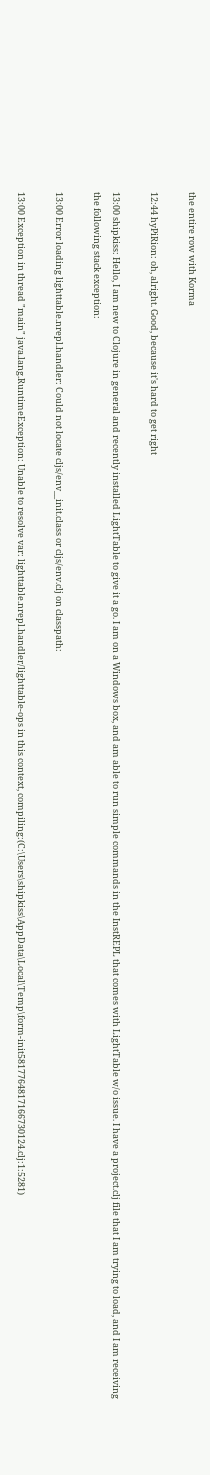the entire row with Korma

12:44 hyPiRion: oh, alright. Good, because it's hard to get right

13:00 shipkiss: Hello, I am new to Clojure in general and recently installed LightTable to give it a go. I am on a Windows box, and am able to run simple commands in the InstREPL that comes with LightTable w/o issue. I have a project.clj file that I am trying to load, and I am receiving the following stack exception:

13:00 Error loading lighttable.nrepl.handler: Could not locate cljs/env__init.class or cljs/env.clj on classpath:

13:00 Exception in thread "main" java.lang.RuntimeException: Unable to resolve var: lighttable.nrepl.handler/lighttable-ops in this context, compiling:(C:\Users\shipkiss\AppData\Local\Temp\form-init5817764817166730124.clj:1:5281)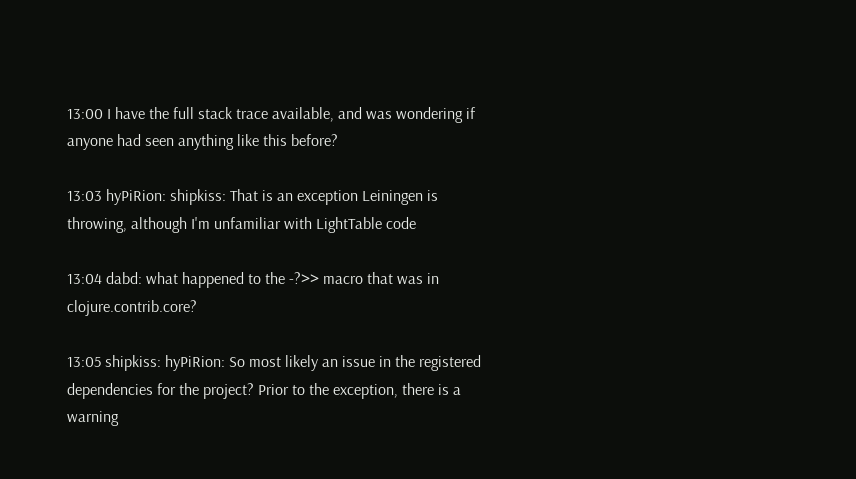13:00 I have the full stack trace available, and was wondering if anyone had seen anything like this before?

13:03 hyPiRion: shipkiss: That is an exception Leiningen is throwing, although I'm unfamiliar with LightTable code

13:04 dabd: what happened to the -?>> macro that was in clojure.contrib.core?

13:05 shipkiss: hyPiRion: So most likely an issue in the registered dependencies for the project? Prior to the exception, there is a warning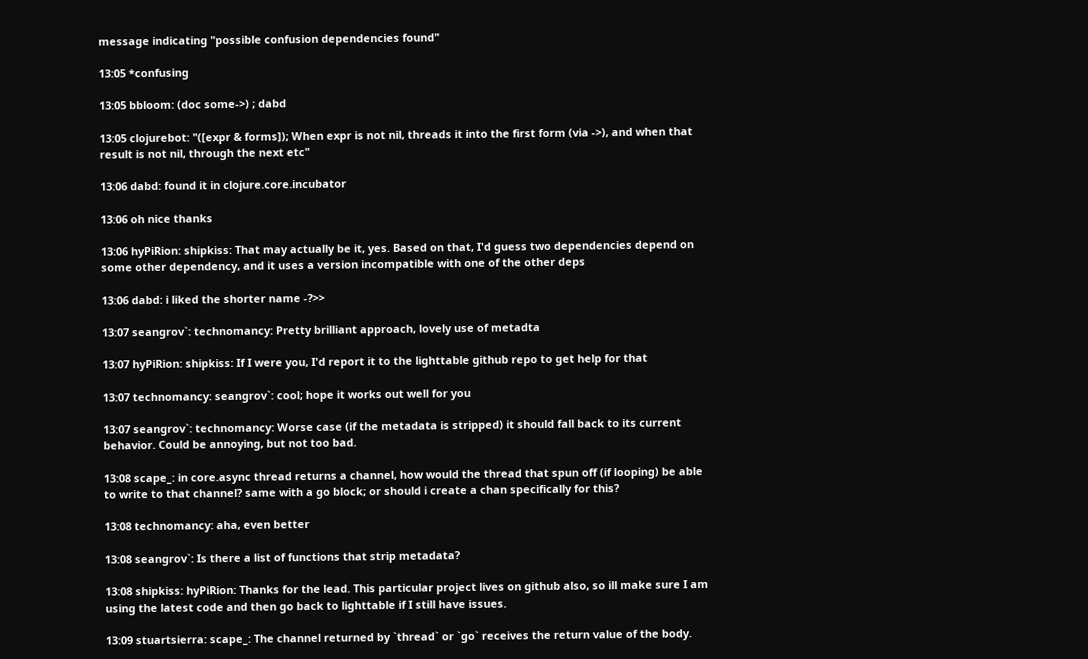message indicating "possible confusion dependencies found"

13:05 *confusing

13:05 bbloom: (doc some->) ; dabd

13:05 clojurebot: "([expr & forms]); When expr is not nil, threads it into the first form (via ->), and when that result is not nil, through the next etc"

13:06 dabd: found it in clojure.core.incubator

13:06 oh nice thanks

13:06 hyPiRion: shipkiss: That may actually be it, yes. Based on that, I'd guess two dependencies depend on some other dependency, and it uses a version incompatible with one of the other deps

13:06 dabd: i liked the shorter name -?>>

13:07 seangrov`: technomancy: Pretty brilliant approach, lovely use of metadta

13:07 hyPiRion: shipkiss: If I were you, I'd report it to the lighttable github repo to get help for that

13:07 technomancy: seangrov`: cool; hope it works out well for you

13:07 seangrov`: technomancy: Worse case (if the metadata is stripped) it should fall back to its current behavior. Could be annoying, but not too bad.

13:08 scape_: in core.async thread returns a channel, how would the thread that spun off (if looping) be able to write to that channel? same with a go block; or should i create a chan specifically for this?

13:08 technomancy: aha, even better

13:08 seangrov`: Is there a list of functions that strip metadata?

13:08 shipkiss: hyPiRion: Thanks for the lead. This particular project lives on github also, so ill make sure I am using the latest code and then go back to lighttable if I still have issues.

13:09 stuartsierra: scape_: The channel returned by `thread` or `go` receives the return value of the body.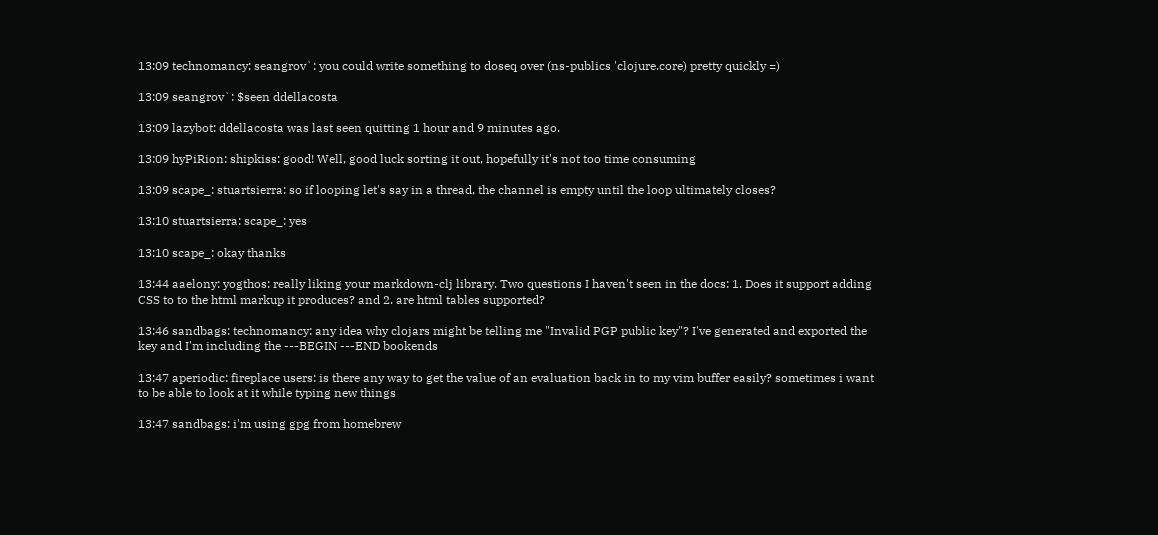13:09 technomancy: seangrov`: you could write something to doseq over (ns-publics 'clojure.core) pretty quickly =)

13:09 seangrov`: $seen ddellacosta

13:09 lazybot: ddellacosta was last seen quitting 1 hour and 9 minutes ago.

13:09 hyPiRion: shipkiss: good! Well, good luck sorting it out, hopefully it's not too time consuming

13:09 scape_: stuartsierra: so if looping let's say in a thread, the channel is empty until the loop ultimately closes?

13:10 stuartsierra: scape_: yes

13:10 scape_: okay thanks

13:44 aaelony: yogthos: really liking your markdown-clj library. Two questions I haven't seen in the docs: 1. Does it support adding CSS to to the html markup it produces? and 2. are html tables supported?

13:46 sandbags: technomancy: any idea why clojars might be telling me "Invalid PGP public key"? I've generated and exported the key and I'm including the ---BEGIN ---END bookends

13:47 aperiodic: fireplace users: is there any way to get the value of an evaluation back in to my vim buffer easily? sometimes i want to be able to look at it while typing new things

13:47 sandbags: i'm using gpg from homebrew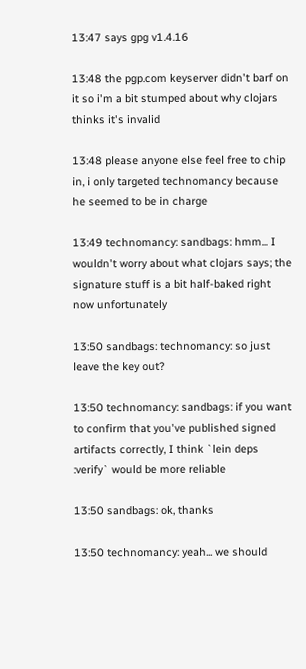13:47 says gpg v1.4.16

13:48 the pgp.com keyserver didn't barf on it so i'm a bit stumped about why clojars thinks it's invalid

13:48 please anyone else feel free to chip in, i only targeted technomancy because he seemed to be in charge

13:49 technomancy: sandbags: hmm... I wouldn't worry about what clojars says; the signature stuff is a bit half-baked right now unfortunately

13:50 sandbags: technomancy: so just leave the key out?

13:50 technomancy: sandbags: if you want to confirm that you've published signed artifacts correctly, I think `lein deps :verify` would be more reliable

13:50 sandbags: ok, thanks

13:50 technomancy: yeah... we should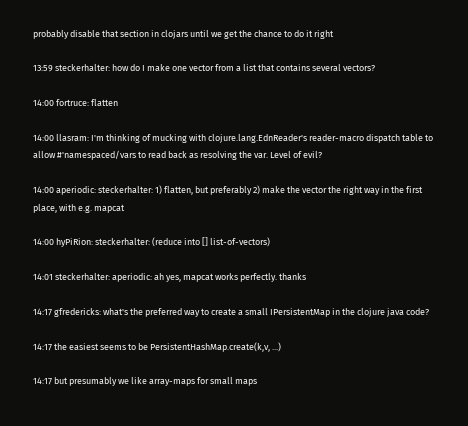probably disable that section in clojars until we get the chance to do it right

13:59 steckerhalter: how do I make one vector from a list that contains several vectors?

14:00 fortruce: flatten

14:00 llasram: I'm thinking of mucking with clojure.lang.EdnReader's reader-macro dispatch table to allow #'namespaced/vars to read back as resolving the var. Level of evil?

14:00 aperiodic: steckerhalter: 1) flatten, but preferably 2) make the vector the right way in the first place, with e.g. mapcat

14:00 hyPiRion: steckerhalter: (reduce into [] list-of-vectors)

14:01 steckerhalter: aperiodic: ah yes, mapcat works perfectly. thanks

14:17 gfredericks: what's the preferred way to create a small IPersistentMap in the clojure java code?

14:17 the easiest seems to be PersistentHashMap.create(k,v, ...)

14:17 but presumably we like array-maps for small maps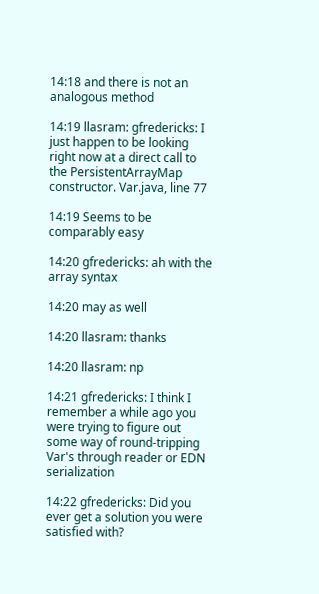14:18 and there is not an analogous method

14:19 llasram: gfredericks: I just happen to be looking right now at a direct call to the PersistentArrayMap constructor. Var.java, line 77

14:19 Seems to be comparably easy

14:20 gfredericks: ah with the array syntax

14:20 may as well

14:20 llasram: thanks

14:20 llasram: np

14:21 gfredericks: I think I remember a while ago you were trying to figure out some way of round-tripping Var's through reader or EDN serialization

14:22 gfredericks: Did you ever get a solution you were satisfied with?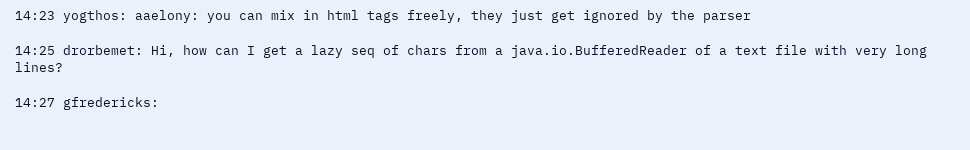14:23 yogthos: aaelony: you can mix in html tags freely, they just get ignored by the parser

14:25 drorbemet: Hi, how can I get a lazy seq of chars from a java.io.BufferedReader of a text file with very long lines?

14:27 gfredericks: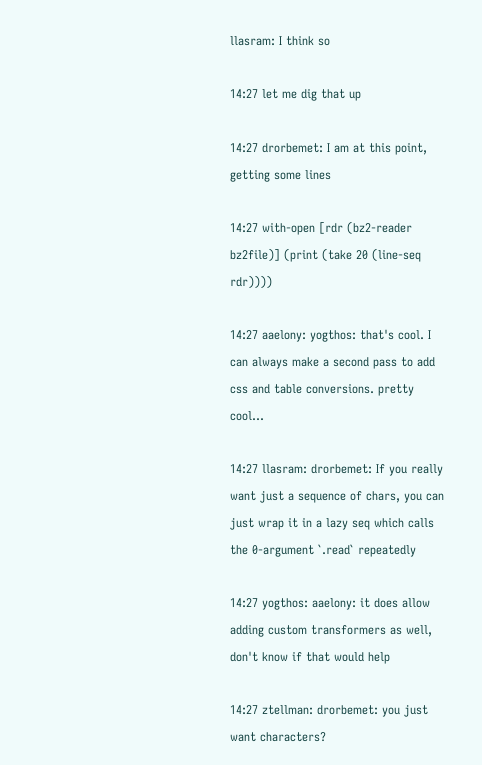llasram: I think so

14:27 let me dig that up

14:27 drorbemet: I am at this point, getting some lines

14:27 with-open [rdr (bz2-reader bz2file)] (print (take 20 (line-seq rdr))))

14:27 aaelony: yogthos: that's cool. I can always make a second pass to add css and table conversions. pretty cool...

14:27 llasram: drorbemet: If you really want just a sequence of chars, you can just wrap it in a lazy seq which calls the 0-argument `.read` repeatedly

14:27 yogthos: aaelony: it does allow adding custom transformers as well, don't know if that would help

14:27 ztellman: drorbemet: you just want characters?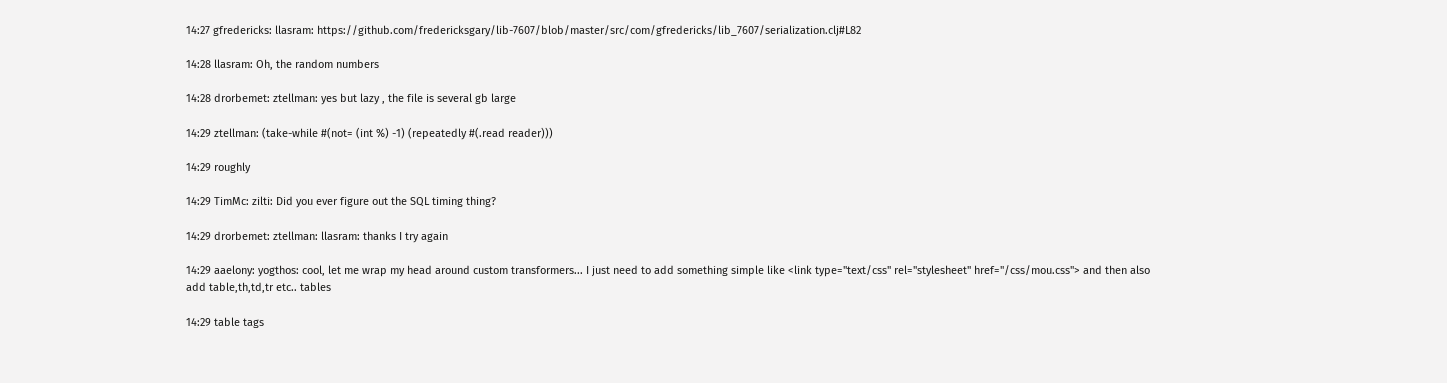14:27 gfredericks: llasram: https://github.com/fredericksgary/lib-7607/blob/master/src/com/gfredericks/lib_7607/serialization.clj#L82

14:28 llasram: Oh, the random numbers

14:28 drorbemet: ztellman: yes but lazy , the file is several gb large

14:29 ztellman: (take-while #(not= (int %) -1) (repeatedly #(.read reader)))

14:29 roughly

14:29 TimMc: zilti: Did you ever figure out the SQL timing thing?

14:29 drorbemet: ztellman: llasram: thanks I try again

14:29 aaelony: yogthos: cool, let me wrap my head around custom transformers... I just need to add something simple like <link type="text/css" rel="stylesheet" href="/css/mou.css"> and then also add table,th,td,tr etc.. tables

14:29 table tags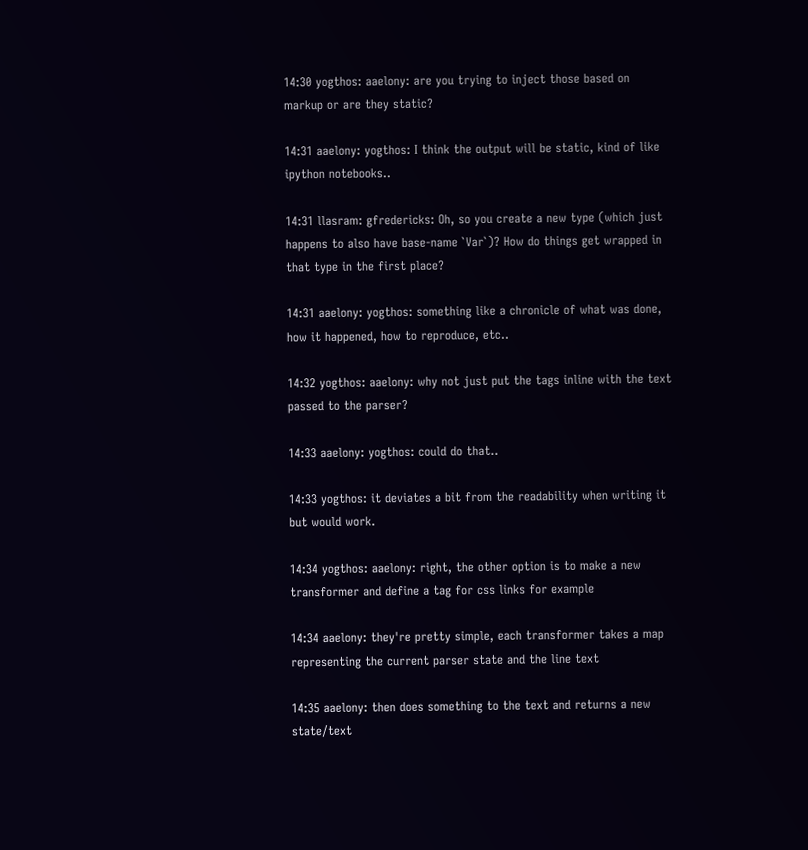14:30 yogthos: aaelony: are you trying to inject those based on markup or are they static?

14:31 aaelony: yogthos: I think the output will be static, kind of like ipython notebooks..

14:31 llasram: gfredericks: Oh, so you create a new type (which just happens to also have base-name `Var`)? How do things get wrapped in that type in the first place?

14:31 aaelony: yogthos: something like a chronicle of what was done, how it happened, how to reproduce, etc..

14:32 yogthos: aaelony: why not just put the tags inline with the text passed to the parser?

14:33 aaelony: yogthos: could do that..

14:33 yogthos: it deviates a bit from the readability when writing it but would work.

14:34 yogthos: aaelony: right, the other option is to make a new transformer and define a tag for css links for example

14:34 aaelony: they're pretty simple, each transformer takes a map representing the current parser state and the line text

14:35 aaelony: then does something to the text and returns a new state/text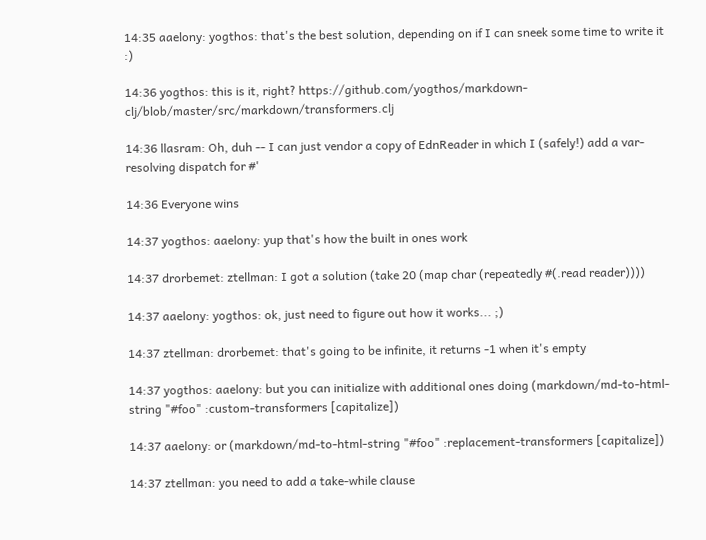14:35 aaelony: yogthos: that's the best solution, depending on if I can sneek some time to write it :)

14:36 yogthos: this is it, right? https://github.com/yogthos/markdown-clj/blob/master/src/markdown/transformers.clj

14:36 llasram: Oh, duh -- I can just vendor a copy of EdnReader in which I (safely!) add a var-resolving dispatch for #'

14:36 Everyone wins

14:37 yogthos: aaelony: yup that's how the built in ones work

14:37 drorbemet: ztellman: I got a solution (take 20 (map char (repeatedly #(.read reader))))

14:37 aaelony: yogthos: ok, just need to figure out how it works... ;)

14:37 ztellman: drorbemet: that's going to be infinite, it returns -1 when it's empty

14:37 yogthos: aaelony: but you can initialize with additional ones doing (markdown/md-to-html-string "#foo" :custom-transformers [capitalize])

14:37 aaelony: or (markdown/md-to-html-string "#foo" :replacement-transformers [capitalize])

14:37 ztellman: you need to add a take-while clause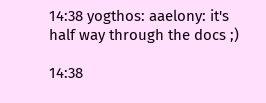14:38 yogthos: aaelony: it's half way through the docs ;)

14:38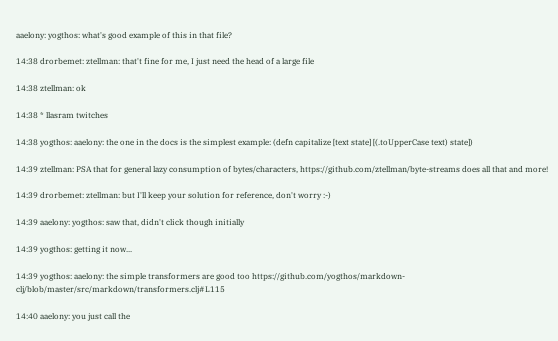aaelony: yogthos: what's good example of this in that file?

14:38 drorbemet: ztellman: that't fine for me, I just need the head of a large file

14:38 ztellman: ok

14:38 * llasram twitches

14:38 yogthos: aaelony: the one in the docs is the simplest example: (defn capitalize [text state] [(.toUpperCase text) state])

14:39 ztellman: PSA that for general lazy consumption of bytes/characters, https://github.com/ztellman/byte-streams does all that and more!

14:39 drorbemet: ztellman: but I'll keep your solution for reference, don't worry :-)

14:39 aaelony: yogthos: saw that, didn't click though initially

14:39 yogthos: getting it now...

14:39 yogthos: aaelony: the simple transformers are good too https://github.com/yogthos/markdown-clj/blob/master/src/markdown/transformers.clj#L115

14:40 aaelony: you just call the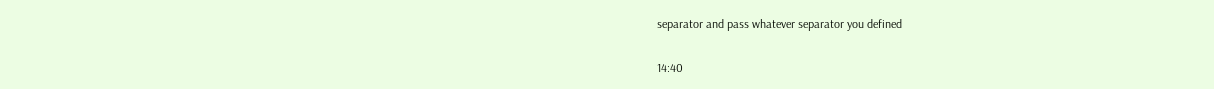separator and pass whatever separator you defined

14:40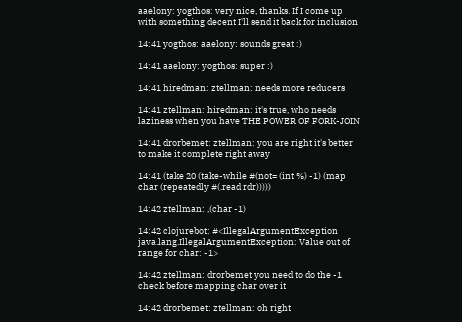aaelony: yogthos: very nice, thanks. If I come up with something decent I'll send it back for inclusion

14:41 yogthos: aaelony: sounds great :)

14:41 aaelony: yogthos: super :)

14:41 hiredman: ztellman: needs more reducers

14:41 ztellman: hiredman: it's true, who needs laziness when you have THE POWER OF FORK-JOIN

14:41 drorbemet: ztellman: you are right it's better to make it complete right away

14:41 (take 20 (take-while #(not= (int %) -1) (map char (repeatedly #(.read rdr)))))

14:42 ztellman: ,(char -1)

14:42 clojurebot: #<IllegalArgumentException java.lang.IllegalArgumentException: Value out of range for char: -1>

14:42 ztellman: drorbemet you need to do the -1 check before mapping char over it

14:42 drorbemet: ztellman: oh right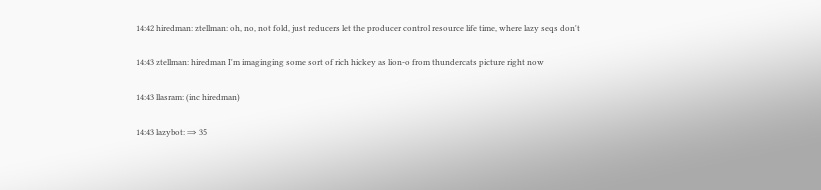14:42 hiredman: ztellman: oh, no, not fold, just reducers let the producer control resource life time, where lazy seqs don't

14:43 ztellman: hiredman I'm imaginging some sort of rich hickey as lion-o from thundercats picture right now

14:43 llasram: (inc hiredman)

14:43 lazybot: ⇒ 35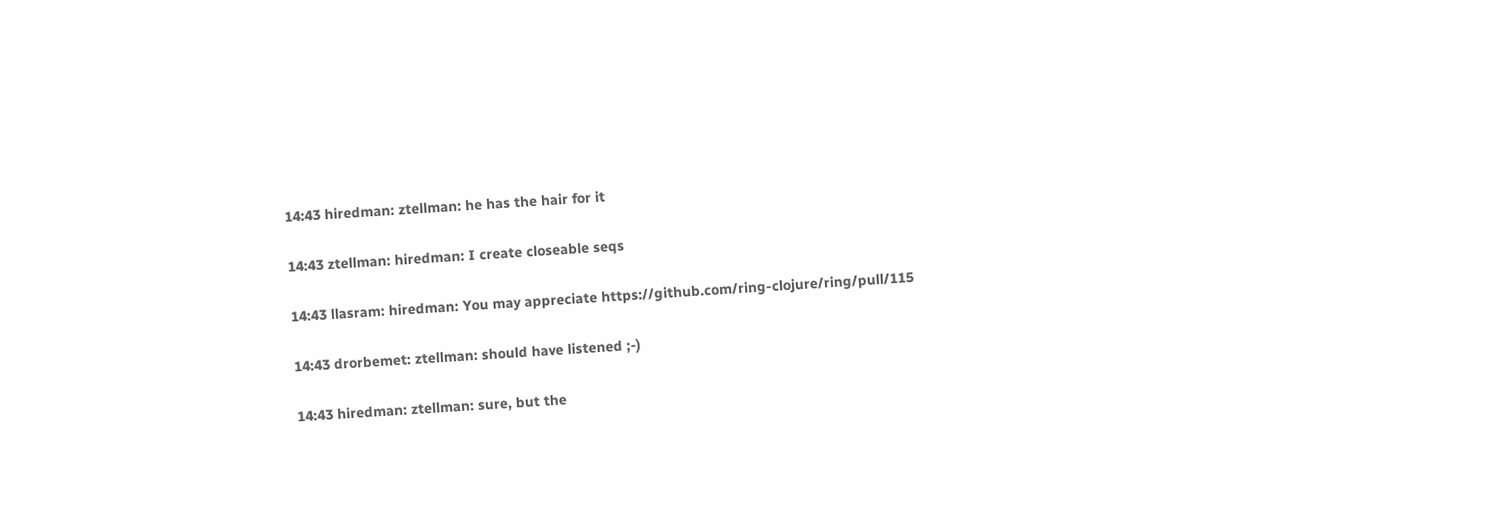14:43 hiredman: ztellman: he has the hair for it

14:43 ztellman: hiredman: I create closeable seqs

14:43 llasram: hiredman: You may appreciate https://github.com/ring-clojure/ring/pull/115

14:43 drorbemet: ztellman: should have listened ;-)

14:43 hiredman: ztellman: sure, but the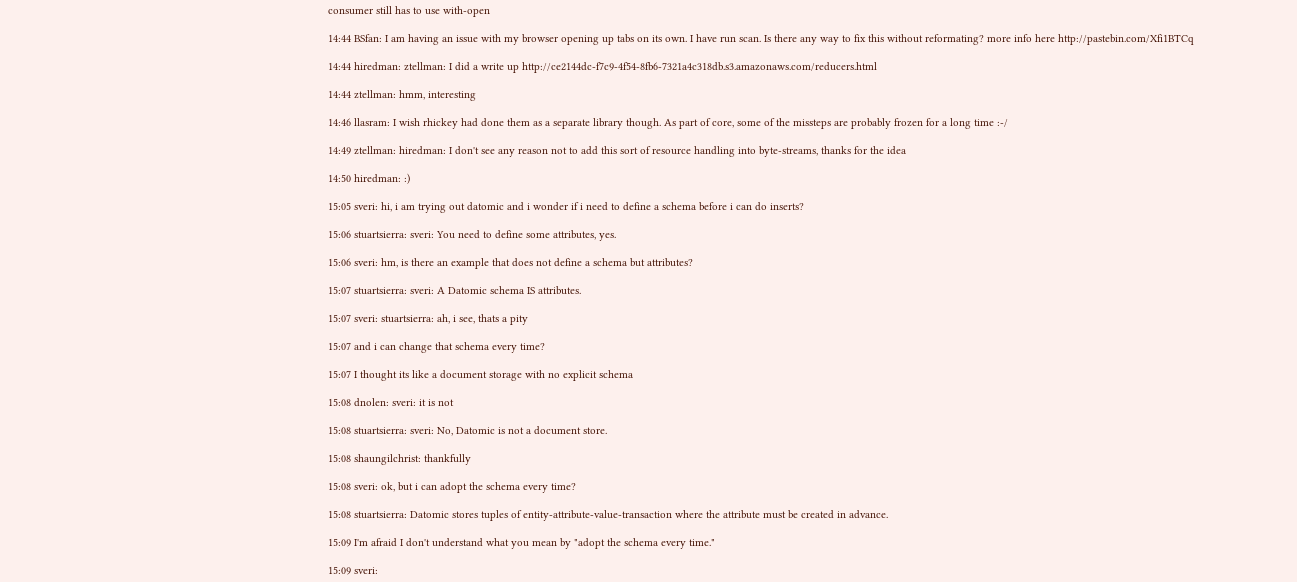consumer still has to use with-open

14:44 BSfan: I am having an issue with my browser opening up tabs on its own. I have run scan. Is there any way to fix this without reformating? more info here http://pastebin.com/Xfi1BTCq

14:44 hiredman: ztellman: I did a write up http://ce2144dc-f7c9-4f54-8fb6-7321a4c318db.s3.amazonaws.com/reducers.html

14:44 ztellman: hmm, interesting

14:46 llasram: I wish rhickey had done them as a separate library though. As part of core, some of the missteps are probably frozen for a long time :-/

14:49 ztellman: hiredman: I don't see any reason not to add this sort of resource handling into byte-streams, thanks for the idea

14:50 hiredman: :)

15:05 sveri: hi, i am trying out datomic and i wonder if i need to define a schema before i can do inserts?

15:06 stuartsierra: sveri: You need to define some attributes, yes.

15:06 sveri: hm, is there an example that does not define a schema but attributes?

15:07 stuartsierra: sveri: A Datomic schema IS attributes.

15:07 sveri: stuartsierra: ah, i see, thats a pity

15:07 and i can change that schema every time?

15:07 I thought its like a document storage with no explicit schema

15:08 dnolen: sveri: it is not

15:08 stuartsierra: sveri: No, Datomic is not a document store.

15:08 shaungilchrist: thankfully

15:08 sveri: ok, but i can adopt the schema every time?

15:08 stuartsierra: Datomic stores tuples of entity-attribute-value-transaction where the attribute must be created in advance.

15:09 I'm afraid I don't understand what you mean by "adopt the schema every time."

15:09 sveri: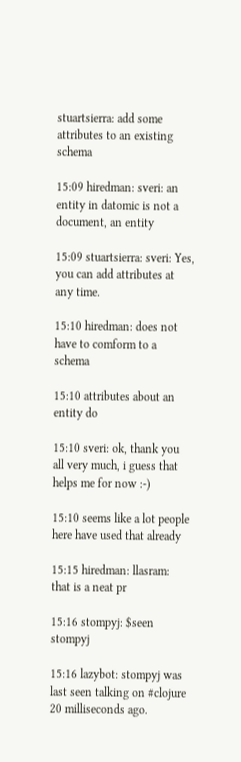stuartsierra: add some attributes to an existing schema

15:09 hiredman: sveri: an entity in datomic is not a document, an entity

15:09 stuartsierra: sveri: Yes, you can add attributes at any time.

15:10 hiredman: does not have to comform to a schema

15:10 attributes about an entity do

15:10 sveri: ok, thank you all very much, i guess that helps me for now :-)

15:10 seems like a lot people here have used that already

15:15 hiredman: llasram: that is a neat pr

15:16 stompyj: $seen stompyj

15:16 lazybot: stompyj was last seen talking on #clojure 20 milliseconds ago.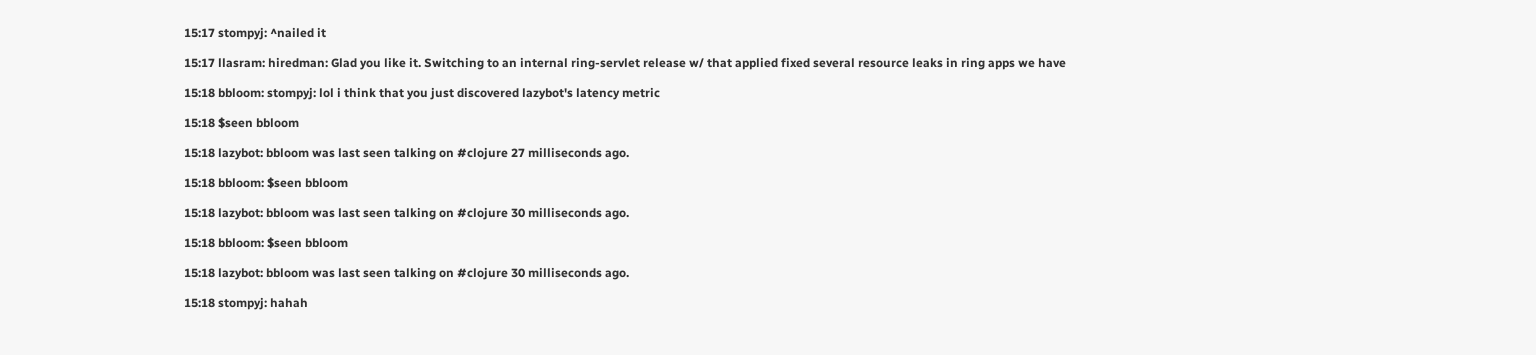15:17 stompyj: ^nailed it

15:17 llasram: hiredman: Glad you like it. Switching to an internal ring-servlet release w/ that applied fixed several resource leaks in ring apps we have

15:18 bbloom: stompyj: lol i think that you just discovered lazybot's latency metric

15:18 $seen bbloom

15:18 lazybot: bbloom was last seen talking on #clojure 27 milliseconds ago.

15:18 bbloom: $seen bbloom

15:18 lazybot: bbloom was last seen talking on #clojure 30 milliseconds ago.

15:18 bbloom: $seen bbloom

15:18 lazybot: bbloom was last seen talking on #clojure 30 milliseconds ago.

15:18 stompyj: hahah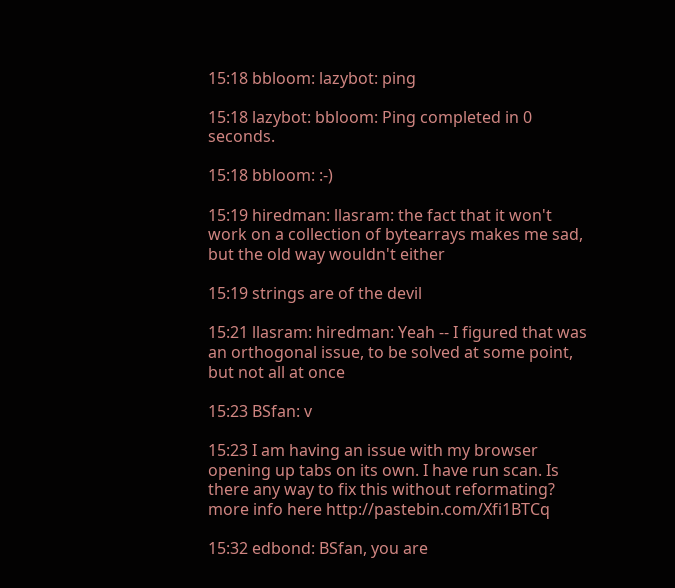15:18 bbloom: lazybot: ping

15:18 lazybot: bbloom: Ping completed in 0 seconds.

15:18 bbloom: :-)

15:19 hiredman: llasram: the fact that it won't work on a collection of bytearrays makes me sad, but the old way wouldn't either

15:19 strings are of the devil

15:21 llasram: hiredman: Yeah -- I figured that was an orthogonal issue, to be solved at some point, but not all at once

15:23 BSfan: v

15:23 I am having an issue with my browser opening up tabs on its own. I have run scan. Is there any way to fix this without reformating? more info here http://pastebin.com/Xfi1BTCq

15:32 edbond: BSfan, you are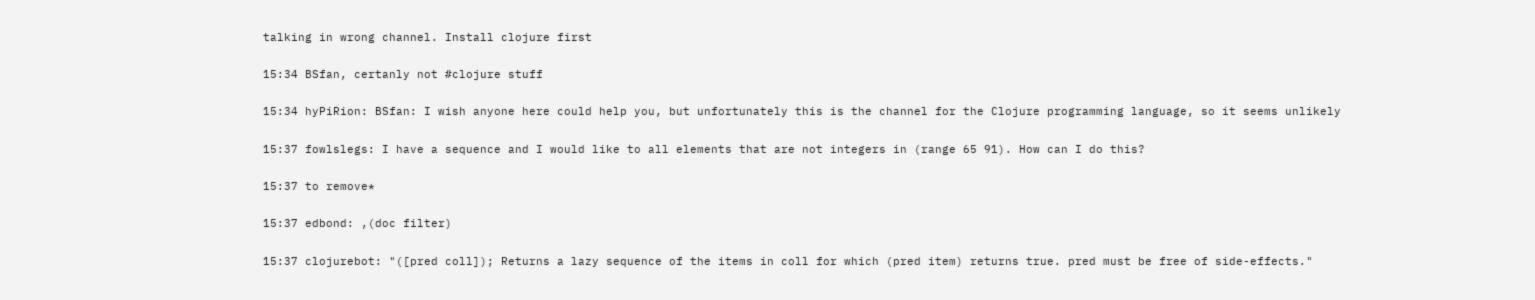talking in wrong channel. Install clojure first

15:34 BSfan, certanly not #clojure stuff

15:34 hyPiRion: BSfan: I wish anyone here could help you, but unfortunately this is the channel for the Clojure programming language, so it seems unlikely

15:37 fowlslegs: I have a sequence and I would like to all elements that are not integers in (range 65 91). How can I do this?

15:37 to remove*

15:37 edbond: ,(doc filter)

15:37 clojurebot: "([pred coll]); Returns a lazy sequence of the items in coll for which (pred item) returns true. pred must be free of side-effects."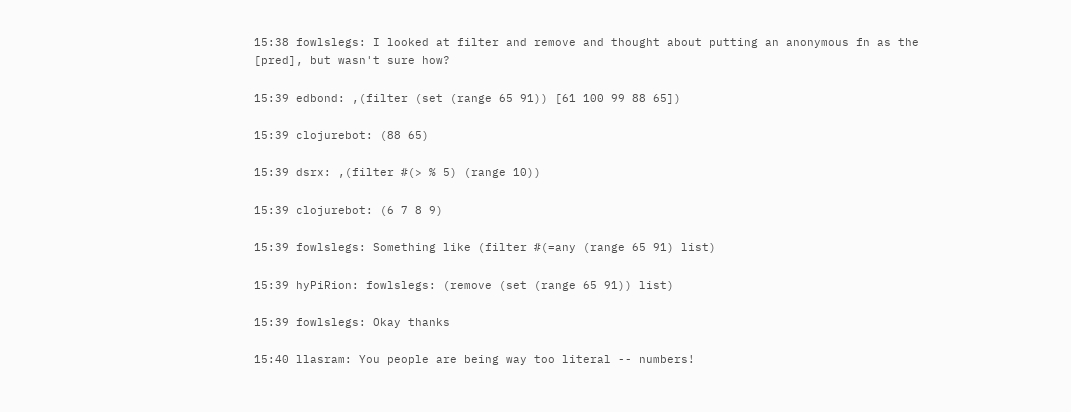15:38 fowlslegs: I looked at filter and remove and thought about putting an anonymous fn as the [pred], but wasn't sure how?

15:39 edbond: ,(filter (set (range 65 91)) [61 100 99 88 65])

15:39 clojurebot: (88 65)

15:39 dsrx: ,(filter #(> % 5) (range 10))

15:39 clojurebot: (6 7 8 9)

15:39 fowlslegs: Something like (filter #(=any (range 65 91) list)

15:39 hyPiRion: fowlslegs: (remove (set (range 65 91)) list)

15:39 fowlslegs: Okay thanks

15:40 llasram: You people are being way too literal -- numbers!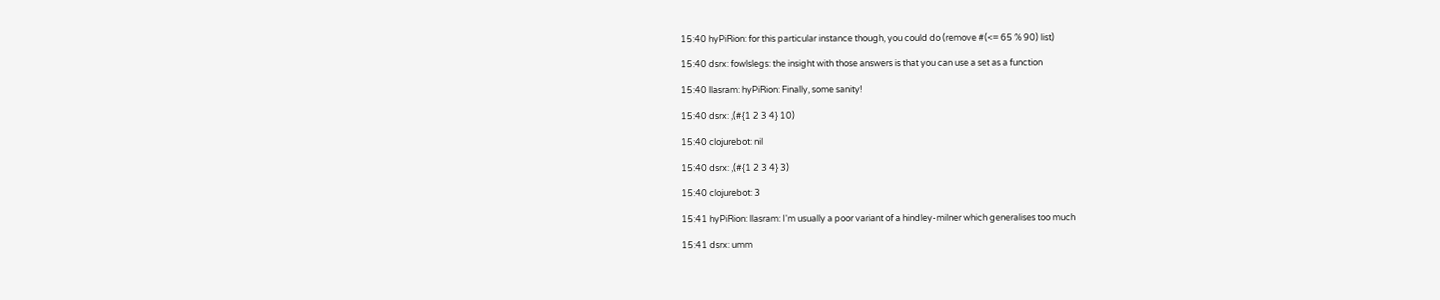15:40 hyPiRion: for this particular instance though, you could do (remove #(<= 65 % 90) list)

15:40 dsrx: fowlslegs: the insight with those answers is that you can use a set as a function

15:40 llasram: hyPiRion: Finally, some sanity!

15:40 dsrx: ,(#{1 2 3 4} 10)

15:40 clojurebot: nil

15:40 dsrx: ,(#{1 2 3 4} 3)

15:40 clojurebot: 3

15:41 hyPiRion: llasram: I'm usually a poor variant of a hindley-milner which generalises too much

15:41 dsrx: umm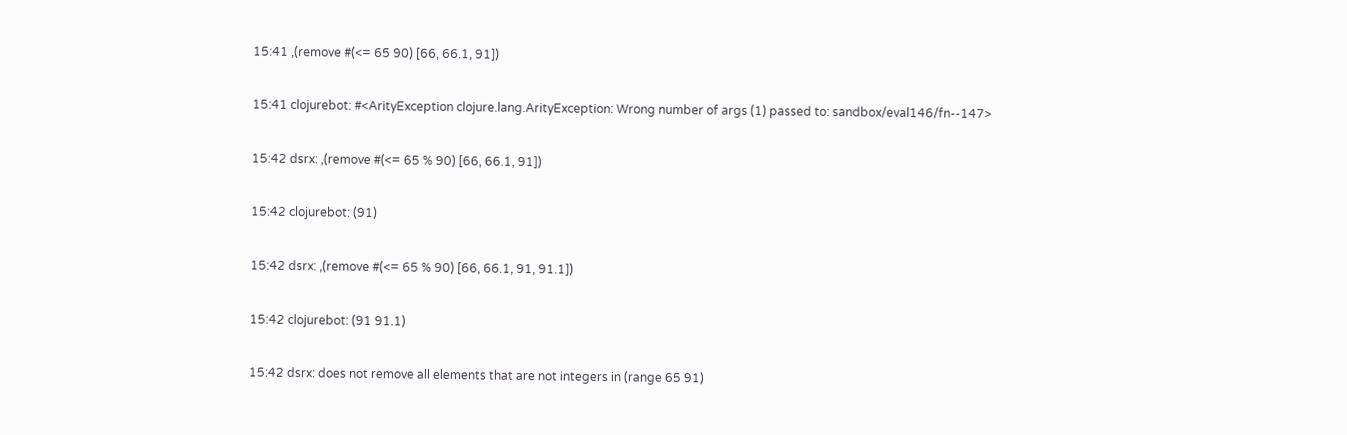15:41 ,(remove #(<= 65 90) [66, 66.1, 91])

15:41 clojurebot: #<ArityException clojure.lang.ArityException: Wrong number of args (1) passed to: sandbox/eval146/fn--147>

15:42 dsrx: ,(remove #(<= 65 % 90) [66, 66.1, 91])

15:42 clojurebot: (91)

15:42 dsrx: ,(remove #(<= 65 % 90) [66, 66.1, 91, 91.1])

15:42 clojurebot: (91 91.1)

15:42 dsrx: does not remove all elements that are not integers in (range 65 91)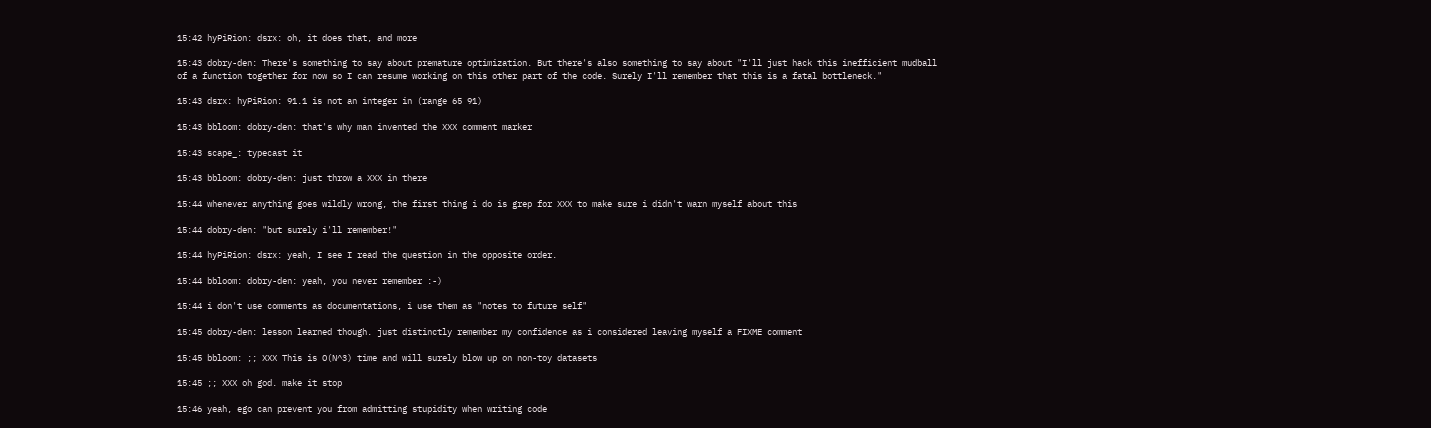15:42 hyPiRion: dsrx: oh, it does that, and more

15:43 dobry-den: There's something to say about premature optimization. But there's also something to say about "I'll just hack this inefficient mudball of a function together for now so I can resume working on this other part of the code. Surely I'll remember that this is a fatal bottleneck."

15:43 dsrx: hyPiRion: 91.1 is not an integer in (range 65 91)

15:43 bbloom: dobry-den: that's why man invented the XXX comment marker

15:43 scape_: typecast it

15:43 bbloom: dobry-den: just throw a XXX in there

15:44 whenever anything goes wildly wrong, the first thing i do is grep for XXX to make sure i didn't warn myself about this

15:44 dobry-den: "but surely i'll remember!"

15:44 hyPiRion: dsrx: yeah, I see I read the question in the opposite order.

15:44 bbloom: dobry-den: yeah, you never remember :-)

15:44 i don't use comments as documentations, i use them as "notes to future self"

15:45 dobry-den: lesson learned though. just distinctly remember my confidence as i considered leaving myself a FIXME comment

15:45 bbloom: ;; XXX This is O(N^3) time and will surely blow up on non-toy datasets

15:45 ;; XXX oh god. make it stop

15:46 yeah, ego can prevent you from admitting stupidity when writing code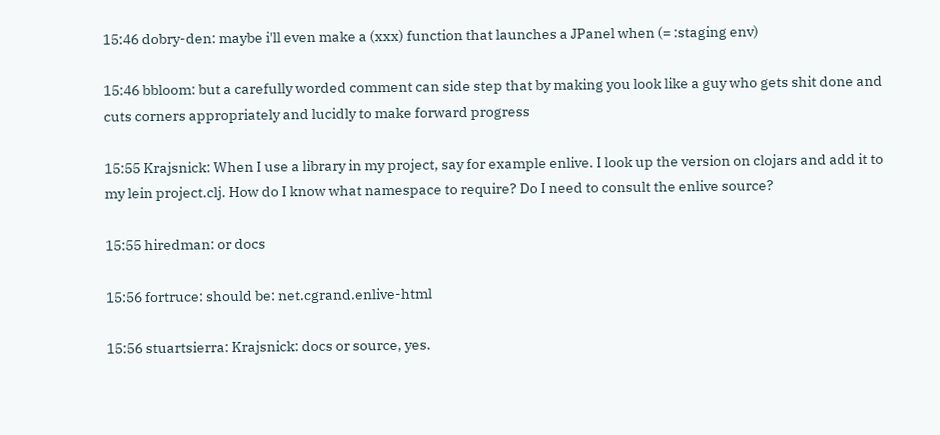15:46 dobry-den: maybe i'll even make a (xxx) function that launches a JPanel when (= :staging env)

15:46 bbloom: but a carefully worded comment can side step that by making you look like a guy who gets shit done and cuts corners appropriately and lucidly to make forward progress

15:55 Krajsnick: When I use a library in my project, say for example enlive. I look up the version on clojars and add it to my lein project.clj. How do I know what namespace to require? Do I need to consult the enlive source?

15:55 hiredman: or docs

15:56 fortruce: should be: net.cgrand.enlive-html

15:56 stuartsierra: Krajsnick: docs or source, yes.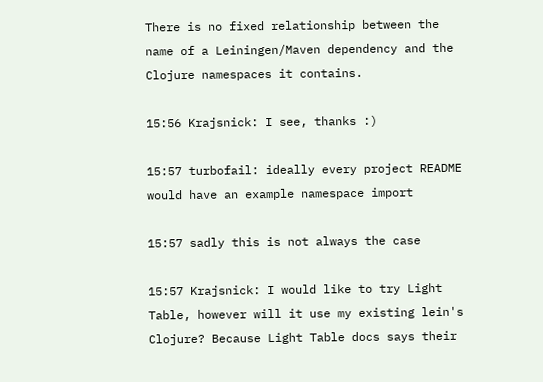There is no fixed relationship between the name of a Leiningen/Maven dependency and the Clojure namespaces it contains.

15:56 Krajsnick: I see, thanks :)

15:57 turbofail: ideally every project README would have an example namespace import

15:57 sadly this is not always the case

15:57 Krajsnick: I would like to try Light Table, however will it use my existing lein's Clojure? Because Light Table docs says their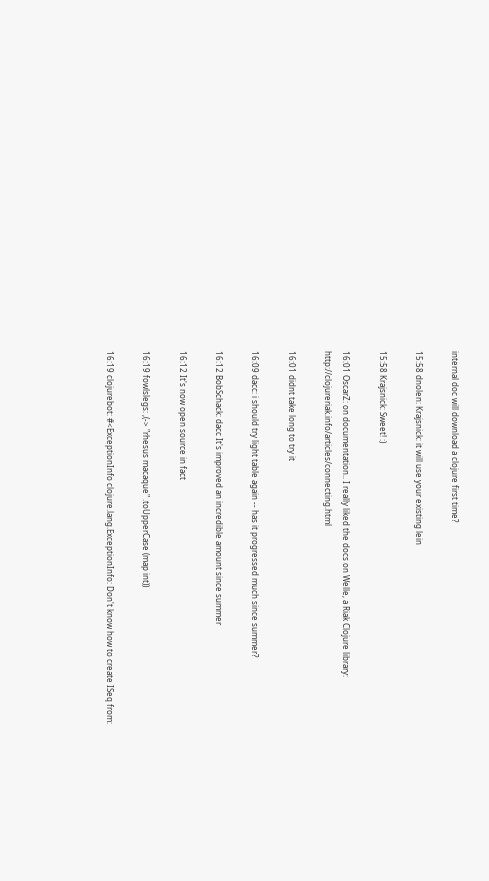internal doc will download a clojure first time?

15:58 dnolen: Krajsnick: it will use your existing lein

15:58 Krajsnick: Sweet! :)

16:01 OscarZ: on documentation.. I really liked the docs on Welle, a Riak Clojure library: http://clojureriak.info/articles/connecting.html

16:01 didnt take long to try it

16:09 dacc: i should try light table again -- has it progressed much since summer?

16:12 BobSchack: dacc It's improved an incredible amount since summer

16:12 It's now open source in fact

16:19 fowlslegs: ,(-> "rhesus macaque" .toUpperCase (map int))

16:19 clojurebot: #<ExceptionInfo clojure.lang.ExceptionInfo: Don't know how to create ISeq from: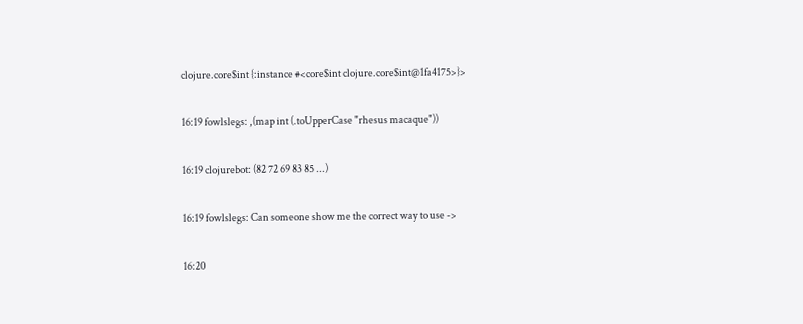clojure.core$int {:instance #<core$int clojure.core$int@1fa4175>}>

16:19 fowlslegs: ,(map int (.toUpperCase "rhesus macaque"))

16:19 clojurebot: (82 72 69 83 85 ...)

16:19 fowlslegs: Can someone show me the correct way to use ->

16:20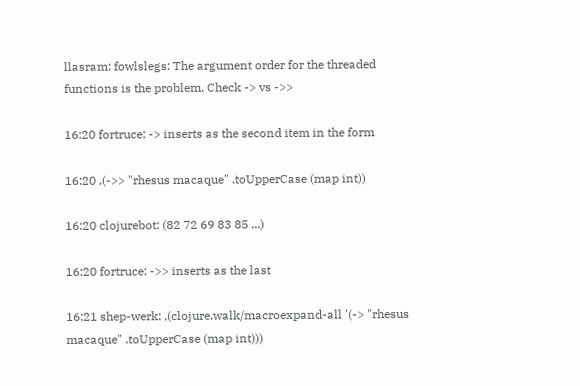llasram: fowlslegs: The argument order for the threaded functions is the problem. Check -> vs ->>

16:20 fortruce: -> inserts as the second item in the form

16:20 ,(->> "rhesus macaque" .toUpperCase (map int))

16:20 clojurebot: (82 72 69 83 85 ...)

16:20 fortruce: ->> inserts as the last

16:21 shep-werk: ,(clojure.walk/macroexpand-all '(-> "rhesus macaque" .toUpperCase (map int)))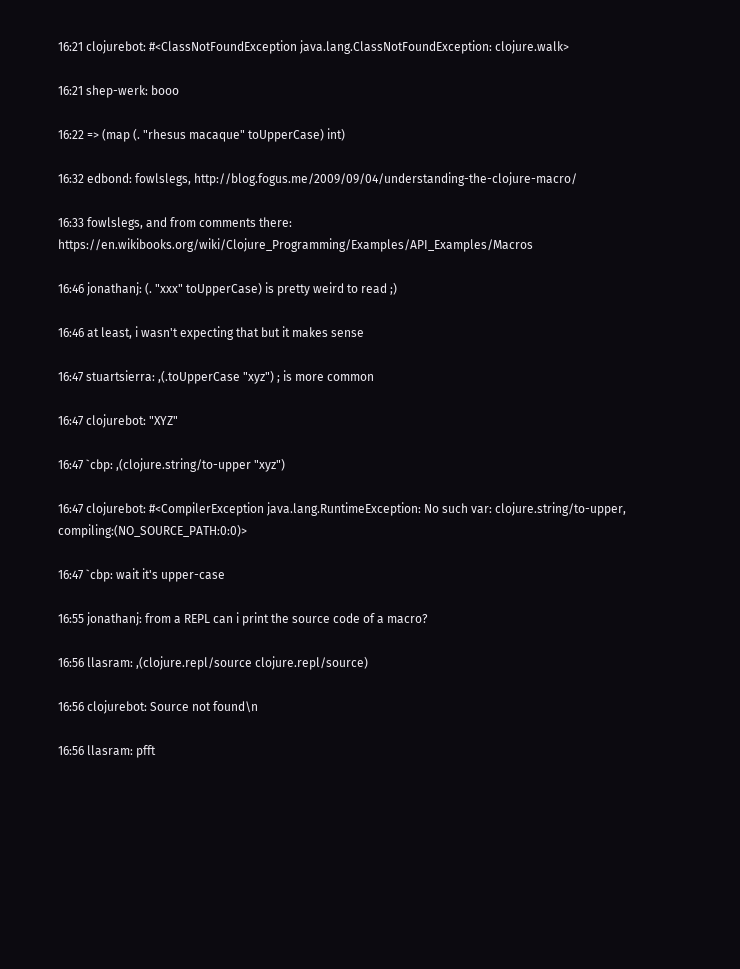16:21 clojurebot: #<ClassNotFoundException java.lang.ClassNotFoundException: clojure.walk>

16:21 shep-werk: booo

16:22 => (map (. "rhesus macaque" toUpperCase) int)

16:32 edbond: fowlslegs, http://blog.fogus.me/2009/09/04/understanding-the-clojure-macro/

16:33 fowlslegs, and from comments there: https://en.wikibooks.org/wiki/Clojure_Programming/Examples/API_Examples/Macros

16:46 jonathanj: (. "xxx" toUpperCase) is pretty weird to read ;)

16:46 at least, i wasn't expecting that but it makes sense

16:47 stuartsierra: ,(.toUpperCase "xyz") ; is more common

16:47 clojurebot: "XYZ"

16:47 `cbp: ,(clojure.string/to-upper "xyz")

16:47 clojurebot: #<CompilerException java.lang.RuntimeException: No such var: clojure.string/to-upper, compiling:(NO_SOURCE_PATH:0:0)>

16:47 `cbp: wait it's upper-case

16:55 jonathanj: from a REPL can i print the source code of a macro?

16:56 llasram: ,(clojure.repl/source clojure.repl/source)

16:56 clojurebot: Source not found\n

16:56 llasram: pfft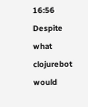16:56 Despite what clojurebot would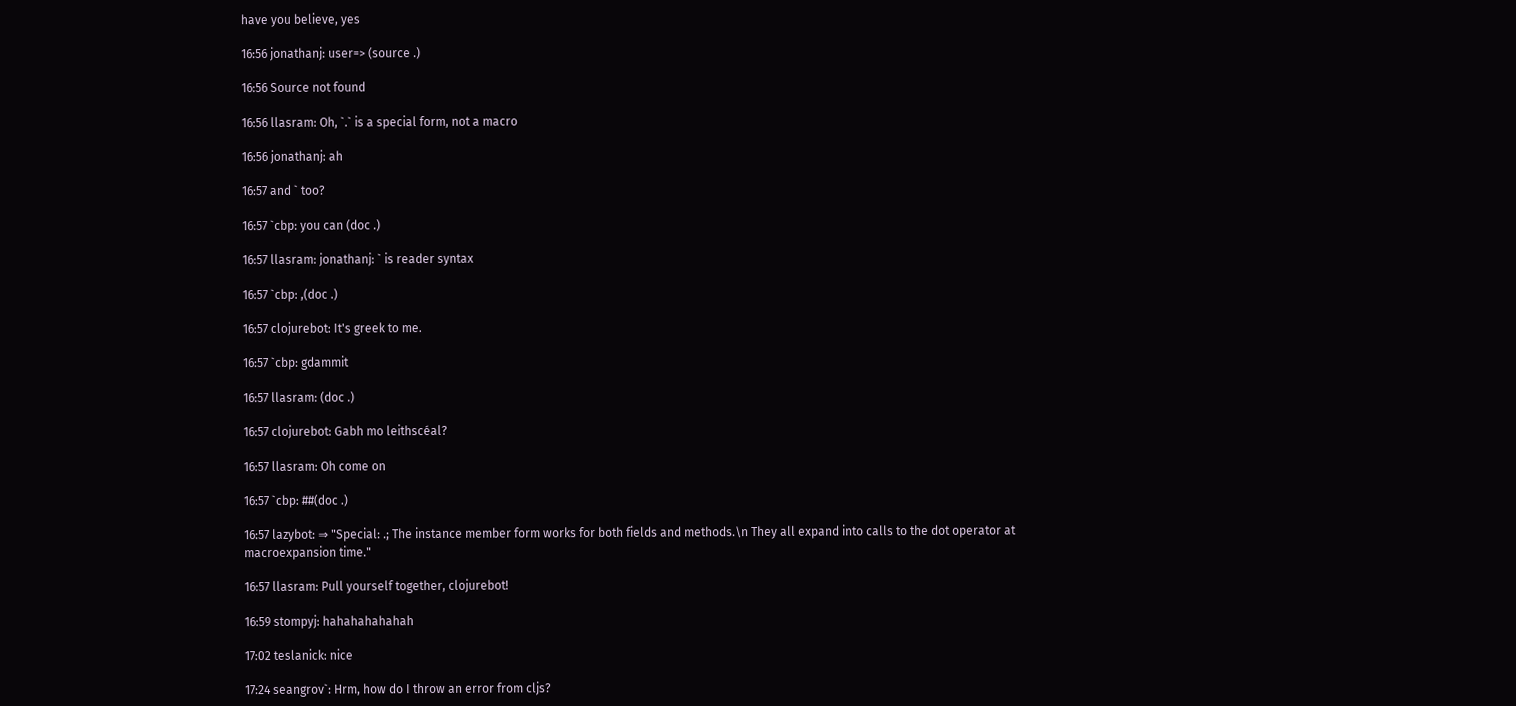have you believe, yes

16:56 jonathanj: user=> (source .)

16:56 Source not found

16:56 llasram: Oh, `.` is a special form, not a macro

16:56 jonathanj: ah

16:57 and ` too?

16:57 `cbp: you can (doc .)

16:57 llasram: jonathanj: ` is reader syntax

16:57 `cbp: ,(doc .)

16:57 clojurebot: It's greek to me.

16:57 `cbp: gdammit

16:57 llasram: (doc .)

16:57 clojurebot: Gabh mo leithscéal?

16:57 llasram: Oh come on

16:57 `cbp: ##(doc .)

16:57 lazybot: ⇒ "Special: .; The instance member form works for both fields and methods.\n They all expand into calls to the dot operator at macroexpansion time."

16:57 llasram: Pull yourself together, clojurebot!

16:59 stompyj: hahahahahahah

17:02 teslanick: nice

17:24 seangrov`: Hrm, how do I throw an error from cljs?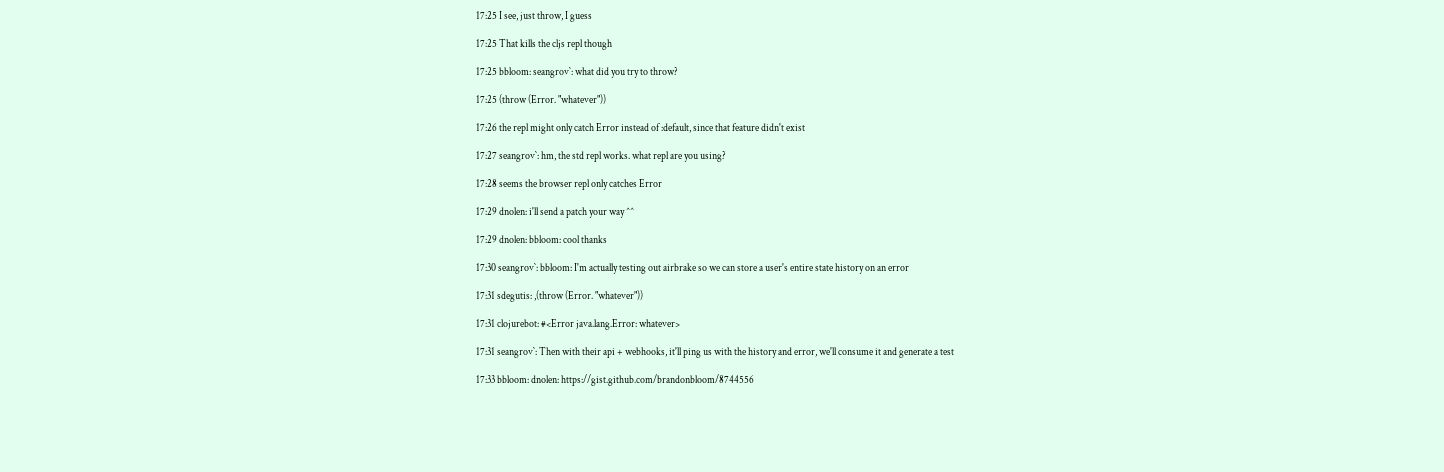17:25 I see, just throw, I guess

17:25 That kills the cljs repl though

17:25 bbloom: seangrov`: what did you try to throw?

17:25 (throw (Error. "whatever"))

17:26 the repl might only catch Error instead of :default, since that feature didn't exist

17:27 seangrov`: hm, the std repl works. what repl are you using?

17:28 seems the browser repl only catches Error

17:29 dnolen: i'll send a patch your way ^^

17:29 dnolen: bbloom: cool thanks

17:30 seangrov`: bbloom: I'm actually testing out airbrake so we can store a user's entire state history on an error

17:31 sdegutis: ,(throw (Error. "whatever"))

17:31 clojurebot: #<Error java.lang.Error: whatever>

17:31 seangrov`: Then with their api + webhooks, it'll ping us with the history and error, we'll consume it and generate a test

17:33 bbloom: dnolen: https://gist.github.com/brandonbloom/8744556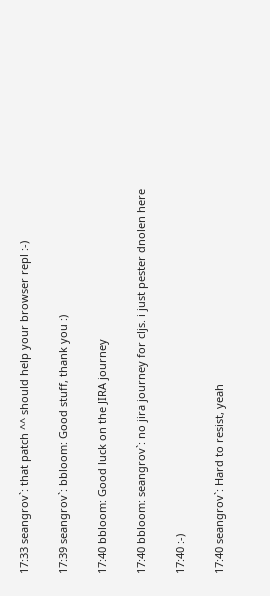17:33 seangrov`: that patch ^^ should help your browser repl :-)

17:39 seangrov`: bbloom: Good stuff, thank you :)

17:40 bbloom: Good luck on the JIRA journey

17:40 bbloom: seangrov`: no jira journey for cljs. i just pester dnolen here

17:40 :-)

17:40 seangrov`: Hard to resist, yeah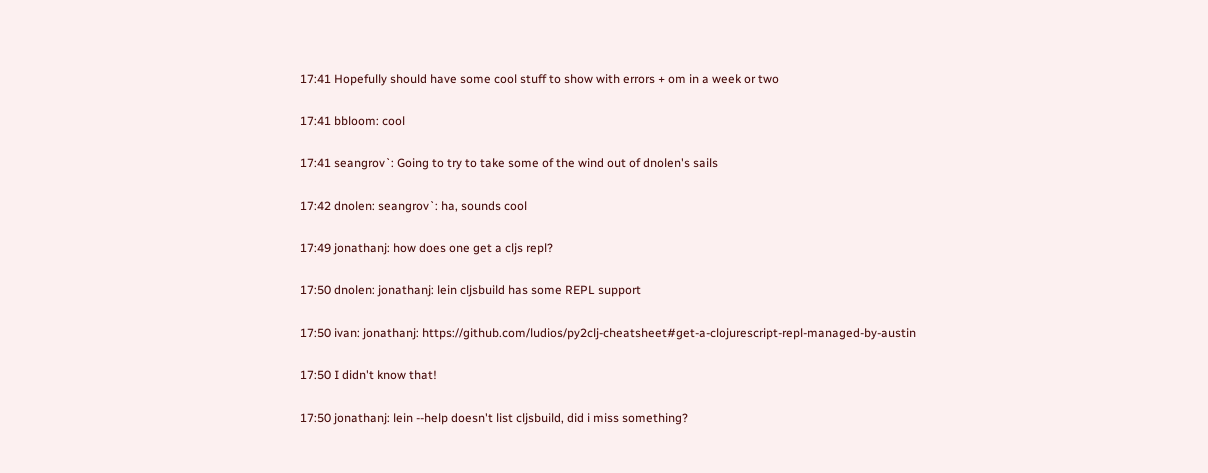17:41 Hopefully should have some cool stuff to show with errors + om in a week or two

17:41 bbloom: cool

17:41 seangrov`: Going to try to take some of the wind out of dnolen's sails

17:42 dnolen: seangrov`: ha, sounds cool

17:49 jonathanj: how does one get a cljs repl?

17:50 dnolen: jonathanj: lein cljsbuild has some REPL support

17:50 ivan: jonathanj: https://github.com/ludios/py2clj-cheatsheet#get-a-clojurescript-repl-managed-by-austin

17:50 I didn't know that!

17:50 jonathanj: lein --help doesn't list cljsbuild, did i miss something?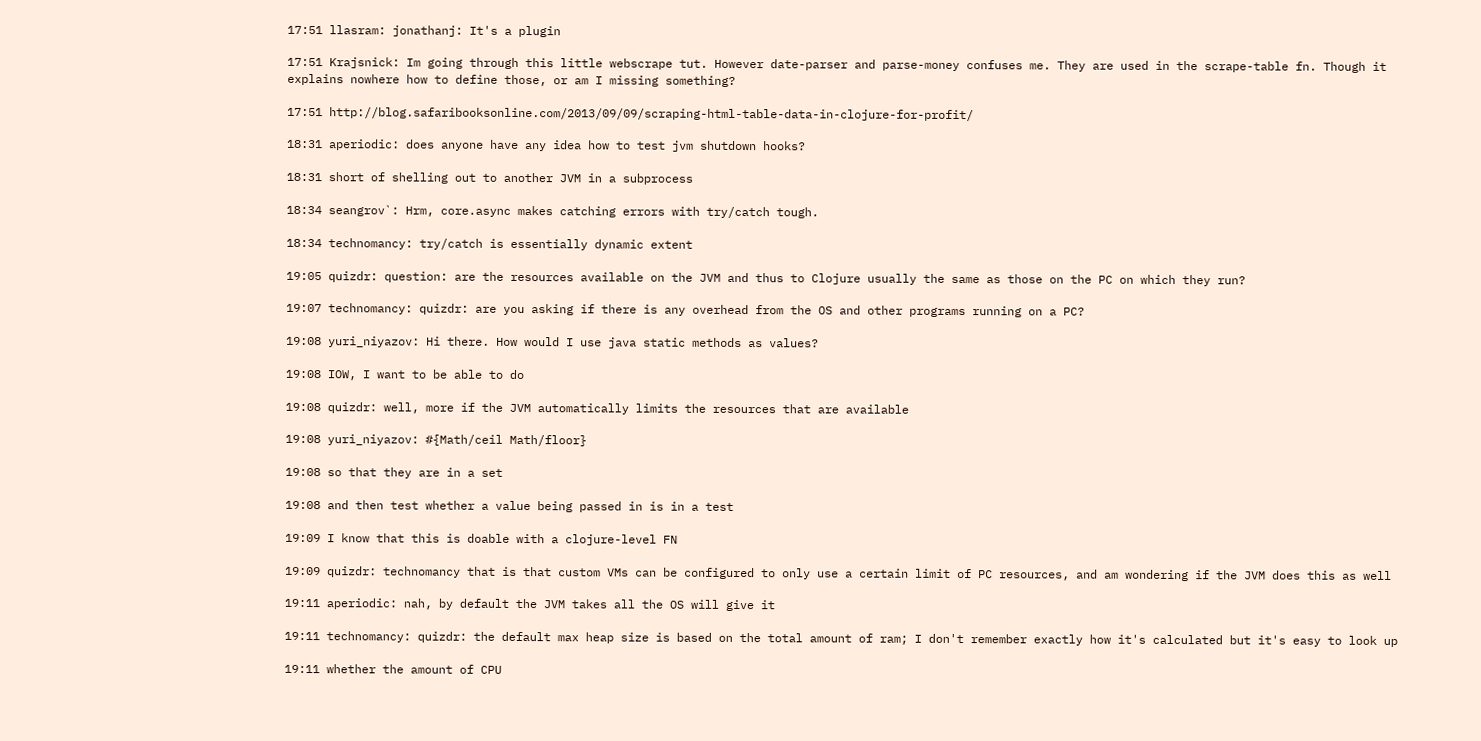17:51 llasram: jonathanj: It's a plugin

17:51 Krajsnick: Im going through this little webscrape tut. However date-parser and parse-money confuses me. They are used in the scrape-table fn. Though it explains nowhere how to define those, or am I missing something?

17:51 http://blog.safaribooksonline.com/2013/09/09/scraping-html-table-data-in-clojure-for-profit/

18:31 aperiodic: does anyone have any idea how to test jvm shutdown hooks?

18:31 short of shelling out to another JVM in a subprocess

18:34 seangrov`: Hrm, core.async makes catching errors with try/catch tough.

18:34 technomancy: try/catch is essentially dynamic extent

19:05 quizdr: question: are the resources available on the JVM and thus to Clojure usually the same as those on the PC on which they run?

19:07 technomancy: quizdr: are you asking if there is any overhead from the OS and other programs running on a PC?

19:08 yuri_niyazov: Hi there. How would I use java static methods as values?

19:08 IOW, I want to be able to do

19:08 quizdr: well, more if the JVM automatically limits the resources that are available

19:08 yuri_niyazov: #{Math/ceil Math/floor}

19:08 so that they are in a set

19:08 and then test whether a value being passed in is in a test

19:09 I know that this is doable with a clojure-level FN

19:09 quizdr: technomancy that is that custom VMs can be configured to only use a certain limit of PC resources, and am wondering if the JVM does this as well

19:11 aperiodic: nah, by default the JVM takes all the OS will give it

19:11 technomancy: quizdr: the default max heap size is based on the total amount of ram; I don't remember exactly how it's calculated but it's easy to look up

19:11 whether the amount of CPU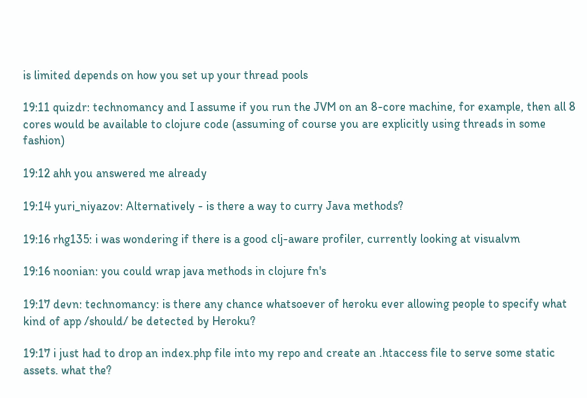is limited depends on how you set up your thread pools

19:11 quizdr: technomancy and I assume if you run the JVM on an 8-core machine, for example, then all 8 cores would be available to clojure code (assuming of course you are explicitly using threads in some fashion)

19:12 ahh you answered me already

19:14 yuri_niyazov: Alternatively - is there a way to curry Java methods?

19:16 rhg135: i was wondering if there is a good clj-aware profiler, currently looking at visualvm

19:16 noonian: you could wrap java methods in clojure fn's

19:17 devn: technomancy: is there any chance whatsoever of heroku ever allowing people to specify what kind of app /should/ be detected by Heroku?

19:17 i just had to drop an index.php file into my repo and create an .htaccess file to serve some static assets. what the?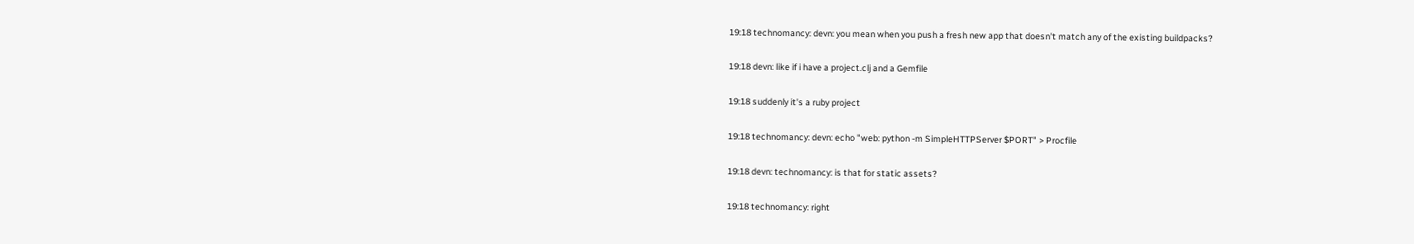19:18 technomancy: devn: you mean when you push a fresh new app that doesn't match any of the existing buildpacks?

19:18 devn: like if i have a project.clj and a Gemfile

19:18 suddenly it's a ruby project

19:18 technomancy: devn: echo "web: python -m SimpleHTTPServer $PORT" > Procfile

19:18 devn: technomancy: is that for static assets?

19:18 technomancy: right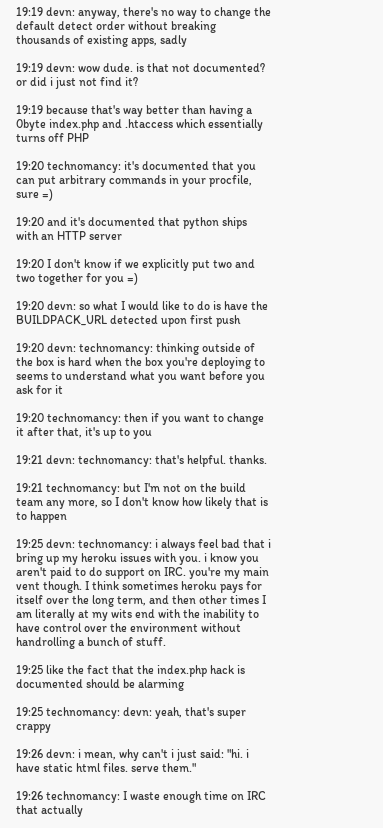19:19 devn: anyway, there's no way to change the default detect order without breaking thousands of existing apps, sadly

19:19 devn: wow dude. is that not documented? or did i just not find it?

19:19 because that's way better than having a 0byte index.php and .htaccess which essentially turns off PHP

19:20 technomancy: it's documented that you can put arbitrary commands in your procfile, sure =)

19:20 and it's documented that python ships with an HTTP server

19:20 I don't know if we explicitly put two and two together for you =)

19:20 devn: so what I would like to do is have the BUILDPACK_URL detected upon first push

19:20 devn: technomancy: thinking outside of the box is hard when the box you're deploying to seems to understand what you want before you ask for it

19:20 technomancy: then if you want to change it after that, it's up to you

19:21 devn: technomancy: that's helpful. thanks.

19:21 technomancy: but I'm not on the build team any more, so I don't know how likely that is to happen

19:25 devn: technomancy: i always feel bad that i bring up my heroku issues with you. i know you aren't paid to do support on IRC. you're my main vent though. I think sometimes heroku pays for itself over the long term, and then other times I am literally at my wits end with the inability to have control over the environment without handrolling a bunch of stuff.

19:25 like the fact that the index.php hack is documented should be alarming

19:25 technomancy: devn: yeah, that's super crappy

19:26 devn: i mean, why can't i just said: "hi. i have static html files. serve them."

19:26 technomancy: I waste enough time on IRC that actually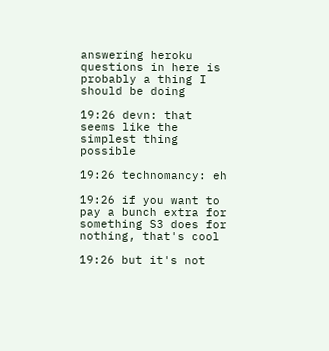answering heroku questions in here is probably a thing I should be doing

19:26 devn: that seems like the simplest thing possible

19:26 technomancy: eh

19:26 if you want to pay a bunch extra for something S3 does for nothing, that's cool

19:26 but it's not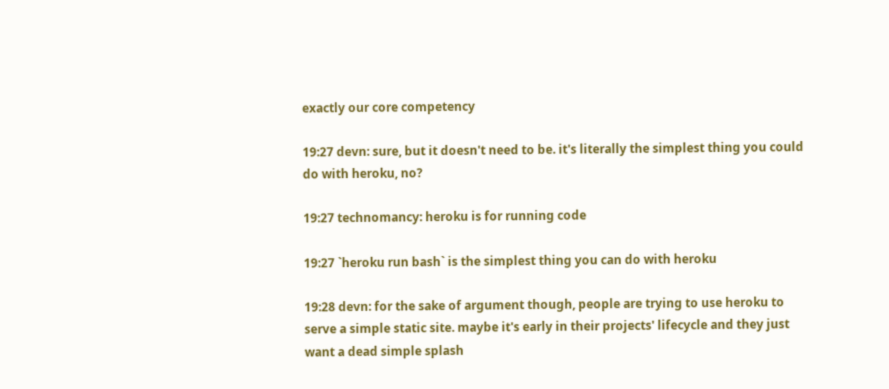exactly our core competency

19:27 devn: sure, but it doesn't need to be. it's literally the simplest thing you could do with heroku, no?

19:27 technomancy: heroku is for running code

19:27 `heroku run bash` is the simplest thing you can do with heroku

19:28 devn: for the sake of argument though, people are trying to use heroku to serve a simple static site. maybe it's early in their projects' lifecycle and they just want a dead simple splash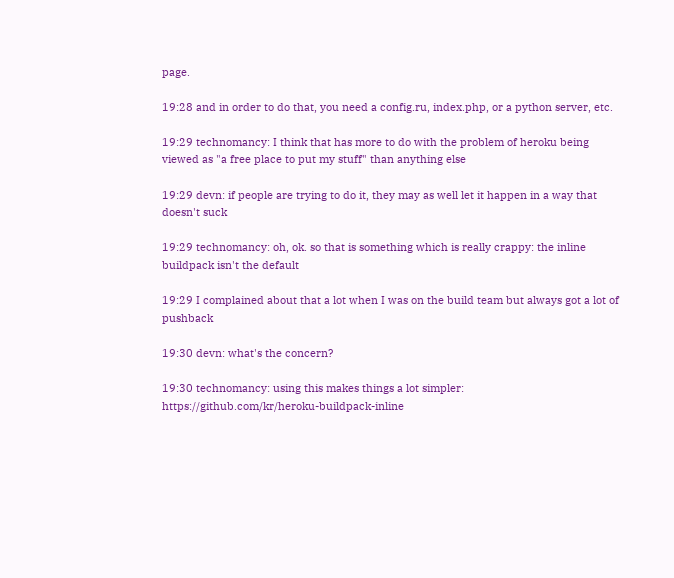page.

19:28 and in order to do that, you need a config.ru, index.php, or a python server, etc.

19:29 technomancy: I think that has more to do with the problem of heroku being viewed as "a free place to put my stuff" than anything else

19:29 devn: if people are trying to do it, they may as well let it happen in a way that doesn't suck

19:29 technomancy: oh, ok. so that is something which is really crappy: the inline buildpack isn't the default

19:29 I complained about that a lot when I was on the build team but always got a lot of pushback

19:30 devn: what's the concern?

19:30 technomancy: using this makes things a lot simpler: https://github.com/kr/heroku-buildpack-inline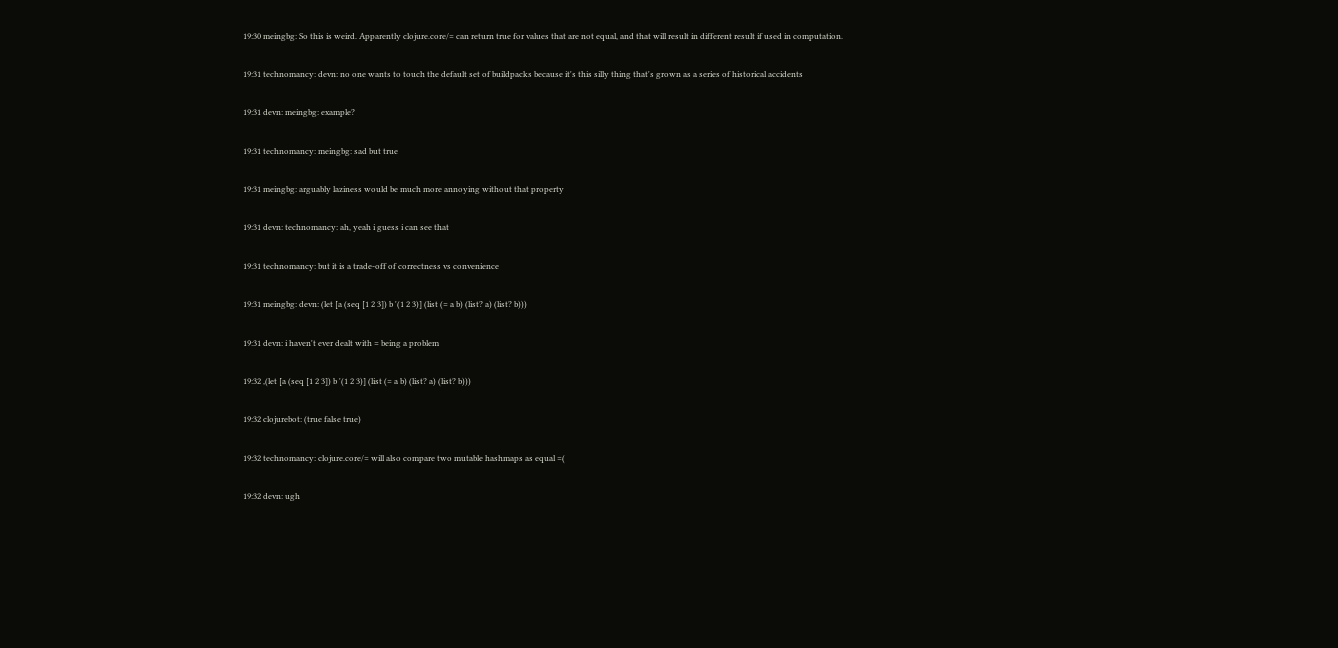19:30 meingbg: So this is weird. Apparently clojure.core/= can return true for values that are not equal, and that will result in different result if used in computation.

19:31 technomancy: devn: no one wants to touch the default set of buildpacks because it's this silly thing that's grown as a series of historical accidents

19:31 devn: meingbg: example?

19:31 technomancy: meingbg: sad but true

19:31 meingbg: arguably laziness would be much more annoying without that property

19:31 devn: technomancy: ah, yeah i guess i can see that

19:31 technomancy: but it is a trade-off of correctness vs convenience

19:31 meingbg: devn: (let [a (seq [1 2 3]) b '(1 2 3)] (list (= a b) (list? a) (list? b)))

19:31 devn: i haven't ever dealt with = being a problem

19:32 ,(let [a (seq [1 2 3]) b '(1 2 3)] (list (= a b) (list? a) (list? b)))

19:32 clojurebot: (true false true)

19:32 technomancy: clojure.core/= will also compare two mutable hashmaps as equal =(

19:32 devn: ugh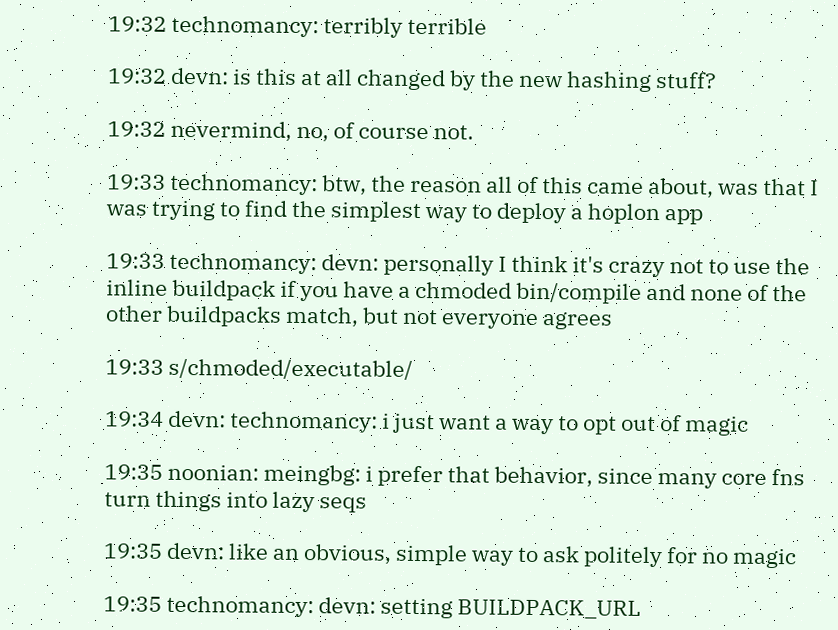19:32 technomancy: terribly terrible

19:32 devn: is this at all changed by the new hashing stuff?

19:32 nevermind, no, of course not.

19:33 technomancy: btw, the reason all of this came about, was that I was trying to find the simplest way to deploy a hoplon app

19:33 technomancy: devn: personally I think it's crazy not to use the inline buildpack if you have a chmoded bin/compile and none of the other buildpacks match, but not everyone agrees

19:33 s/chmoded/executable/

19:34 devn: technomancy: i just want a way to opt out of magic

19:35 noonian: meingbg: i prefer that behavior, since many core fns turn things into lazy seqs

19:35 devn: like an obvious, simple way to ask politely for no magic

19:35 technomancy: devn: setting BUILDPACK_URL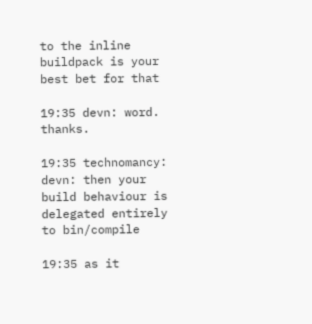to the inline buildpack is your best bet for that

19:35 devn: word. thanks.

19:35 technomancy: devn: then your build behaviour is delegated entirely to bin/compile

19:35 as it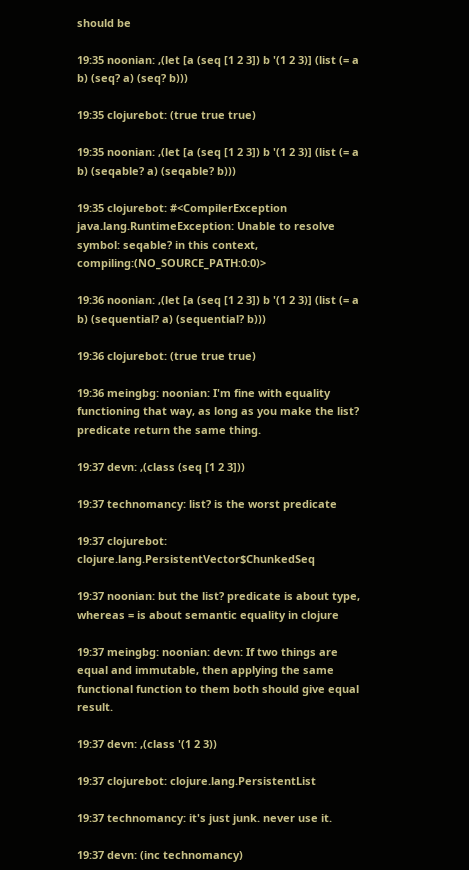should be

19:35 noonian: ,(let [a (seq [1 2 3]) b '(1 2 3)] (list (= a b) (seq? a) (seq? b)))

19:35 clojurebot: (true true true)

19:35 noonian: ,(let [a (seq [1 2 3]) b '(1 2 3)] (list (= a b) (seqable? a) (seqable? b)))

19:35 clojurebot: #<CompilerException java.lang.RuntimeException: Unable to resolve symbol: seqable? in this context, compiling:(NO_SOURCE_PATH:0:0)>

19:36 noonian: ,(let [a (seq [1 2 3]) b '(1 2 3)] (list (= a b) (sequential? a) (sequential? b)))

19:36 clojurebot: (true true true)

19:36 meingbg: noonian: I'm fine with equality functioning that way, as long as you make the list? predicate return the same thing.

19:37 devn: ,(class (seq [1 2 3]))

19:37 technomancy: list? is the worst predicate

19:37 clojurebot: clojure.lang.PersistentVector$ChunkedSeq

19:37 noonian: but the list? predicate is about type, whereas = is about semantic equality in clojure

19:37 meingbg: noonian: devn: If two things are equal and immutable, then applying the same functional function to them both should give equal result.

19:37 devn: ,(class '(1 2 3))

19:37 clojurebot: clojure.lang.PersistentList

19:37 technomancy: it's just junk. never use it.

19:37 devn: (inc technomancy)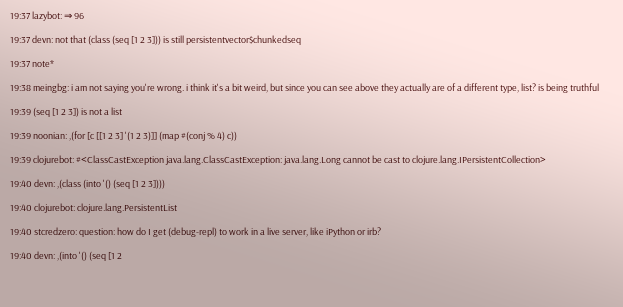19:37 lazybot: ⇒ 96

19:37 devn: not that (class (seq [1 2 3])) is still persistentvector$chunkedseq

19:37 note*

19:38 meingbg: i am not saying you're wrong. i think it's a bit weird, but since you can see above they actually are of a different type, list? is being truthful

19:39 (seq [1 2 3]) is not a list

19:39 noonian: ,(for [c [[1 2 3] '(1 2 3)]] (map #(conj % 4) c))

19:39 clojurebot: #<ClassCastException java.lang.ClassCastException: java.lang.Long cannot be cast to clojure.lang.IPersistentCollection>

19:40 devn: ,(class (into '() (seq [1 2 3])))

19:40 clojurebot: clojure.lang.PersistentList

19:40 stcredzero: question: how do I get (debug-repl) to work in a live server, like iPython or irb?

19:40 devn: ,(into '() (seq [1 2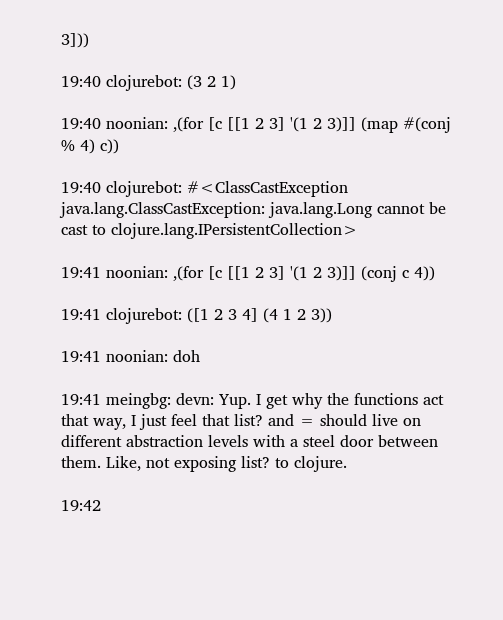3]))

19:40 clojurebot: (3 2 1)

19:40 noonian: ,(for [c [[1 2 3] '(1 2 3)]] (map #(conj % 4) c))

19:40 clojurebot: #<ClassCastException java.lang.ClassCastException: java.lang.Long cannot be cast to clojure.lang.IPersistentCollection>

19:41 noonian: ,(for [c [[1 2 3] '(1 2 3)]] (conj c 4))

19:41 clojurebot: ([1 2 3 4] (4 1 2 3))

19:41 noonian: doh

19:41 meingbg: devn: Yup. I get why the functions act that way, I just feel that list? and = should live on different abstraction levels with a steel door between them. Like, not exposing list? to clojure.

19:42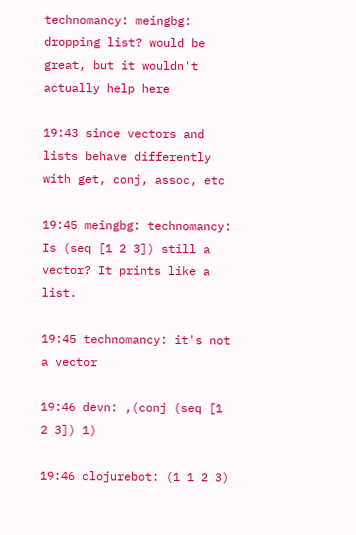technomancy: meingbg: dropping list? would be great, but it wouldn't actually help here

19:43 since vectors and lists behave differently with get, conj, assoc, etc

19:45 meingbg: technomancy: Is (seq [1 2 3]) still a vector? It prints like a list.

19:45 technomancy: it's not a vector

19:46 devn: ,(conj (seq [1 2 3]) 1)

19:46 clojurebot: (1 1 2 3)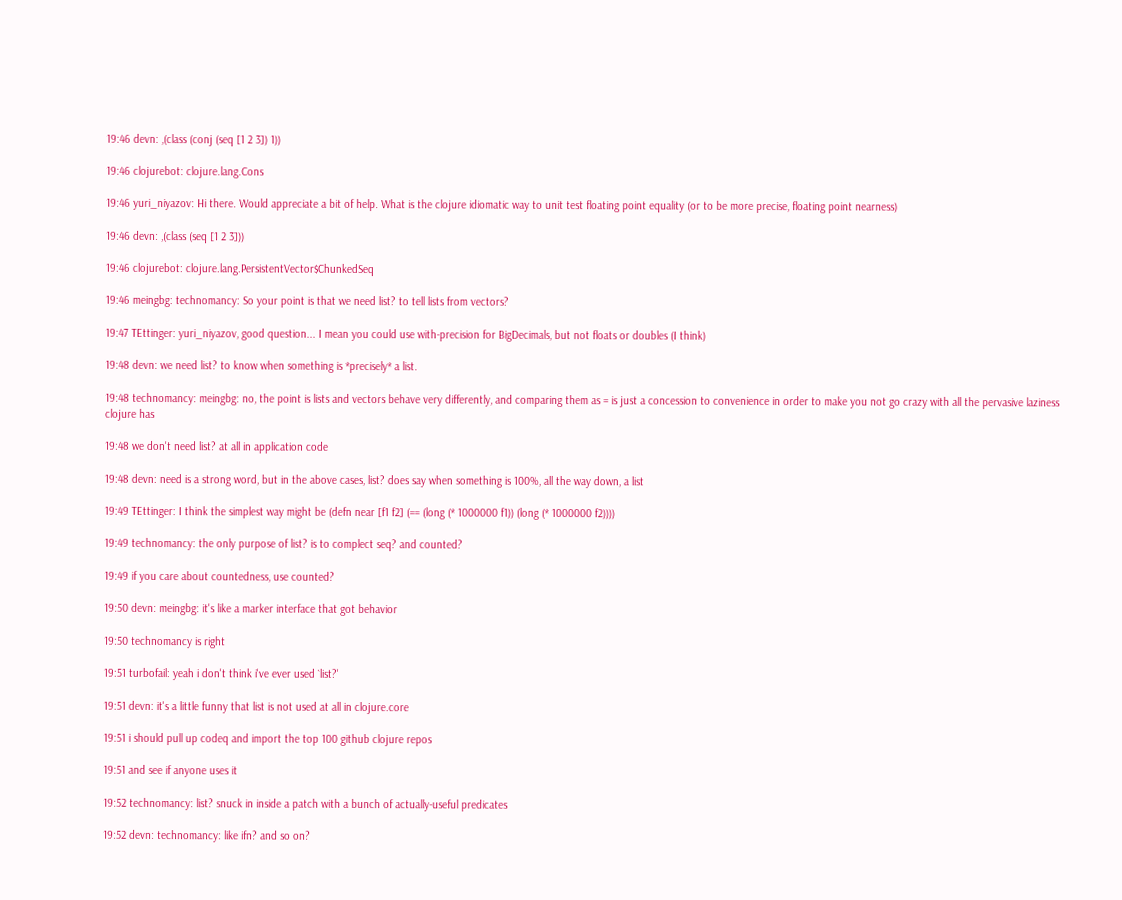19:46 devn: ,(class (conj (seq [1 2 3]) 1))

19:46 clojurebot: clojure.lang.Cons

19:46 yuri_niyazov: Hi there. Would appreciate a bit of help. What is the clojure idiomatic way to unit test floating point equality (or to be more precise, floating point nearness)

19:46 devn: ,(class (seq [1 2 3]))

19:46 clojurebot: clojure.lang.PersistentVector$ChunkedSeq

19:46 meingbg: technomancy: So your point is that we need list? to tell lists from vectors?

19:47 TEttinger: yuri_niyazov, good question... I mean you could use with-precision for BigDecimals, but not floats or doubles (I think)

19:48 devn: we need list? to know when something is *precisely* a list.

19:48 technomancy: meingbg: no, the point is lists and vectors behave very differently, and comparing them as = is just a concession to convenience in order to make you not go crazy with all the pervasive laziness clojure has

19:48 we don't need list? at all in application code

19:48 devn: need is a strong word, but in the above cases, list? does say when something is 100%, all the way down, a list

19:49 TEttinger: I think the simplest way might be (defn near [f1 f2] (== (long (* 1000000 f1)) (long (* 1000000 f2))))

19:49 technomancy: the only purpose of list? is to complect seq? and counted?

19:49 if you care about countedness, use counted?

19:50 devn: meingbg: it's like a marker interface that got behavior

19:50 technomancy is right

19:51 turbofail: yeah i don't think i've ever used `list?'

19:51 devn: it's a little funny that list is not used at all in clojure.core

19:51 i should pull up codeq and import the top 100 github clojure repos

19:51 and see if anyone uses it

19:52 technomancy: list? snuck in inside a patch with a bunch of actually-useful predicates

19:52 devn: technomancy: like ifn? and so on?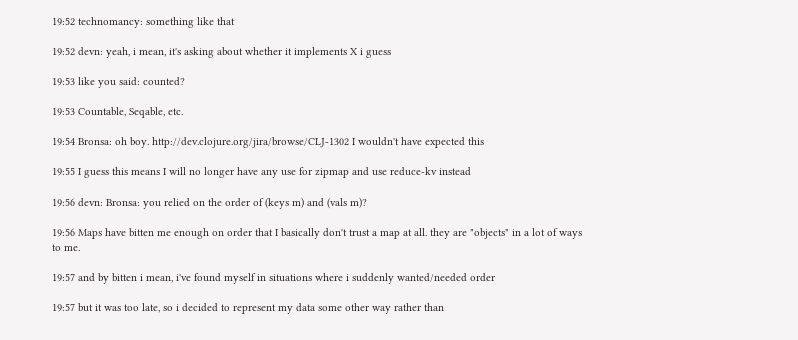19:52 technomancy: something like that

19:52 devn: yeah, i mean, it's asking about whether it implements X i guess

19:53 like you said: counted?

19:53 Countable, Seqable, etc.

19:54 Bronsa: oh boy. http://dev.clojure.org/jira/browse/CLJ-1302 I wouldn't have expected this

19:55 I guess this means I will no longer have any use for zipmap and use reduce-kv instead

19:56 devn: Bronsa: you relied on the order of (keys m) and (vals m)?

19:56 Maps have bitten me enough on order that I basically don't trust a map at all. they are "objects" in a lot of ways to me.

19:57 and by bitten i mean, i've found myself in situations where i suddenly wanted/needed order

19:57 but it was too late, so i decided to represent my data some other way rather than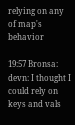relying on any of map's behavior

19:57 Bronsa: devn: I thought I could rely on keys and vals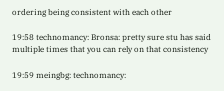ordering being consistent with each other

19:58 technomancy: Bronsa: pretty sure stu has said multiple times that you can rely on that consistency

19:59 meingbg: technomancy: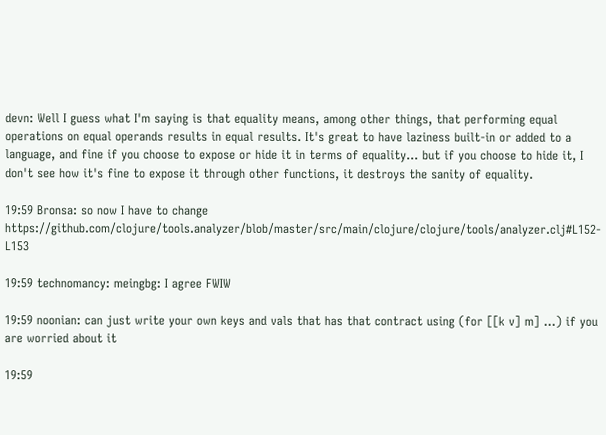devn: Well I guess what I'm saying is that equality means, among other things, that performing equal operations on equal operands results in equal results. It's great to have laziness built-in or added to a language, and fine if you choose to expose or hide it in terms of equality... but if you choose to hide it, I don't see how it's fine to expose it through other functions, it destroys the sanity of equality.

19:59 Bronsa: so now I have to change https://github.com/clojure/tools.analyzer/blob/master/src/main/clojure/clojure/tools/analyzer.clj#L152-L153

19:59 technomancy: meingbg: I agree FWIW

19:59 noonian: can just write your own keys and vals that has that contract using (for [[k v] m] ...) if you are worried about it

19:59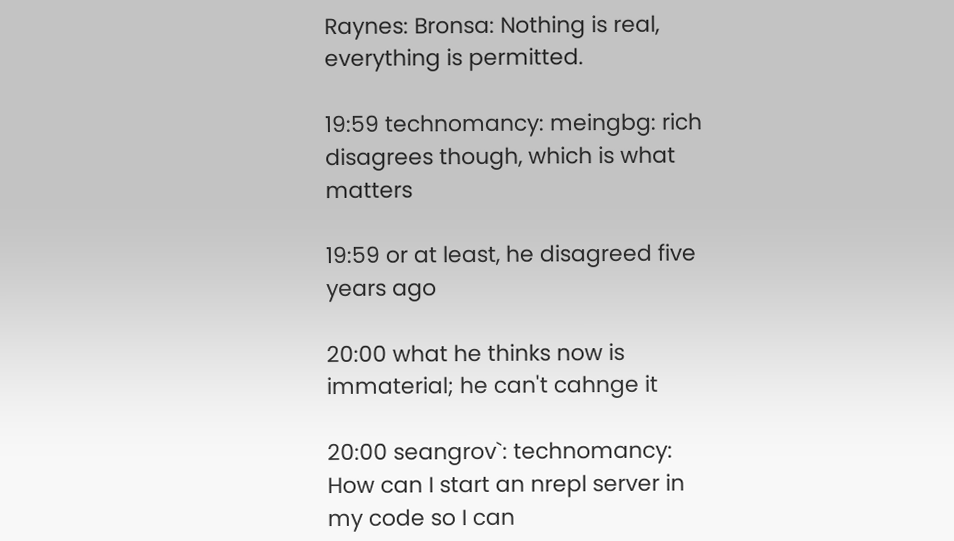Raynes: Bronsa: Nothing is real, everything is permitted.

19:59 technomancy: meingbg: rich disagrees though, which is what matters

19:59 or at least, he disagreed five years ago

20:00 what he thinks now is immaterial; he can't cahnge it

20:00 seangrov`: technomancy: How can I start an nrepl server in my code so I can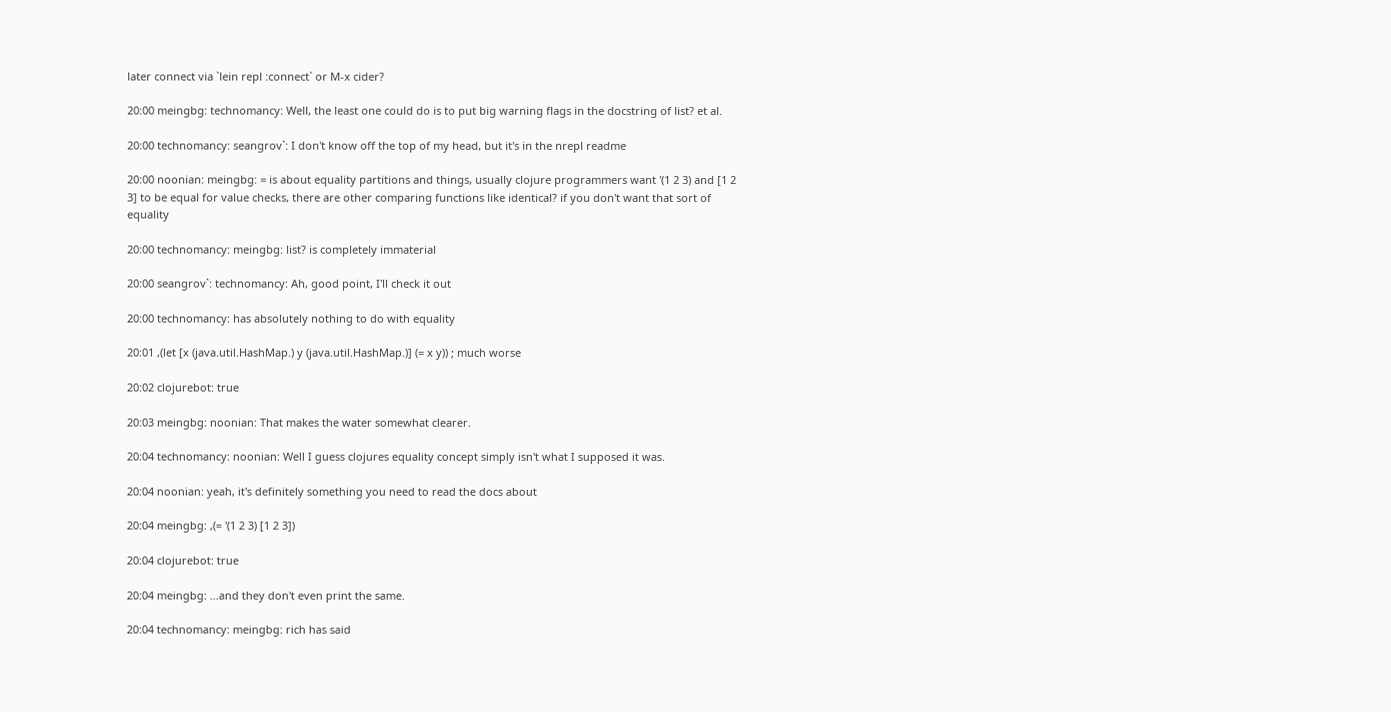later connect via `lein repl :connect` or M-x cider?

20:00 meingbg: technomancy: Well, the least one could do is to put big warning flags in the docstring of list? et al.

20:00 technomancy: seangrov`: I don't know off the top of my head, but it's in the nrepl readme

20:00 noonian: meingbg: = is about equality partitions and things, usually clojure programmers want '(1 2 3) and [1 2 3] to be equal for value checks, there are other comparing functions like identical? if you don't want that sort of equality

20:00 technomancy: meingbg: list? is completely immaterial

20:00 seangrov`: technomancy: Ah, good point, I'll check it out

20:00 technomancy: has absolutely nothing to do with equality

20:01 ,(let [x (java.util.HashMap.) y (java.util.HashMap.)] (= x y)) ; much worse

20:02 clojurebot: true

20:03 meingbg: noonian: That makes the water somewhat clearer.

20:04 technomancy: noonian: Well I guess clojures equality concept simply isn't what I supposed it was.

20:04 noonian: yeah, it's definitely something you need to read the docs about

20:04 meingbg: ,(= '(1 2 3) [1 2 3])

20:04 clojurebot: true

20:04 meingbg: ...and they don't even print the same.

20:04 technomancy: meingbg: rich has said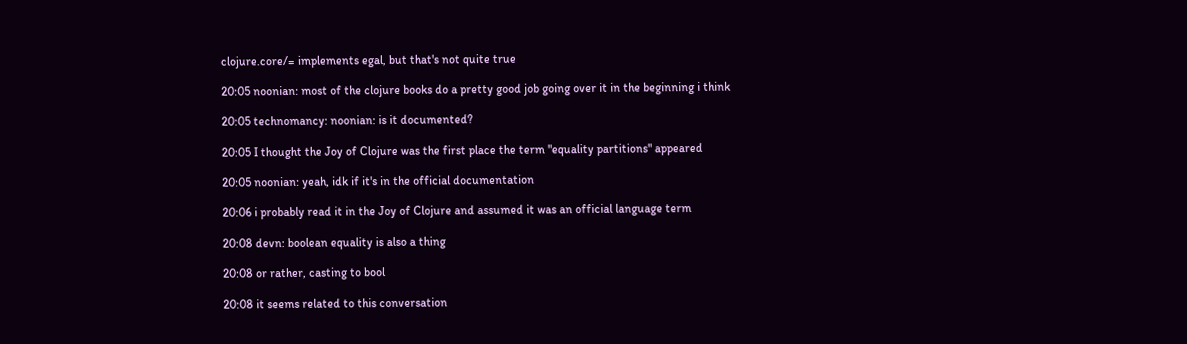clojure.core/= implements egal, but that's not quite true

20:05 noonian: most of the clojure books do a pretty good job going over it in the beginning i think

20:05 technomancy: noonian: is it documented?

20:05 I thought the Joy of Clojure was the first place the term "equality partitions" appeared

20:05 noonian: yeah, idk if it's in the official documentation

20:06 i probably read it in the Joy of Clojure and assumed it was an official language term

20:08 devn: boolean equality is also a thing

20:08 or rather, casting to bool

20:08 it seems related to this conversation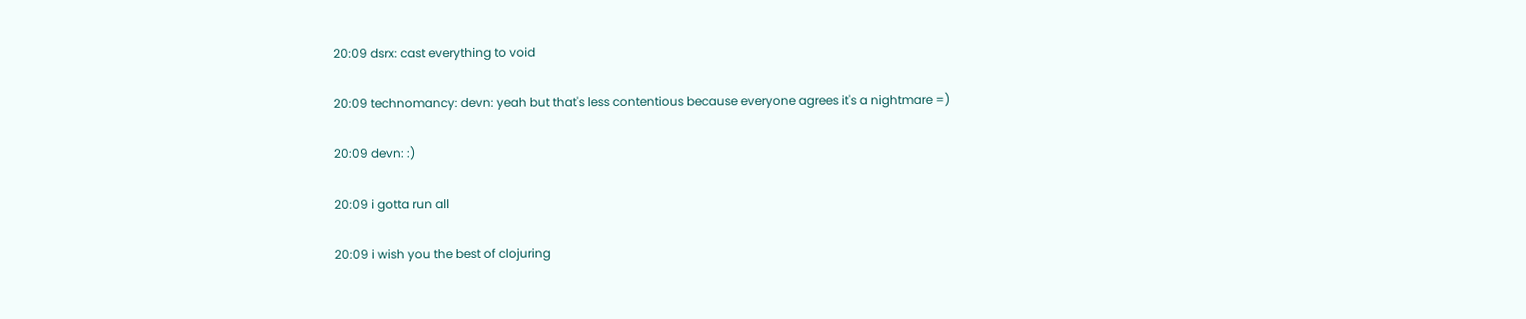20:09 dsrx: cast everything to void

20:09 technomancy: devn: yeah but that's less contentious because everyone agrees it's a nightmare =)

20:09 devn: :)

20:09 i gotta run all

20:09 i wish you the best of clojuring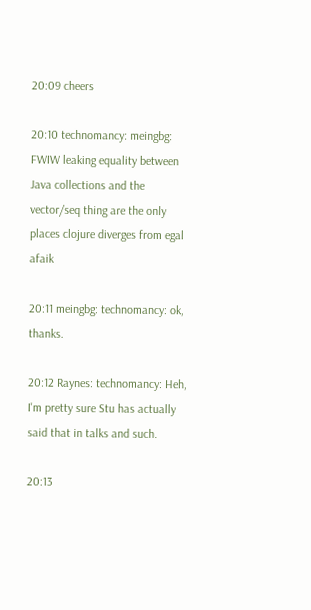20:09 cheers

20:10 technomancy: meingbg: FWIW leaking equality between Java collections and the vector/seq thing are the only places clojure diverges from egal afaik

20:11 meingbg: technomancy: ok, thanks.

20:12 Raynes: technomancy: Heh, I'm pretty sure Stu has actually said that in talks and such.

20:13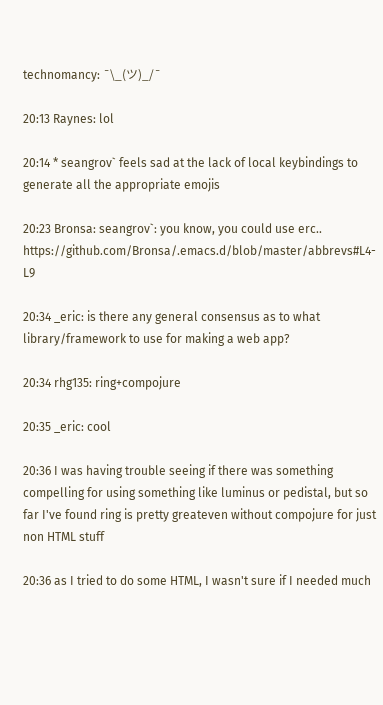technomancy: ¯\_(ツ)_/¯

20:13 Raynes: lol

20:14 * seangrov` feels sad at the lack of local keybindings to generate all the appropriate emojis

20:23 Bronsa: seangrov`: you know, you could use erc.. https://github.com/Bronsa/.emacs.d/blob/master/abbrevs#L4-L9

20:34 _eric: is there any general consensus as to what library/framework to use for making a web app?

20:34 rhg135: ring+compojure

20:35 _eric: cool

20:36 I was having trouble seeing if there was something compelling for using something like luminus or pedistal, but so far I've found ring is pretty greateven without compojure for just non HTML stuff

20:36 as I tried to do some HTML, I wasn't sure if I needed much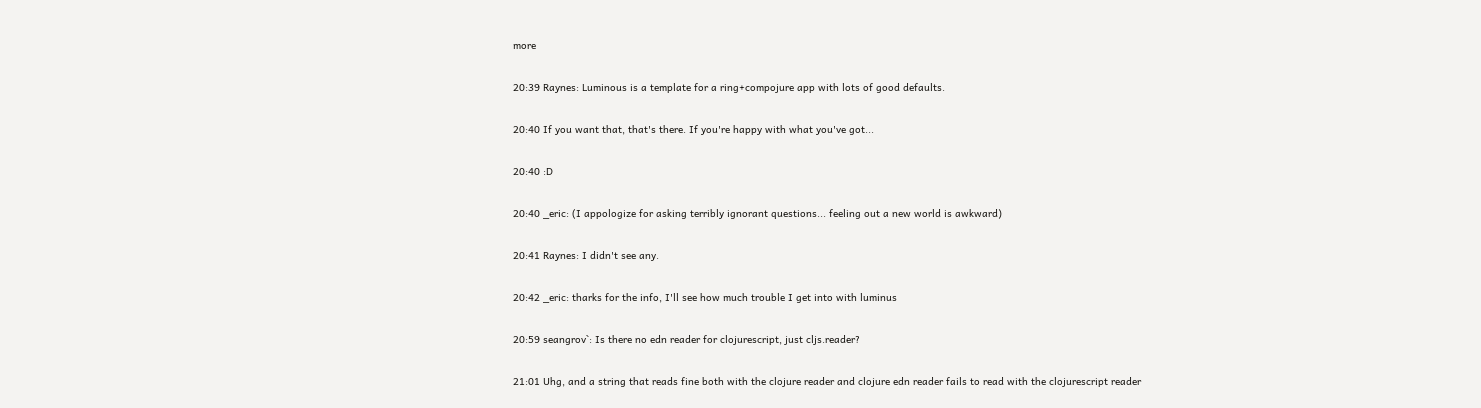more

20:39 Raynes: Luminous is a template for a ring+compojure app with lots of good defaults.

20:40 If you want that, that's there. If you're happy with what you've got...

20:40 :D

20:40 _eric: (I appologize for asking terribly ignorant questions... feeling out a new world is awkward)

20:41 Raynes: I didn't see any.

20:42 _eric: tharks for the info, I'll see how much trouble I get into with luminus

20:59 seangrov`: Is there no edn reader for clojurescript, just cljs.reader?

21:01 Uhg, and a string that reads fine both with the clojure reader and clojure edn reader fails to read with the clojurescript reader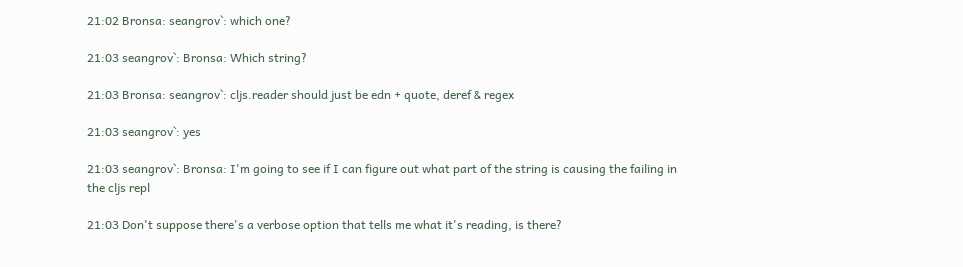21:02 Bronsa: seangrov`: which one?

21:03 seangrov`: Bronsa: Which string?

21:03 Bronsa: seangrov`: cljs.reader should just be edn + quote, deref & regex

21:03 seangrov`: yes

21:03 seangrov`: Bronsa: I'm going to see if I can figure out what part of the string is causing the failing in the cljs repl

21:03 Don't suppose there's a verbose option that tells me what it's reading, is there?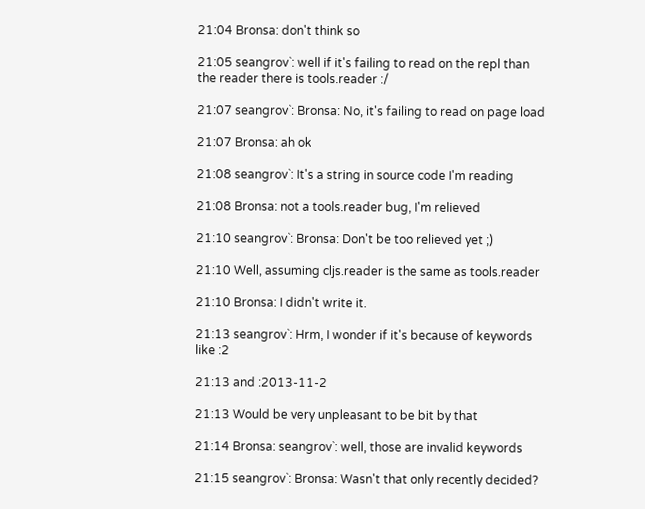21:04 Bronsa: don't think so

21:05 seangrov`: well if it's failing to read on the repl than the reader there is tools.reader :/

21:07 seangrov`: Bronsa: No, it's failing to read on page load

21:07 Bronsa: ah ok

21:08 seangrov`: It's a string in source code I'm reading

21:08 Bronsa: not a tools.reader bug, I'm relieved

21:10 seangrov`: Bronsa: Don't be too relieved yet ;)

21:10 Well, assuming cljs.reader is the same as tools.reader

21:10 Bronsa: I didn't write it.

21:13 seangrov`: Hrm, I wonder if it's because of keywords like :2

21:13 and :2013-11-2

21:13 Would be very unpleasant to be bit by that

21:14 Bronsa: seangrov`: well, those are invalid keywords

21:15 seangrov`: Bronsa: Wasn't that only recently decided?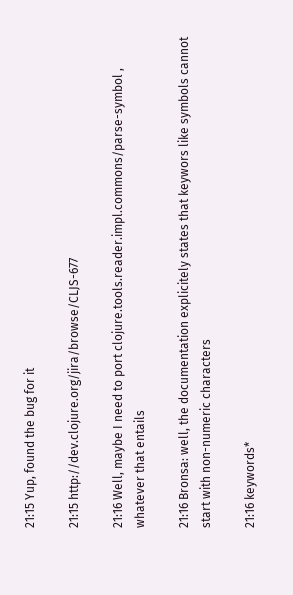21:15 Yup, found the bug for it

21:15 http://dev.clojure.org/jira/browse/CLJS-677

21:16 Well, maybe I need to port clojure.tools.reader.impl.commons/parse-symbol , whatever that entails

21:16 Bronsa: well, the documentation explicitely states that keywors like symbols cannot start with non-numeric characters

21:16 keywords*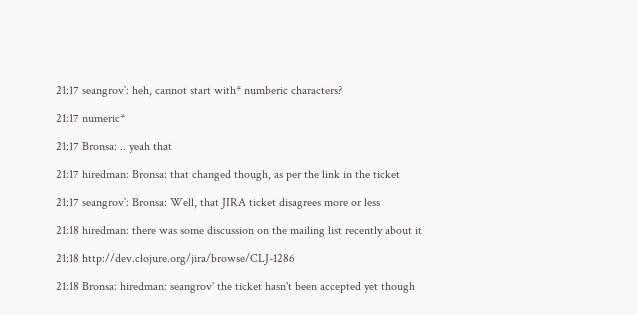21:17 seangrov`: heh, cannot start with* numberic characters?

21:17 numeric*

21:17 Bronsa: .. yeah that

21:17 hiredman: Bronsa: that changed though, as per the link in the ticket

21:17 seangrov`: Bronsa: Well, that JIRA ticket disagrees more or less

21:18 hiredman: there was some discussion on the mailing list recently about it

21:18 http://dev.clojure.org/jira/browse/CLJ-1286

21:18 Bronsa: hiredman: seangrov` the ticket hasn't been accepted yet though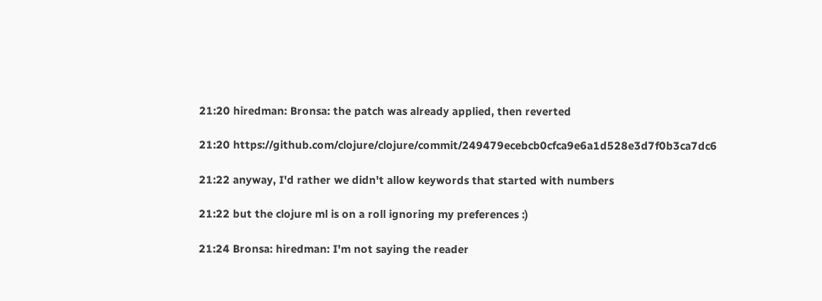21:20 hiredman: Bronsa: the patch was already applied, then reverted

21:20 https://github.com/clojure/clojure/commit/249479ecebcb0cfca9e6a1d528e3d7f0b3ca7dc6

21:22 anyway, I'd rather we didn't allow keywords that started with numbers

21:22 but the clojure ml is on a roll ignoring my preferences :)

21:24 Bronsa: hiredman: I'm not saying the reader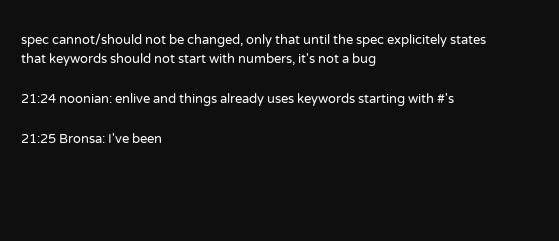spec cannot/should not be changed, only that until the spec explicitely states that keywords should not start with numbers, it's not a bug

21:24 noonian: enlive and things already uses keywords starting with #'s

21:25 Bronsa: I've been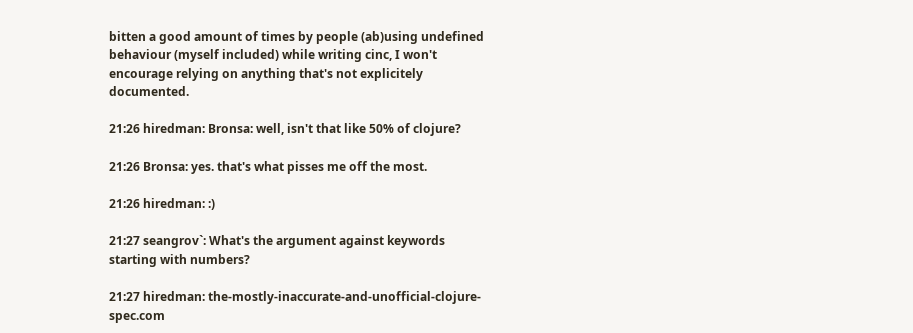bitten a good amount of times by people (ab)using undefined behaviour (myself included) while writing cinc, I won't encourage relying on anything that's not explicitely documented.

21:26 hiredman: Bronsa: well, isn't that like 50% of clojure?

21:26 Bronsa: yes. that's what pisses me off the most.

21:26 hiredman: :)

21:27 seangrov`: What's the argument against keywords starting with numbers?

21:27 hiredman: the-mostly-inaccurate-and-unofficial-clojure-spec.com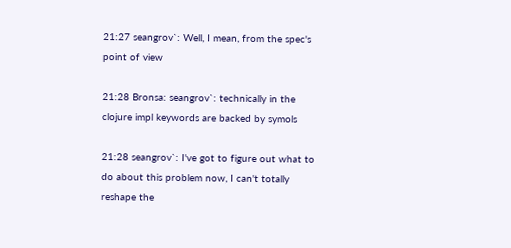21:27 seangrov`: Well, I mean, from the spec's point of view

21:28 Bronsa: seangrov`: technically in the clojure impl keywords are backed by symols

21:28 seangrov`: I've got to figure out what to do about this problem now, I can't totally reshape the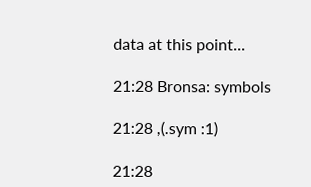data at this point...

21:28 Bronsa: symbols

21:28 ,(.sym :1)

21:28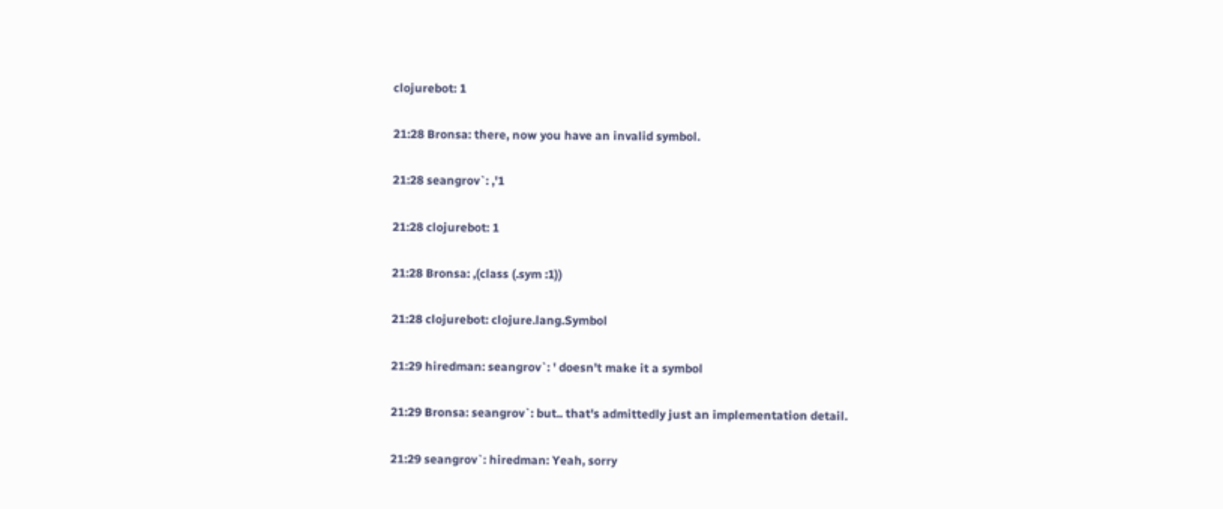clojurebot: 1

21:28 Bronsa: there, now you have an invalid symbol.

21:28 seangrov`: ,'1

21:28 clojurebot: 1

21:28 Bronsa: ,(class (.sym :1))

21:28 clojurebot: clojure.lang.Symbol

21:29 hiredman: seangrov`: ' doesn't make it a symbol

21:29 Bronsa: seangrov`: but.. that's admittedly just an implementation detail.

21:29 seangrov`: hiredman: Yeah, sorry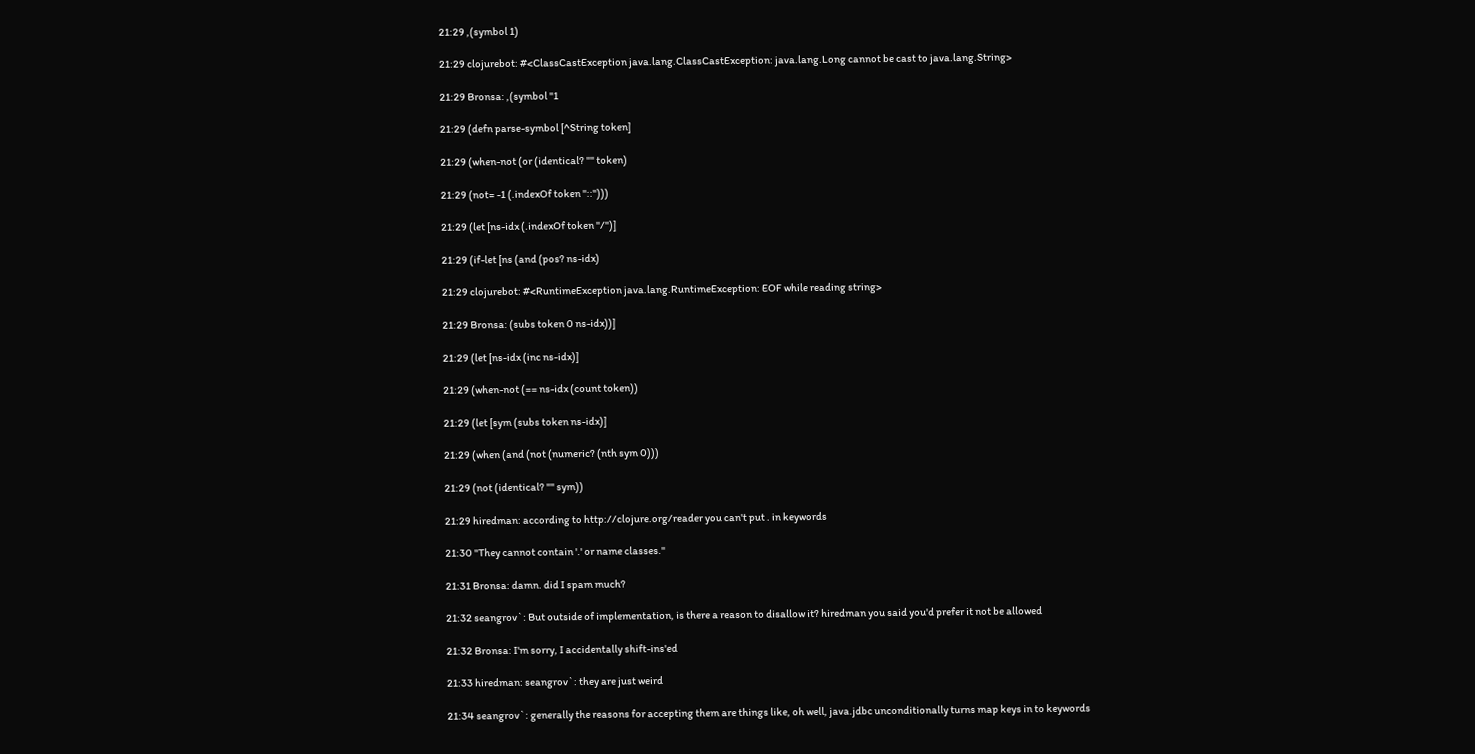21:29 ,(symbol 1)

21:29 clojurebot: #<ClassCastException java.lang.ClassCastException: java.lang.Long cannot be cast to java.lang.String>

21:29 Bronsa: ,(symbol "1

21:29 (defn parse-symbol [^String token]

21:29 (when-not (or (identical? "" token)

21:29 (not= -1 (.indexOf token "::")))

21:29 (let [ns-idx (.indexOf token "/")]

21:29 (if-let [ns (and (pos? ns-idx)

21:29 clojurebot: #<RuntimeException java.lang.RuntimeException: EOF while reading string>

21:29 Bronsa: (subs token 0 ns-idx))]

21:29 (let [ns-idx (inc ns-idx)]

21:29 (when-not (== ns-idx (count token))

21:29 (let [sym (subs token ns-idx)]

21:29 (when (and (not (numeric? (nth sym 0)))

21:29 (not (identical? "" sym))

21:29 hiredman: according to http://clojure.org/reader you can't put . in keywords

21:30 "They cannot contain '.' or name classes."

21:31 Bronsa: damn. did I spam much?

21:32 seangrov`: But outside of implementation, is there a reason to disallow it? hiredman you said you'd prefer it not be allowed

21:32 Bronsa: I'm sorry, I accidentally shift-ins'ed

21:33 hiredman: seangrov`: they are just weird

21:34 seangrov`: generally the reasons for accepting them are things like, oh well, java.jdbc unconditionally turns map keys in to keywords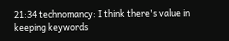21:34 technomancy: I think there's value in keeping keywords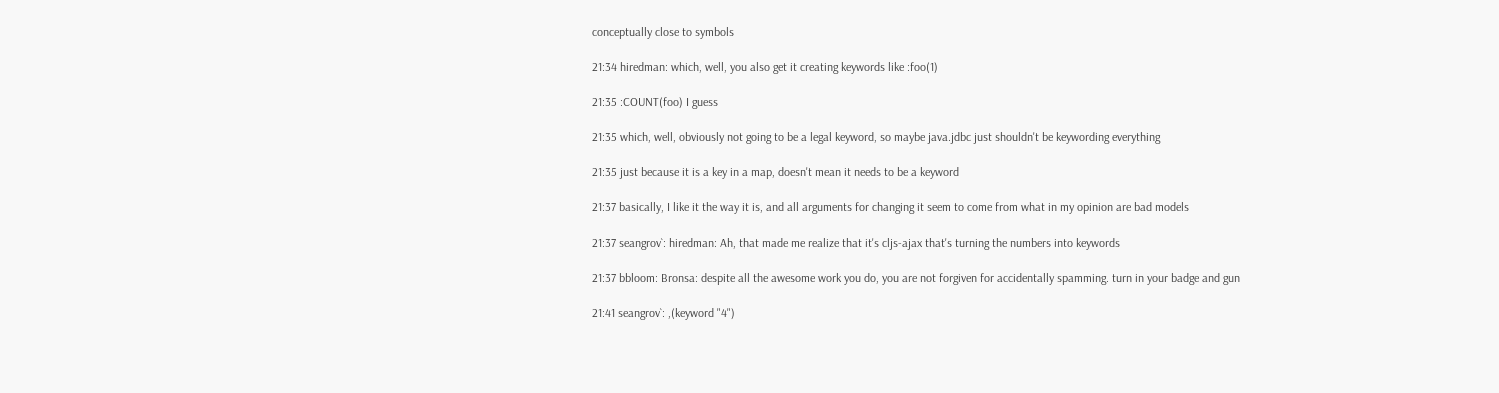conceptually close to symbols

21:34 hiredman: which, well, you also get it creating keywords like :foo(1)

21:35 :COUNT(foo) I guess

21:35 which, well, obviously not going to be a legal keyword, so maybe java.jdbc just shouldn't be keywording everything

21:35 just because it is a key in a map, doesn't mean it needs to be a keyword

21:37 basically, I like it the way it is, and all arguments for changing it seem to come from what in my opinion are bad models

21:37 seangrov`: hiredman: Ah, that made me realize that it's cljs-ajax that's turning the numbers into keywords

21:37 bbloom: Bronsa: despite all the awesome work you do, you are not forgiven for accidentally spamming. turn in your badge and gun

21:41 seangrov`: ,(keyword "4")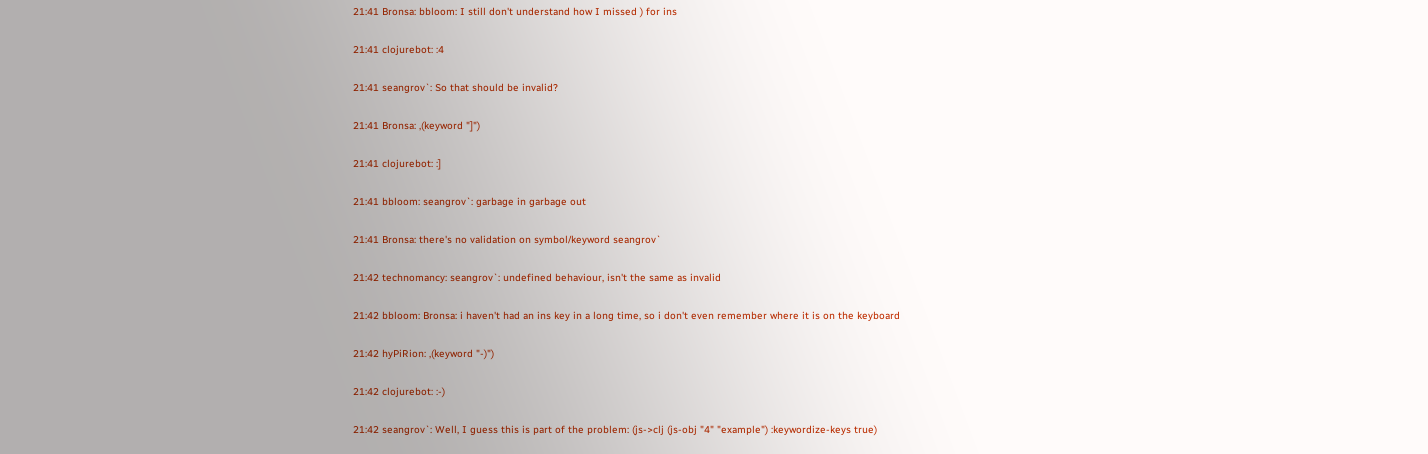21:41 Bronsa: bbloom: I still don't understand how I missed ) for ins

21:41 clojurebot: :4

21:41 seangrov`: So that should be invalid?

21:41 Bronsa: ,(keyword "]")

21:41 clojurebot: :]

21:41 bbloom: seangrov`: garbage in garbage out

21:41 Bronsa: there's no validation on symbol/keyword seangrov`

21:42 technomancy: seangrov`: undefined behaviour, isn't the same as invalid

21:42 bbloom: Bronsa: i haven't had an ins key in a long time, so i don't even remember where it is on the keyboard

21:42 hyPiRion: ,(keyword "-)")

21:42 clojurebot: :-)

21:42 seangrov`: Well, I guess this is part of the problem: (js->clj (js-obj "4" "example") :keywordize-keys true)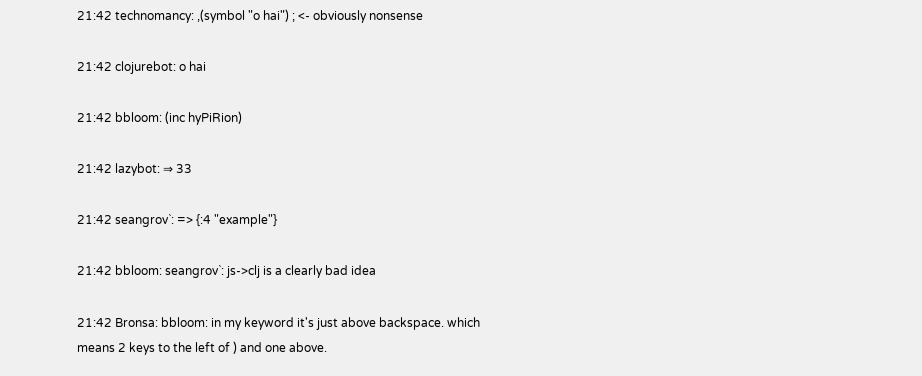21:42 technomancy: ,(symbol "o hai") ; <- obviously nonsense

21:42 clojurebot: o hai

21:42 bbloom: (inc hyPiRion)

21:42 lazybot: ⇒ 33

21:42 seangrov`: => {:4 "example"}

21:42 bbloom: seangrov`: js->clj is a clearly bad idea

21:42 Bronsa: bbloom: in my keyword it's just above backspace. which means 2 keys to the left of ) and one above.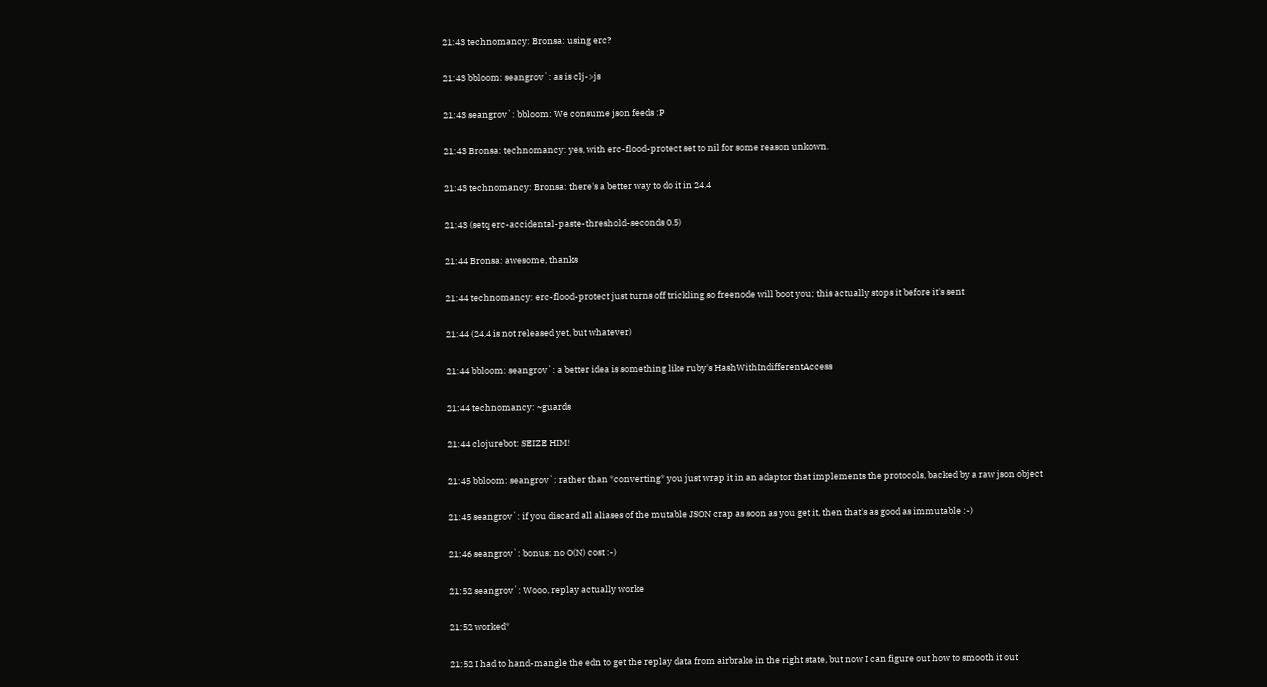21:43 technomancy: Bronsa: using erc?

21:43 bbloom: seangrov`: as is clj->js

21:43 seangrov`: bbloom: We consume json feeds :P

21:43 Bronsa: technomancy: yes, with erc-flood-protect set to nil for some reason unkown.

21:43 technomancy: Bronsa: there's a better way to do it in 24.4

21:43 (setq erc-accidental-paste-threshold-seconds 0.5)

21:44 Bronsa: awesome, thanks

21:44 technomancy: erc-flood-protect just turns off trickling so freenode will boot you; this actually stops it before it's sent

21:44 (24.4 is not released yet, but whatever)

21:44 bbloom: seangrov`: a better idea is something like ruby's HashWithIndifferentAccess

21:44 technomancy: ~guards

21:44 clojurebot: SEIZE HIM!

21:45 bbloom: seangrov`: rather than *converting* you just wrap it in an adaptor that implements the protocols, backed by a raw json object

21:45 seangrov`: if you discard all aliases of the mutable JSON crap as soon as you get it, then that's as good as immutable :-)

21:46 seangrov`: bonus: no O(N) cost :-)

21:52 seangrov`: Wooo, replay actually worke

21:52 worked*

21:52 I had to hand-mangle the edn to get the replay data from airbrake in the right state, but now I can figure out how to smooth it out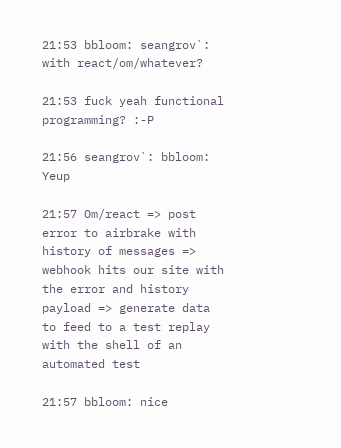21:53 bbloom: seangrov`: with react/om/whatever?

21:53 fuck yeah functional programming? :-P

21:56 seangrov`: bbloom: Yeup

21:57 Om/react => post error to airbrake with history of messages => webhook hits our site with the error and history payload => generate data to feed to a test replay with the shell of an automated test

21:57 bbloom: nice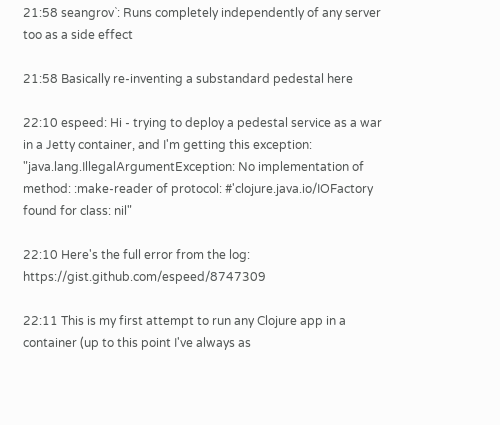21:58 seangrov`: Runs completely independently of any server too as a side effect

21:58 Basically re-inventing a substandard pedestal here

22:10 espeed: Hi - trying to deploy a pedestal service as a war in a Jetty container, and I'm getting this exception: "java.lang.IllegalArgumentException: No implementation of method: :make-reader of protocol: #'clojure.java.io/IOFactory found for class: nil"

22:10 Here's the full error from the log: https://gist.github.com/espeed/8747309

22:11 This is my first attempt to run any Clojure app in a container (up to this point I've always as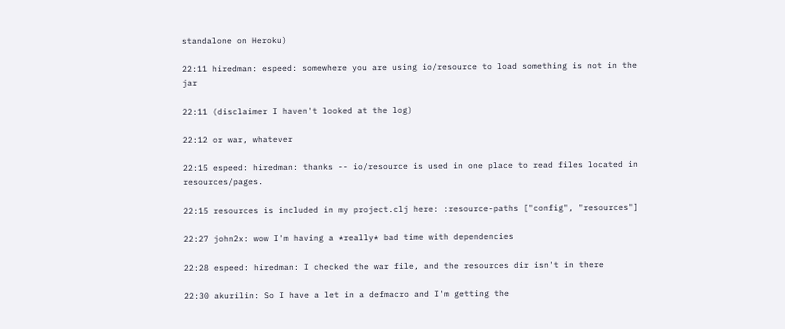standalone on Heroku)

22:11 hiredman: espeed: somewhere you are using io/resource to load something is not in the jar

22:11 (disclaimer I haven't looked at the log)

22:12 or war, whatever

22:15 espeed: hiredman: thanks -- io/resource is used in one place to read files located in resources/pages.

22:15 resources is included in my project.clj here: :resource-paths ["config", "resources"]

22:27 john2x: wow I'm having a *really* bad time with dependencies

22:28 espeed: hiredman: I checked the war file, and the resources dir isn't in there

22:30 akurilin: So I have a let in a defmacro and I'm getting the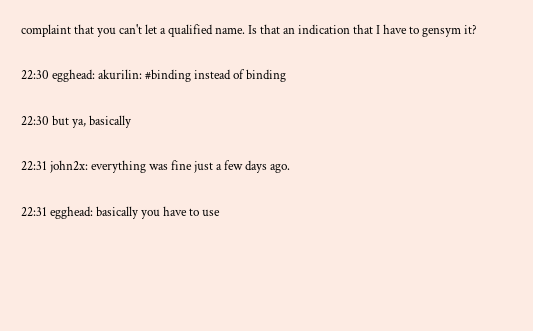complaint that you can't let a qualified name. Is that an indication that I have to gensym it?

22:30 egghead: akurilin: #binding instead of binding

22:30 but ya, basically

22:31 john2x: everything was fine just a few days ago.

22:31 egghead: basically you have to use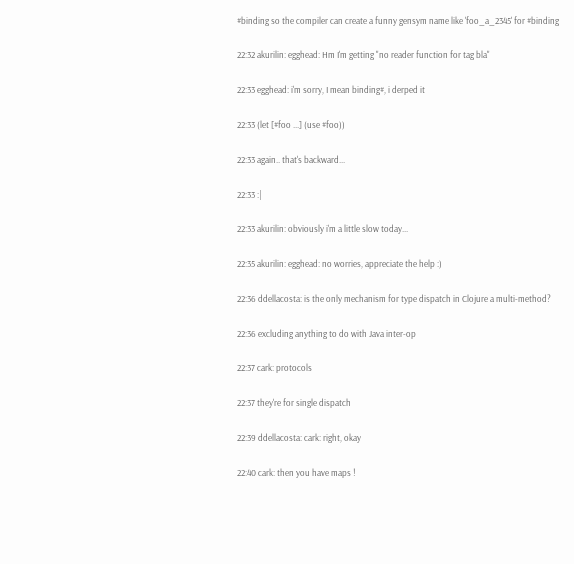#binding so the compiler can create a funny gensym name like 'foo_a_2345' for #binding

22:32 akurilin: egghead: Hm I'm getting "no reader function for tag bla"

22:33 egghead: i'm sorry, I mean binding#, i derped it

22:33 (let [#foo ...] (use #foo))

22:33 again.. that's backward...

22:33 :|

22:33 akurilin: obviously i'm a little slow today...

22:35 akurilin: egghead: no worries, appreciate the help :)

22:36 ddellacosta: is the only mechanism for type dispatch in Clojure a multi-method?

22:36 excluding anything to do with Java inter-op

22:37 cark: protocols

22:37 they're for single dispatch

22:39 ddellacosta: cark: right, okay

22:40 cark: then you have maps !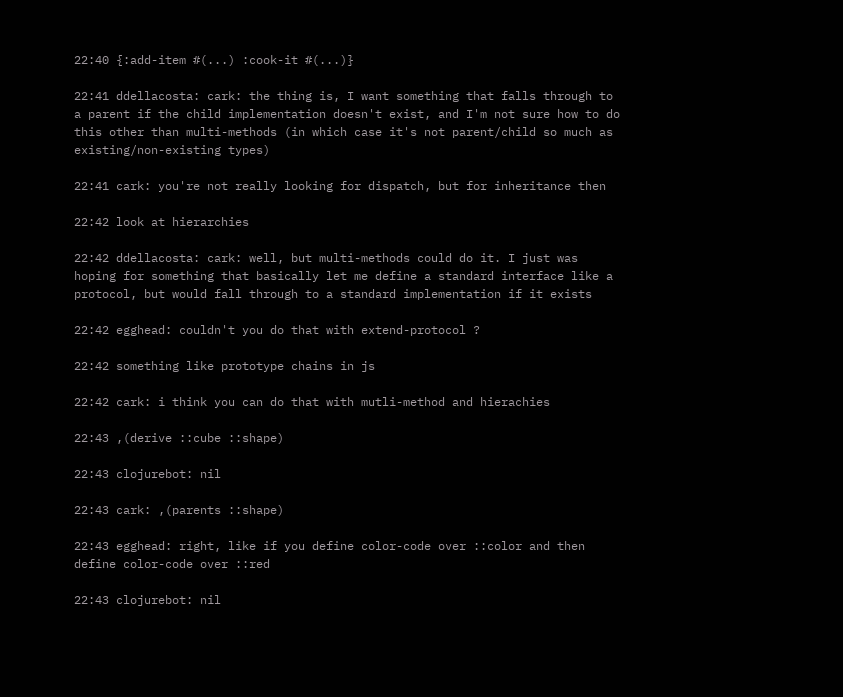22:40 {:add-item #(...) :cook-it #(...)}

22:41 ddellacosta: cark: the thing is, I want something that falls through to a parent if the child implementation doesn't exist, and I'm not sure how to do this other than multi-methods (in which case it's not parent/child so much as existing/non-existing types)

22:41 cark: you're not really looking for dispatch, but for inheritance then

22:42 look at hierarchies

22:42 ddellacosta: cark: well, but multi-methods could do it. I just was hoping for something that basically let me define a standard interface like a protocol, but would fall through to a standard implementation if it exists

22:42 egghead: couldn't you do that with extend-protocol ?

22:42 something like prototype chains in js

22:42 cark: i think you can do that with mutli-method and hierachies

22:43 ,(derive ::cube ::shape)

22:43 clojurebot: nil

22:43 cark: ,(parents ::shape)

22:43 egghead: right, like if you define color-code over ::color and then define color-code over ::red

22:43 clojurebot: nil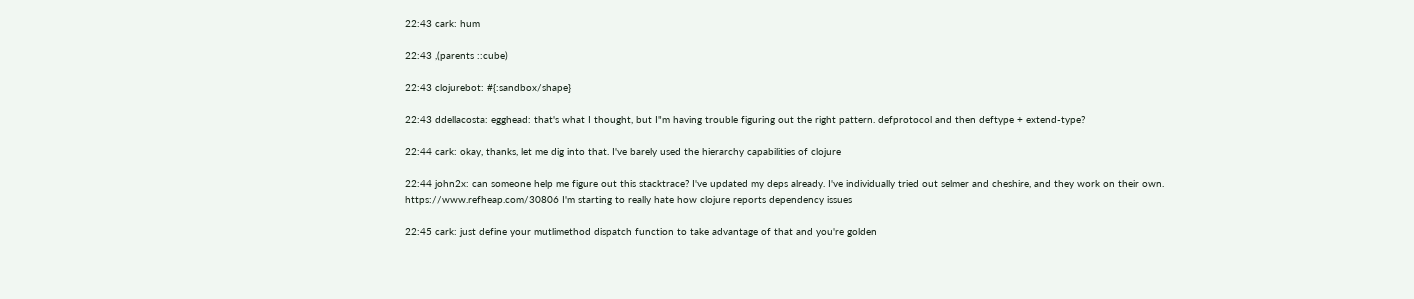22:43 cark: hum

22:43 ,(parents ::cube)

22:43 clojurebot: #{:sandbox/shape}

22:43 ddellacosta: egghead: that's what I thought, but I"m having trouble figuring out the right pattern. defprotocol and then deftype + extend-type?

22:44 cark: okay, thanks, let me dig into that. I've barely used the hierarchy capabilities of clojure

22:44 john2x: can someone help me figure out this stacktrace? I've updated my deps already. I've individually tried out selmer and cheshire, and they work on their own. https://www.refheap.com/30806 I'm starting to really hate how clojure reports dependency issues

22:45 cark: just define your mutlimethod dispatch function to take advantage of that and you're golden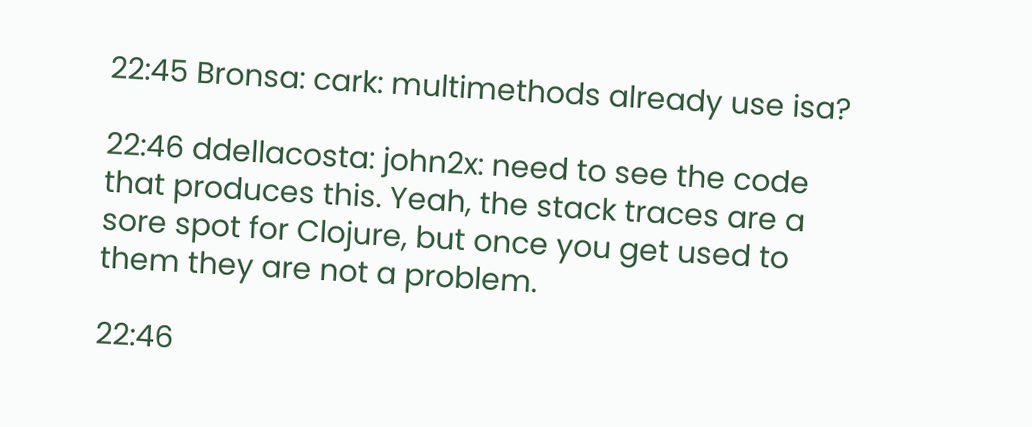22:45 Bronsa: cark: multimethods already use isa?

22:46 ddellacosta: john2x: need to see the code that produces this. Yeah, the stack traces are a sore spot for Clojure, but once you get used to them they are not a problem.

22:46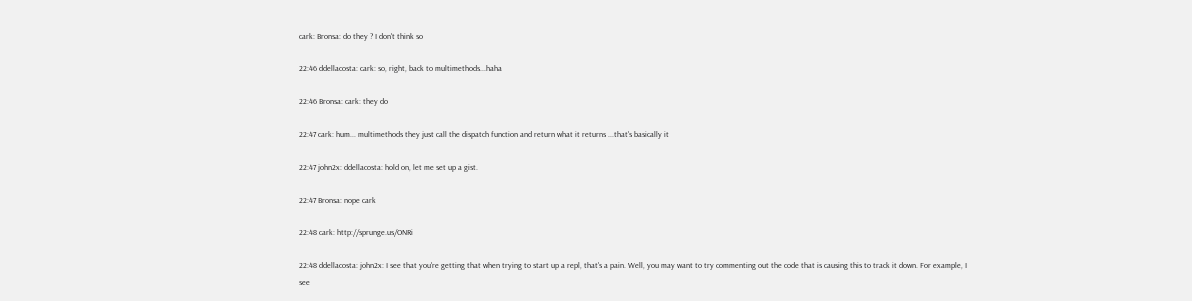cark: Bronsa: do they ? I don't think so

22:46 ddellacosta: cark: so, right, back to multimethods...haha

22:46 Bronsa: cark: they do

22:47 cark: hum... multimethods they just call the dispatch function and return what it returns ...that's basically it

22:47 john2x: ddellacosta: hold on, let me set up a gist.

22:47 Bronsa: nope cark

22:48 cark: http://sprunge.us/ONRi

22:48 ddellacosta: john2x: I see that you're getting that when trying to start up a repl, that's a pain. Well, you may want to try commenting out the code that is causing this to track it down. For example, I see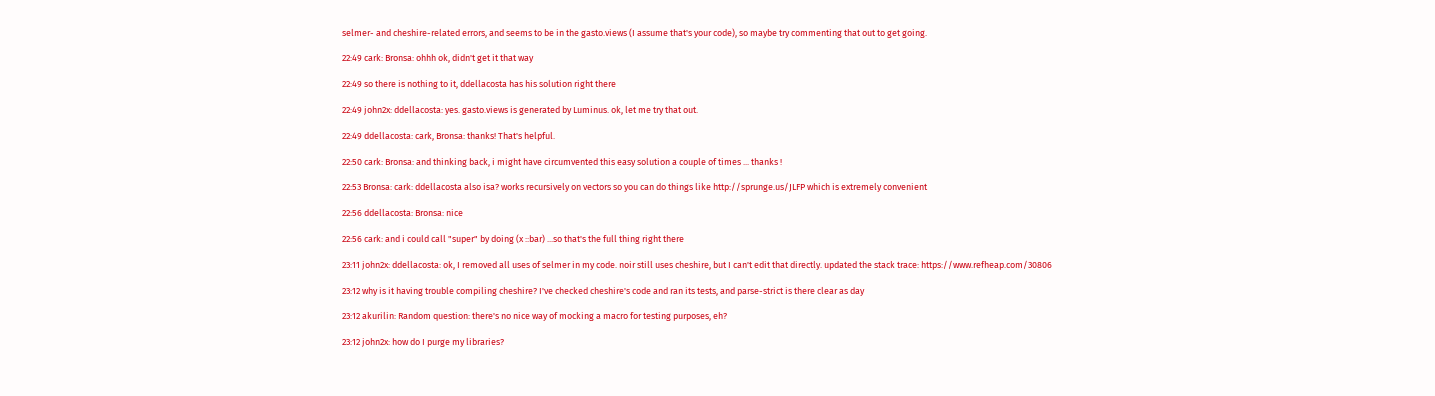selmer- and cheshire-related errors, and seems to be in the gasto.views (I assume that's your code), so maybe try commenting that out to get going.

22:49 cark: Bronsa: ohhh ok, didn't get it that way

22:49 so there is nothing to it, ddellacosta has his solution right there

22:49 john2x: ddellacosta: yes. gasto.views is generated by Luminus. ok, let me try that out.

22:49 ddellacosta: cark, Bronsa: thanks! That's helpful.

22:50 cark: Bronsa: and thinking back, i might have circumvented this easy solution a couple of times ... thanks !

22:53 Bronsa: cark: ddellacosta also isa? works recursively on vectors so you can do things like http://sprunge.us/JLFP which is extremely convenient

22:56 ddellacosta: Bronsa: nice

22:56 cark: and i could call "super" by doing (x ::bar) ...so that's the full thing right there

23:11 john2x: ddellacosta: ok, I removed all uses of selmer in my code. noir still uses cheshire, but I can't edit that directly. updated the stack trace: https://www.refheap.com/30806

23:12 why is it having trouble compiling cheshire? I've checked cheshire's code and ran its tests, and parse-strict is there clear as day

23:12 akurilin: Random question: there's no nice way of mocking a macro for testing purposes, eh?

23:12 john2x: how do I purge my libraries?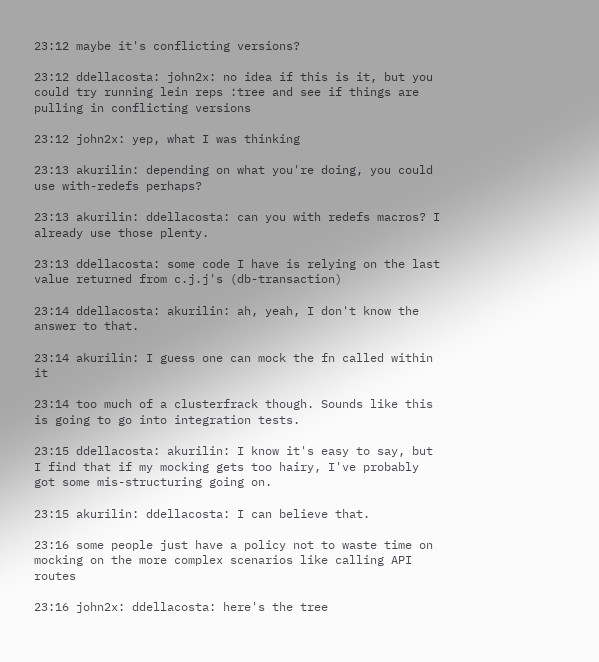23:12 maybe it's conflicting versions?

23:12 ddellacosta: john2x: no idea if this is it, but you could try running lein reps :tree and see if things are pulling in conflicting versions

23:12 john2x: yep, what I was thinking

23:13 akurilin: depending on what you're doing, you could use with-redefs perhaps?

23:13 akurilin: ddellacosta: can you with redefs macros? I already use those plenty.

23:13 ddellacosta: some code I have is relying on the last value returned from c.j.j's (db-transaction)

23:14 ddellacosta: akurilin: ah, yeah, I don't know the answer to that.

23:14 akurilin: I guess one can mock the fn called within it

23:14 too much of a clusterfrack though. Sounds like this is going to go into integration tests.

23:15 ddellacosta: akurilin: I know it's easy to say, but I find that if my mocking gets too hairy, I've probably got some mis-structuring going on.

23:15 akurilin: ddellacosta: I can believe that.

23:16 some people just have a policy not to waste time on mocking on the more complex scenarios like calling API routes

23:16 john2x: ddellacosta: here's the tree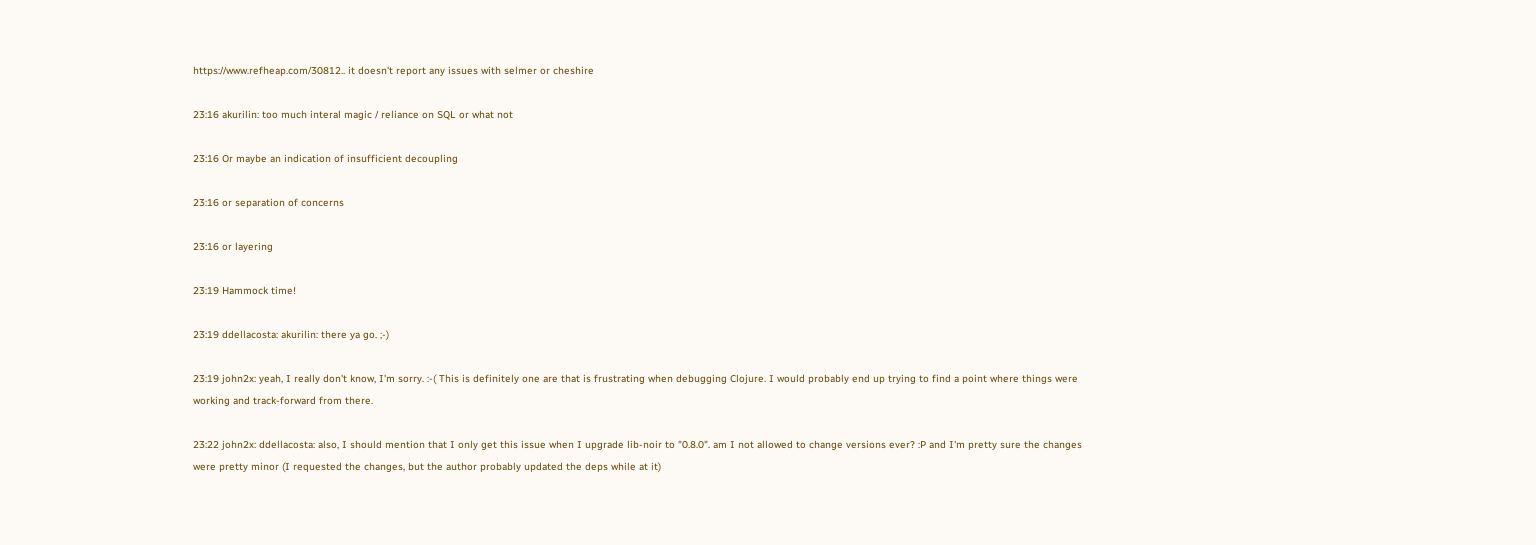https://www.refheap.com/30812.. it doesn't report any issues with selmer or cheshire

23:16 akurilin: too much interal magic / reliance on SQL or what not

23:16 Or maybe an indication of insufficient decoupling

23:16 or separation of concerns

23:16 or layering

23:19 Hammock time!

23:19 ddellacosta: akurilin: there ya go. ;-)

23:19 john2x: yeah, I really don't know, I'm sorry. :-( This is definitely one are that is frustrating when debugging Clojure. I would probably end up trying to find a point where things were working and track-forward from there.

23:22 john2x: ddellacosta: also, I should mention that I only get this issue when I upgrade lib-noir to "0.8.0". am I not allowed to change versions ever? :P and I'm pretty sure the changes were pretty minor (I requested the changes, but the author probably updated the deps while at it)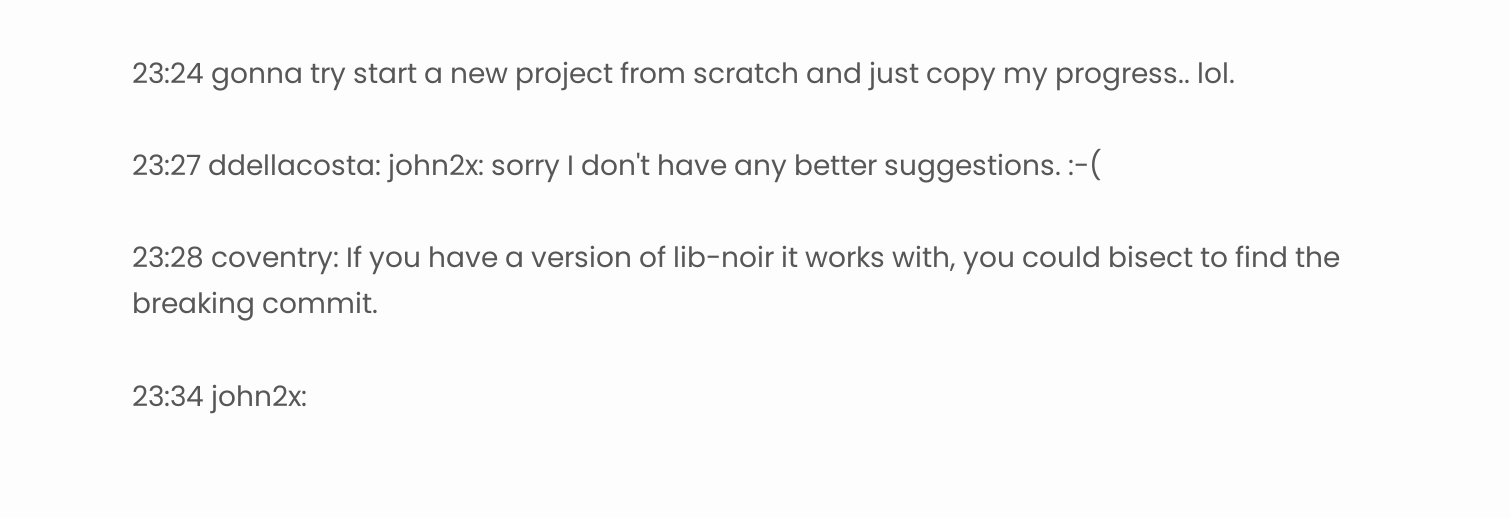23:24 gonna try start a new project from scratch and just copy my progress.. lol.

23:27 ddellacosta: john2x: sorry I don't have any better suggestions. :-(

23:28 coventry: If you have a version of lib-noir it works with, you could bisect to find the breaking commit.

23:34 john2x: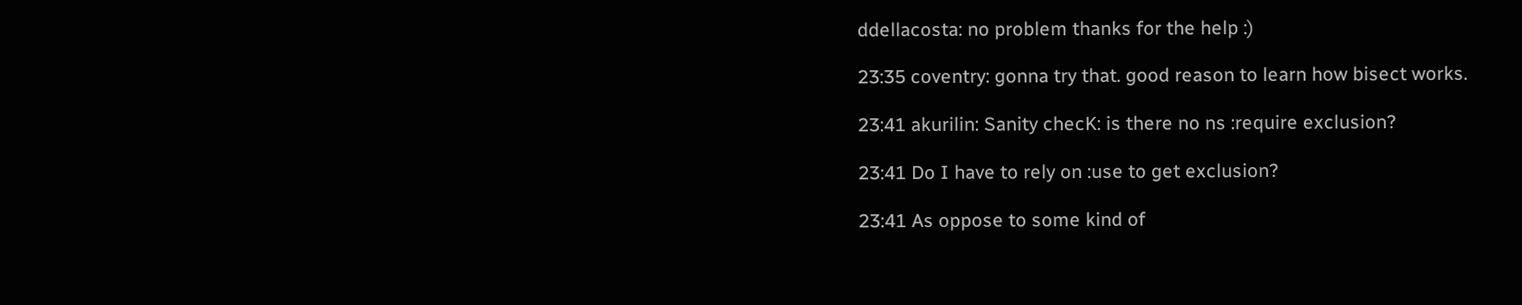ddellacosta: no problem thanks for the help :)

23:35 coventry: gonna try that. good reason to learn how bisect works.

23:41 akurilin: Sanity checK: is there no ns :require exclusion?

23:41 Do I have to rely on :use to get exclusion?

23:41 As oppose to some kind of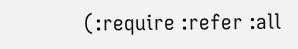(:require :refer :all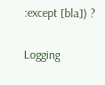:except [bla]) ?

Logging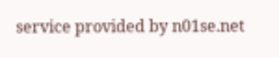service provided by n01se.net